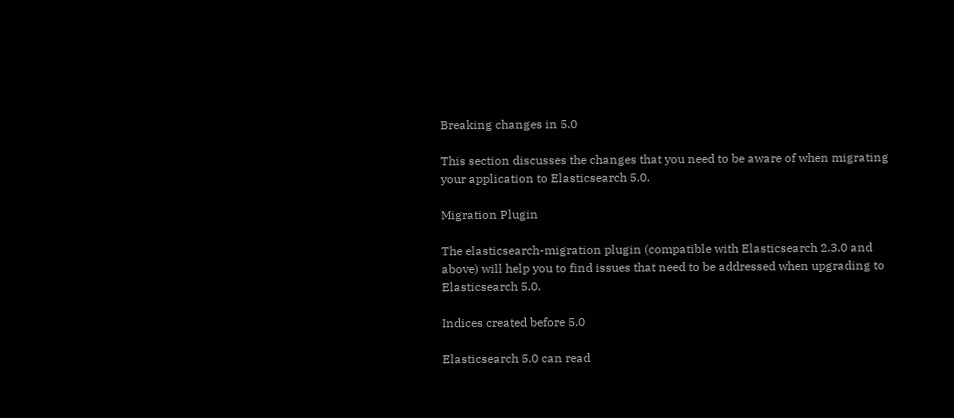Breaking changes in 5.0

This section discusses the changes that you need to be aware of when migrating your application to Elasticsearch 5.0.

Migration Plugin

The elasticsearch-migration plugin (compatible with Elasticsearch 2.3.0 and above) will help you to find issues that need to be addressed when upgrading to Elasticsearch 5.0.

Indices created before 5.0

Elasticsearch 5.0 can read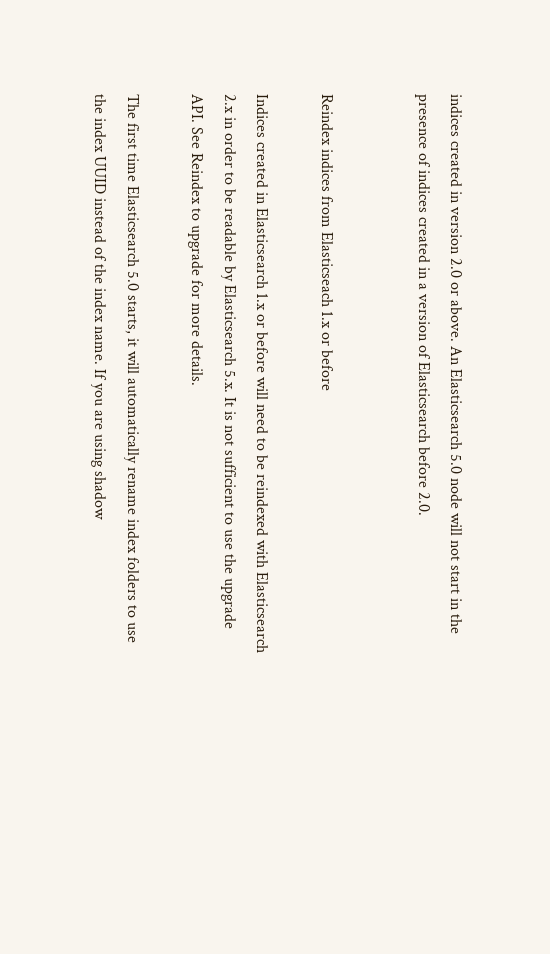indices created in version 2.0 or above. An Elasticsearch 5.0 node will not start in the presence of indices created in a version of Elasticsearch before 2.0.


Reindex indices from Elasticseach 1.x or before

Indices created in Elasticsearch 1.x or before will need to be reindexed with Elasticsearch 2.x in order to be readable by Elasticsearch 5.x. It is not sufficient to use the upgrade API. See Reindex to upgrade for more details.

The first time Elasticsearch 5.0 starts, it will automatically rename index folders to use the index UUID instead of the index name. If you are using shadow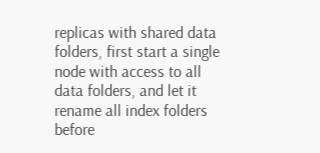replicas with shared data folders, first start a single node with access to all data folders, and let it rename all index folders before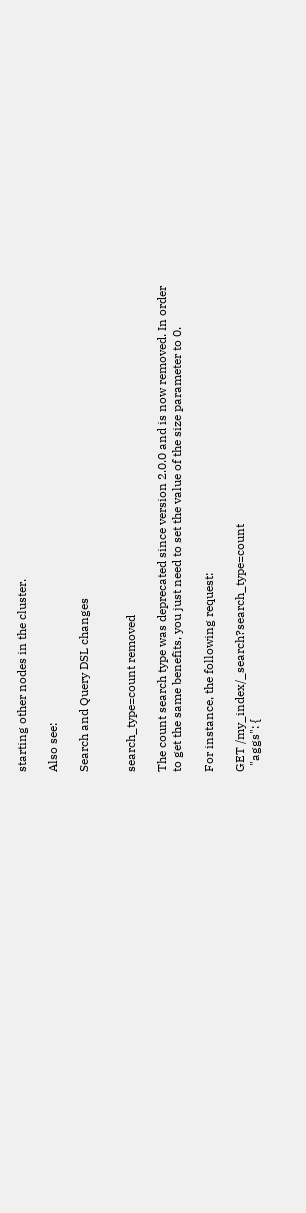starting other nodes in the cluster.

Also see:

Search and Query DSL changes


search_type=count removed

The count search type was deprecated since version 2.0.0 and is now removed. In order to get the same benefits, you just need to set the value of the size parameter to 0.

For instance, the following request:

GET /my_index/_search?search_type=count
  "aggs": {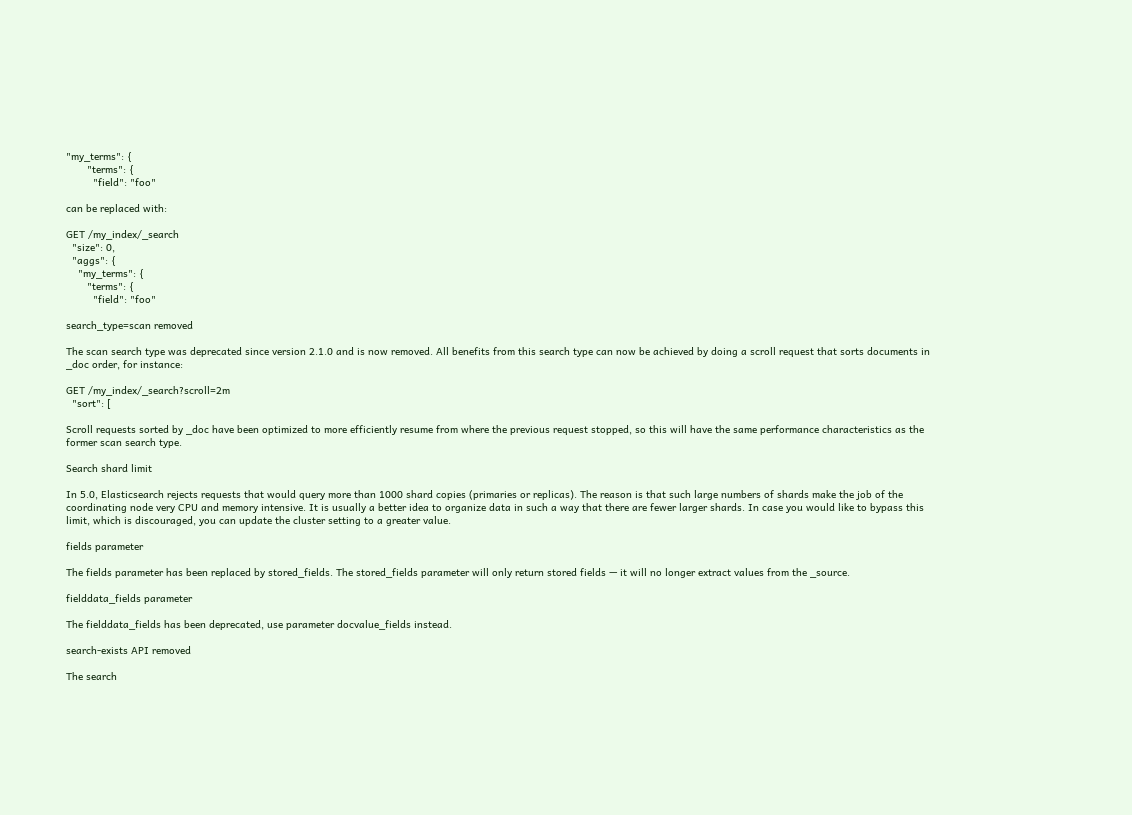"my_terms": {
       "terms": {
         "field": "foo"

can be replaced with:

GET /my_index/_search
  "size": 0,
  "aggs": {
    "my_terms": {
       "terms": {
         "field": "foo"

search_type=scan removed

The scan search type was deprecated since version 2.1.0 and is now removed. All benefits from this search type can now be achieved by doing a scroll request that sorts documents in _doc order, for instance:

GET /my_index/_search?scroll=2m
  "sort": [

Scroll requests sorted by _doc have been optimized to more efficiently resume from where the previous request stopped, so this will have the same performance characteristics as the former scan search type.

Search shard limit

In 5.0, Elasticsearch rejects requests that would query more than 1000 shard copies (primaries or replicas). The reason is that such large numbers of shards make the job of the coordinating node very CPU and memory intensive. It is usually a better idea to organize data in such a way that there are fewer larger shards. In case you would like to bypass this limit, which is discouraged, you can update the cluster setting to a greater value.

fields parameter

The fields parameter has been replaced by stored_fields. The stored_fields parameter will only return stored fields — it will no longer extract values from the _source.

fielddata_fields parameter

The fielddata_fields has been deprecated, use parameter docvalue_fields instead.

search-exists API removed

The search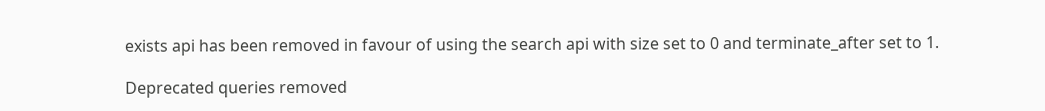exists api has been removed in favour of using the search api with size set to 0 and terminate_after set to 1.

Deprecated queries removed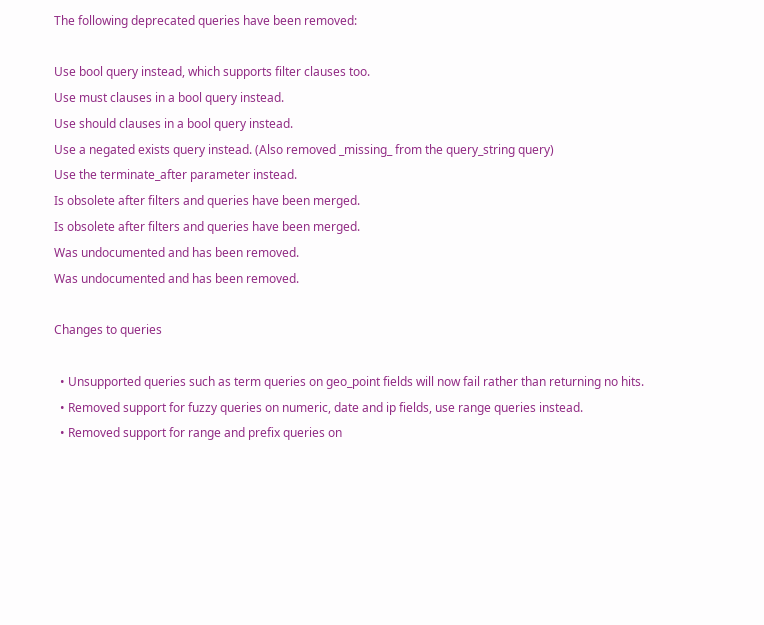The following deprecated queries have been removed:

Use bool query instead, which supports filter clauses too.
Use must clauses in a bool query instead.
Use should clauses in a bool query instead.
Use a negated exists query instead. (Also removed _missing_ from the query_string query)
Use the terminate_after parameter instead.
Is obsolete after filters and queries have been merged.
Is obsolete after filters and queries have been merged.
Was undocumented and has been removed.
Was undocumented and has been removed.

Changes to queries

  • Unsupported queries such as term queries on geo_point fields will now fail rather than returning no hits.
  • Removed support for fuzzy queries on numeric, date and ip fields, use range queries instead.
  • Removed support for range and prefix queries on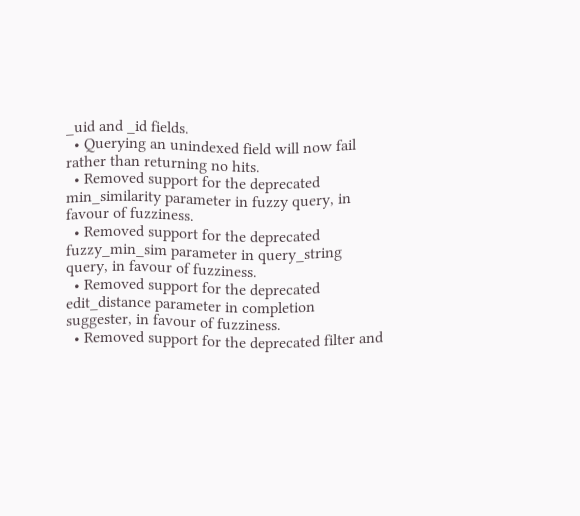_uid and _id fields.
  • Querying an unindexed field will now fail rather than returning no hits.
  • Removed support for the deprecated min_similarity parameter in fuzzy query, in favour of fuzziness.
  • Removed support for the deprecated fuzzy_min_sim parameter in query_string query, in favour of fuzziness.
  • Removed support for the deprecated edit_distance parameter in completion suggester, in favour of fuzziness.
  • Removed support for the deprecated filter and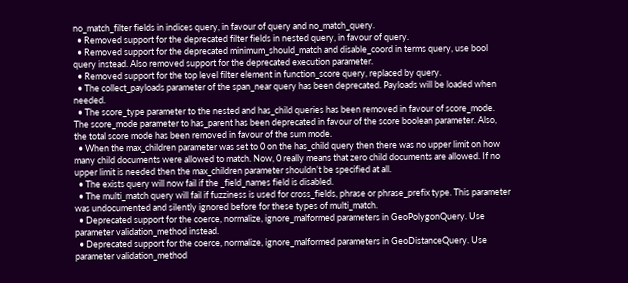no_match_filter fields in indices query, in favour of query and no_match_query.
  • Removed support for the deprecated filter fields in nested query, in favour of query.
  • Removed support for the deprecated minimum_should_match and disable_coord in terms query, use bool query instead. Also removed support for the deprecated execution parameter.
  • Removed support for the top level filter element in function_score query, replaced by query.
  • The collect_payloads parameter of the span_near query has been deprecated. Payloads will be loaded when needed.
  • The score_type parameter to the nested and has_child queries has been removed in favour of score_mode. The score_mode parameter to has_parent has been deprecated in favour of the score boolean parameter. Also, the total score mode has been removed in favour of the sum mode.
  • When the max_children parameter was set to 0 on the has_child query then there was no upper limit on how many child documents were allowed to match. Now, 0 really means that zero child documents are allowed. If no upper limit is needed then the max_children parameter shouldn’t be specified at all.
  • The exists query will now fail if the _field_names field is disabled.
  • The multi_match query will fail if fuzziness is used for cross_fields, phrase or phrase_prefix type. This parameter was undocumented and silently ignored before for these types of multi_match.
  • Deprecated support for the coerce, normalize, ignore_malformed parameters in GeoPolygonQuery. Use parameter validation_method instead.
  • Deprecated support for the coerce, normalize, ignore_malformed parameters in GeoDistanceQuery. Use parameter validation_method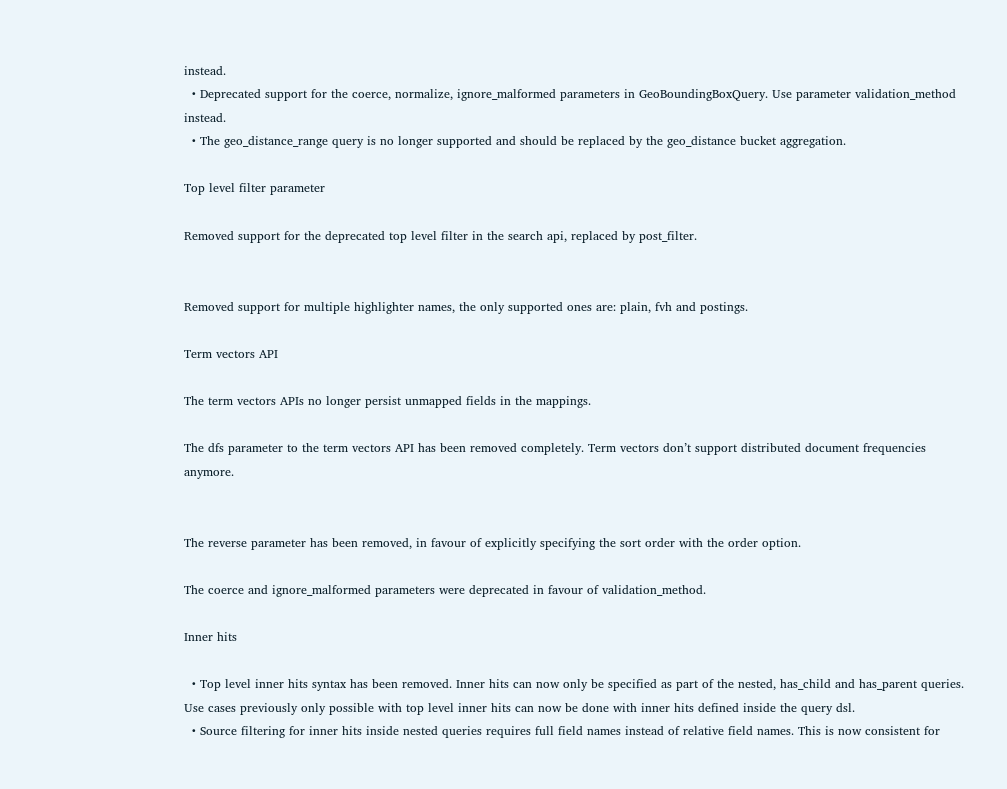instead.
  • Deprecated support for the coerce, normalize, ignore_malformed parameters in GeoBoundingBoxQuery. Use parameter validation_method instead.
  • The geo_distance_range query is no longer supported and should be replaced by the geo_distance bucket aggregation.

Top level filter parameter

Removed support for the deprecated top level filter in the search api, replaced by post_filter.


Removed support for multiple highlighter names, the only supported ones are: plain, fvh and postings.

Term vectors API

The term vectors APIs no longer persist unmapped fields in the mappings.

The dfs parameter to the term vectors API has been removed completely. Term vectors don’t support distributed document frequencies anymore.


The reverse parameter has been removed, in favour of explicitly specifying the sort order with the order option.

The coerce and ignore_malformed parameters were deprecated in favour of validation_method.

Inner hits

  • Top level inner hits syntax has been removed. Inner hits can now only be specified as part of the nested, has_child and has_parent queries. Use cases previously only possible with top level inner hits can now be done with inner hits defined inside the query dsl.
  • Source filtering for inner hits inside nested queries requires full field names instead of relative field names. This is now consistent for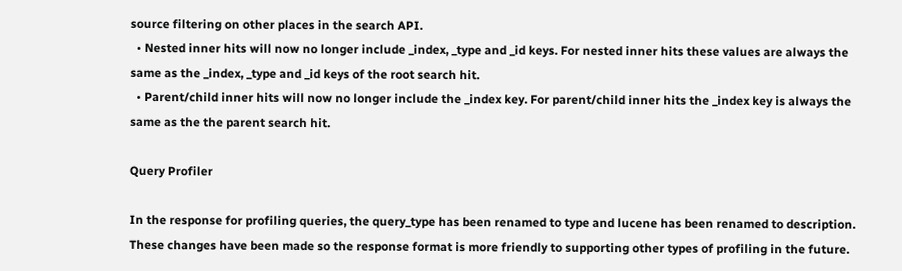source filtering on other places in the search API.
  • Nested inner hits will now no longer include _index, _type and _id keys. For nested inner hits these values are always the same as the _index, _type and _id keys of the root search hit.
  • Parent/child inner hits will now no longer include the _index key. For parent/child inner hits the _index key is always the same as the the parent search hit.

Query Profiler

In the response for profiling queries, the query_type has been renamed to type and lucene has been renamed to description. These changes have been made so the response format is more friendly to supporting other types of profiling in the future.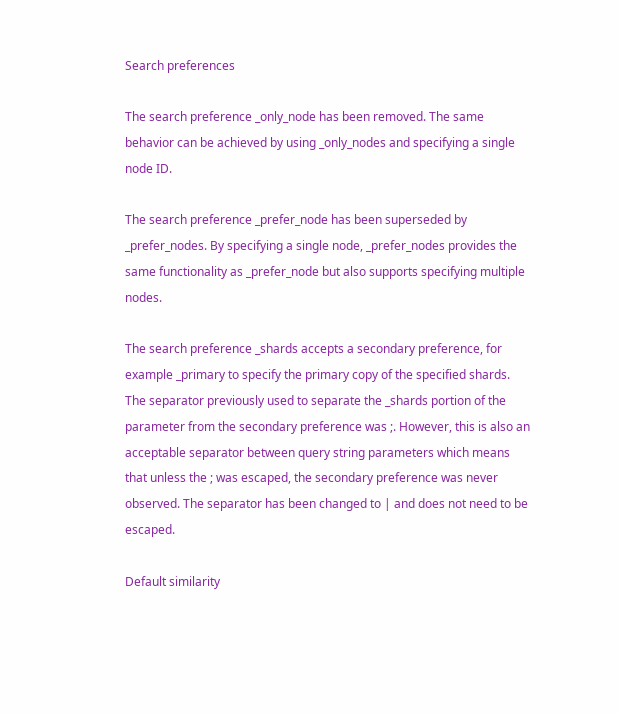Search preferences

The search preference _only_node has been removed. The same behavior can be achieved by using _only_nodes and specifying a single node ID.

The search preference _prefer_node has been superseded by _prefer_nodes. By specifying a single node, _prefer_nodes provides the same functionality as _prefer_node but also supports specifying multiple nodes.

The search preference _shards accepts a secondary preference, for example _primary to specify the primary copy of the specified shards. The separator previously used to separate the _shards portion of the parameter from the secondary preference was ;. However, this is also an acceptable separator between query string parameters which means that unless the ; was escaped, the secondary preference was never observed. The separator has been changed to | and does not need to be escaped.

Default similarity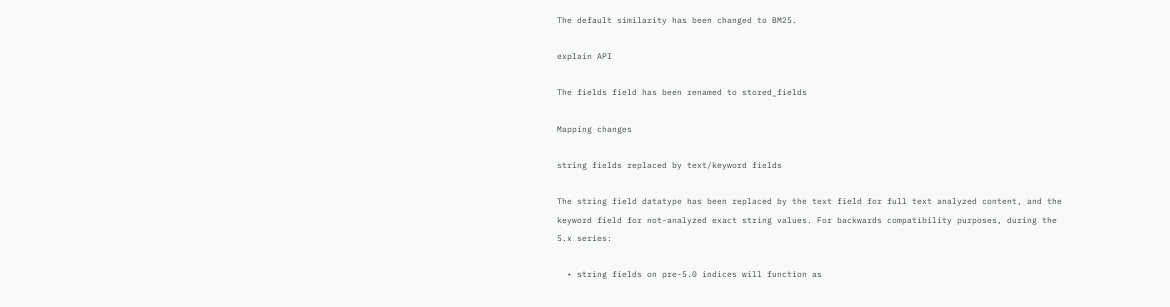The default similarity has been changed to BM25.

explain API

The fields field has been renamed to stored_fields

Mapping changes

string fields replaced by text/keyword fields

The string field datatype has been replaced by the text field for full text analyzed content, and the keyword field for not-analyzed exact string values. For backwards compatibility purposes, during the 5.x series:

  • string fields on pre-5.0 indices will function as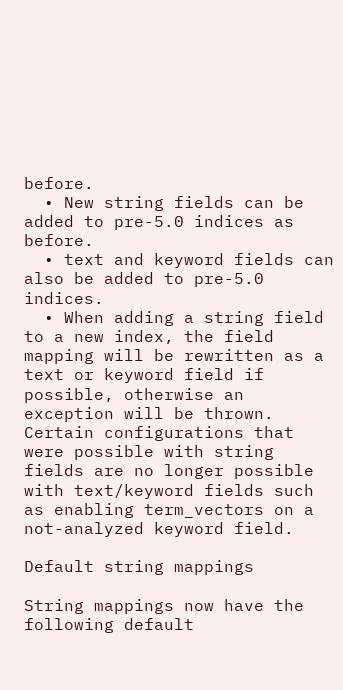before.
  • New string fields can be added to pre-5.0 indices as before.
  • text and keyword fields can also be added to pre-5.0 indices.
  • When adding a string field to a new index, the field mapping will be rewritten as a text or keyword field if possible, otherwise an exception will be thrown. Certain configurations that were possible with string fields are no longer possible with text/keyword fields such as enabling term_vectors on a not-analyzed keyword field.

Default string mappings

String mappings now have the following default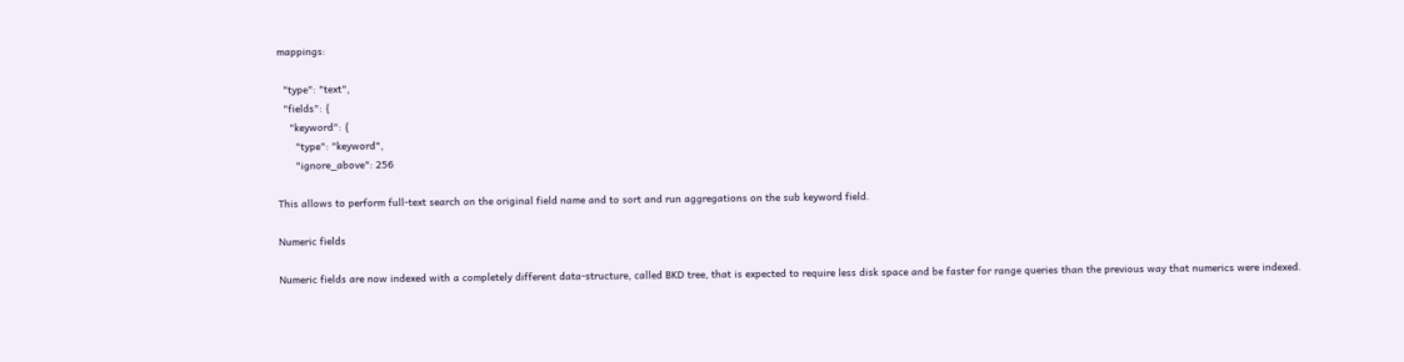mappings:

  "type": "text",
  "fields": {
    "keyword": {
      "type": "keyword",
      "ignore_above": 256

This allows to perform full-text search on the original field name and to sort and run aggregations on the sub keyword field.

Numeric fields

Numeric fields are now indexed with a completely different data-structure, called BKD tree, that is expected to require less disk space and be faster for range queries than the previous way that numerics were indexed.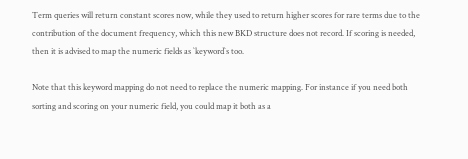Term queries will return constant scores now, while they used to return higher scores for rare terms due to the contribution of the document frequency, which this new BKD structure does not record. If scoring is needed, then it is advised to map the numeric fields as `keyword`s too.

Note that this keyword mapping do not need to replace the numeric mapping. For instance if you need both sorting and scoring on your numeric field, you could map it both as a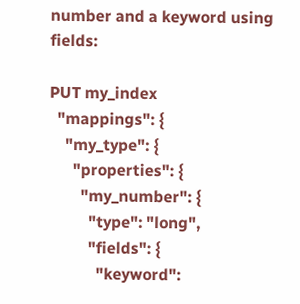number and a keyword using fields:

PUT my_index
  "mappings": {
    "my_type": {
      "properties": {
        "my_number": {
          "type": "long",
          "fields": {
            "keyword":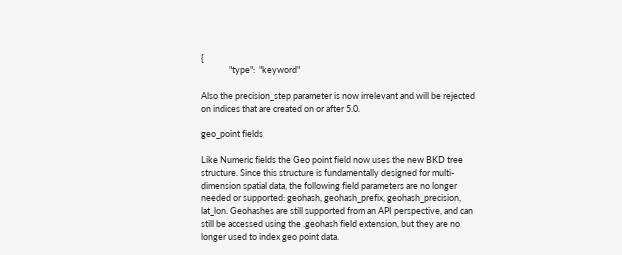{
              "type":  "keyword"

Also the precision_step parameter is now irrelevant and will be rejected on indices that are created on or after 5.0.

geo_point fields

Like Numeric fields the Geo point field now uses the new BKD tree structure. Since this structure is fundamentally designed for multi-dimension spatial data, the following field parameters are no longer needed or supported: geohash, geohash_prefix, geohash_precision, lat_lon. Geohashes are still supported from an API perspective, and can still be accessed using the .geohash field extension, but they are no longer used to index geo point data.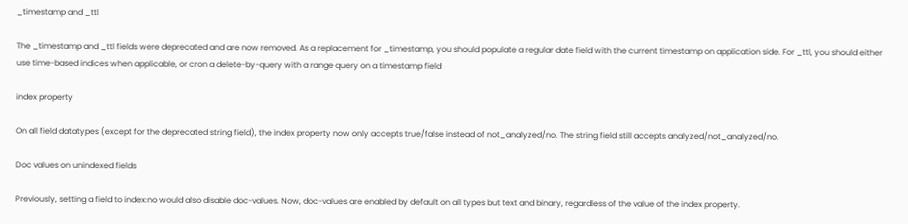_timestamp and _ttl

The _timestamp and _ttl fields were deprecated and are now removed. As a replacement for _timestamp, you should populate a regular date field with the current timestamp on application side. For _ttl, you should either use time-based indices when applicable, or cron a delete-by-query with a range query on a timestamp field

index property

On all field datatypes (except for the deprecated string field), the index property now only accepts true/false instead of not_analyzed/no. The string field still accepts analyzed/not_analyzed/no.

Doc values on unindexed fields

Previously, setting a field to index:no would also disable doc-values. Now, doc-values are enabled by default on all types but text and binary, regardless of the value of the index property.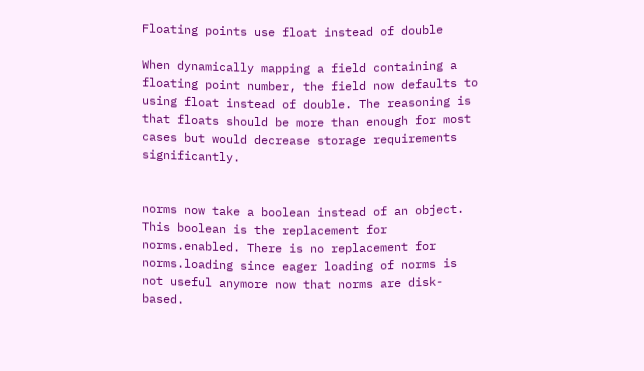Floating points use float instead of double

When dynamically mapping a field containing a floating point number, the field now defaults to using float instead of double. The reasoning is that floats should be more than enough for most cases but would decrease storage requirements significantly.


norms now take a boolean instead of an object. This boolean is the replacement for norms.enabled. There is no replacement for norms.loading since eager loading of norms is not useful anymore now that norms are disk-based.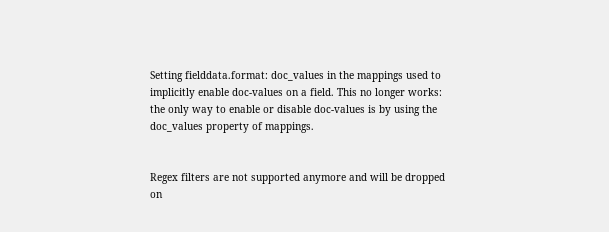Setting fielddata.format: doc_values in the mappings used to implicitly enable doc-values on a field. This no longer works: the only way to enable or disable doc-values is by using the doc_values property of mappings.


Regex filters are not supported anymore and will be dropped on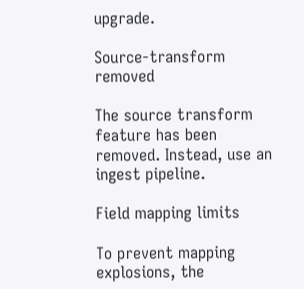upgrade.

Source-transform removed

The source transform feature has been removed. Instead, use an ingest pipeline.

Field mapping limits

To prevent mapping explosions, the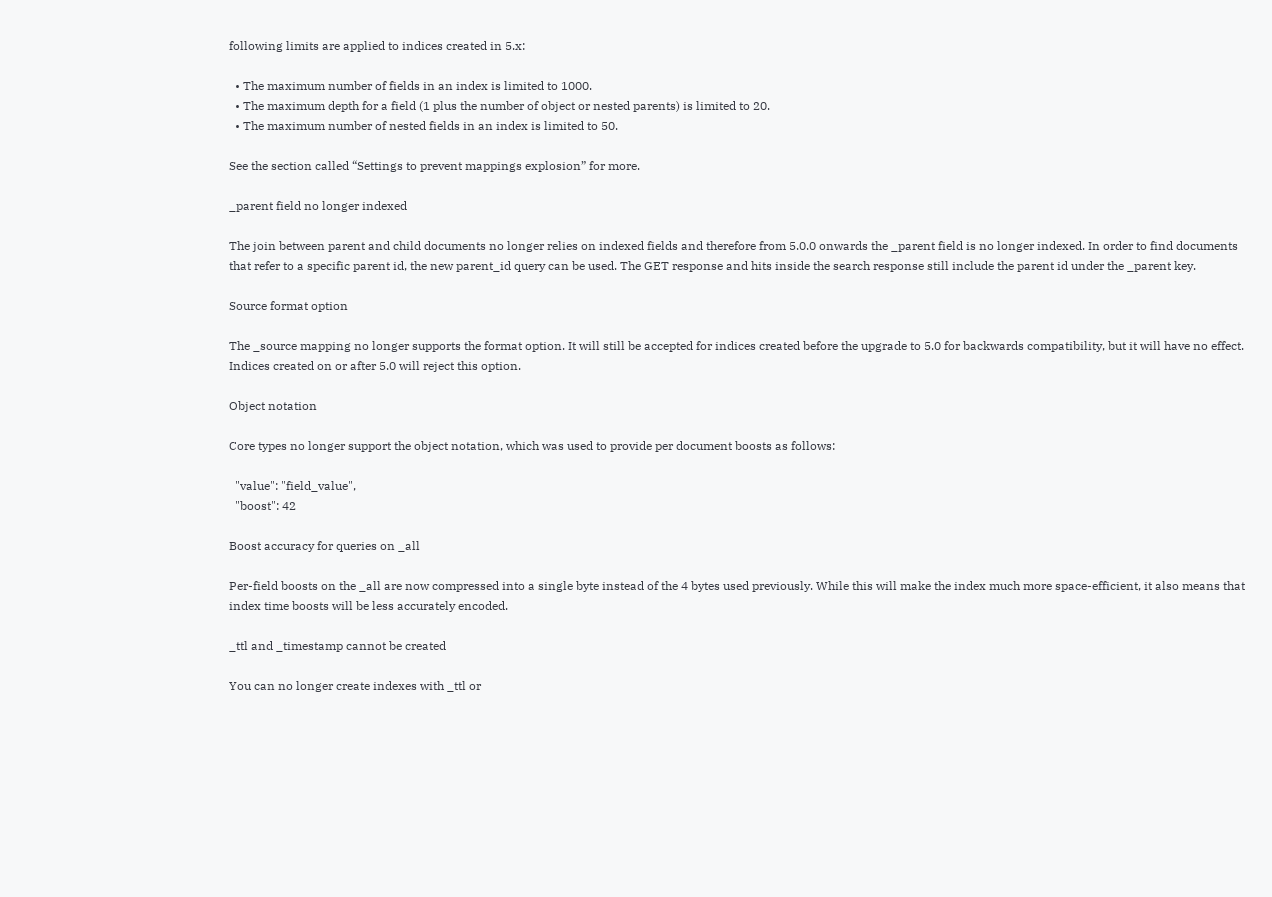following limits are applied to indices created in 5.x:

  • The maximum number of fields in an index is limited to 1000.
  • The maximum depth for a field (1 plus the number of object or nested parents) is limited to 20.
  • The maximum number of nested fields in an index is limited to 50.

See the section called “Settings to prevent mappings explosion” for more.

_parent field no longer indexed

The join between parent and child documents no longer relies on indexed fields and therefore from 5.0.0 onwards the _parent field is no longer indexed. In order to find documents that refer to a specific parent id, the new parent_id query can be used. The GET response and hits inside the search response still include the parent id under the _parent key.

Source format option

The _source mapping no longer supports the format option. It will still be accepted for indices created before the upgrade to 5.0 for backwards compatibility, but it will have no effect. Indices created on or after 5.0 will reject this option.

Object notation

Core types no longer support the object notation, which was used to provide per document boosts as follows:

  "value": "field_value",
  "boost": 42

Boost accuracy for queries on _all

Per-field boosts on the _all are now compressed into a single byte instead of the 4 bytes used previously. While this will make the index much more space-efficient, it also means that index time boosts will be less accurately encoded.

_ttl and _timestamp cannot be created

You can no longer create indexes with _ttl or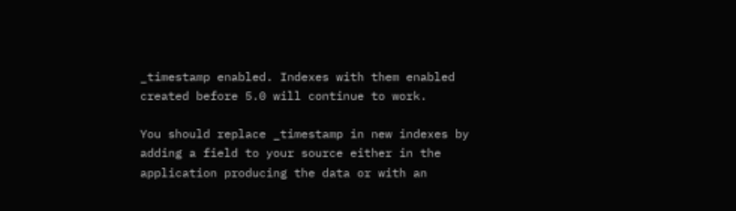_timestamp enabled. Indexes with them enabled created before 5.0 will continue to work.

You should replace _timestamp in new indexes by adding a field to your source either in the application producing the data or with an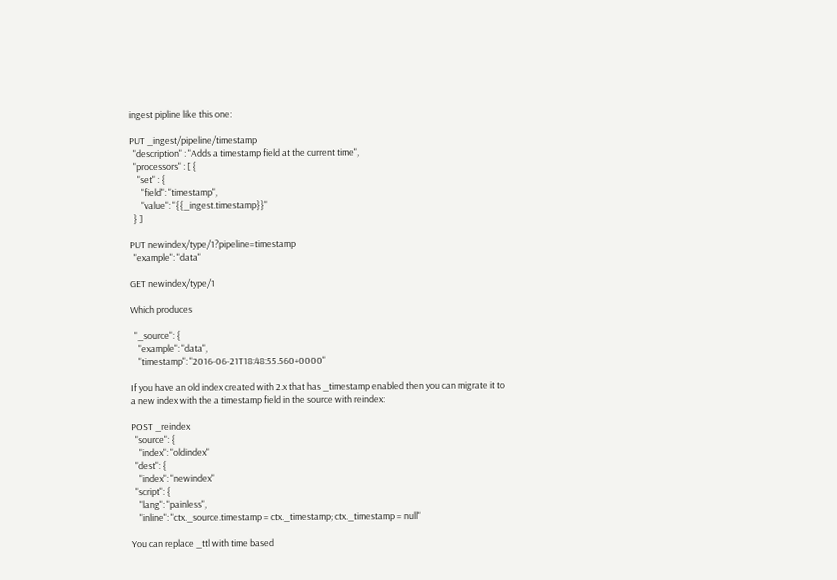ingest pipline like this one:

PUT _ingest/pipeline/timestamp
  "description" : "Adds a timestamp field at the current time",
  "processors" : [ {
    "set" : {
      "field": "timestamp",
      "value": "{{_ingest.timestamp}}"
  } ]

PUT newindex/type/1?pipeline=timestamp
  "example": "data"

GET newindex/type/1

Which produces

  "_source": {
    "example": "data",
    "timestamp": "2016-06-21T18:48:55.560+0000"

If you have an old index created with 2.x that has _timestamp enabled then you can migrate it to a new index with the a timestamp field in the source with reindex:

POST _reindex
  "source": {
    "index": "oldindex"
  "dest": {
    "index": "newindex"
  "script": {
    "lang": "painless",
    "inline": "ctx._source.timestamp = ctx._timestamp; ctx._timestamp = null"

You can replace _ttl with time based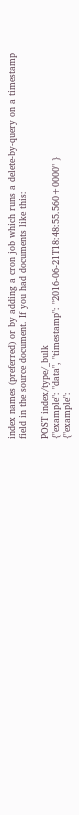index names (preferred) or by adding a cron job which runs a delete-by-query on a timestamp field in the source document. If you had documents like this:

POST index/type/_bulk
{"example": "data", "timestamp": "2016-06-21T18:48:55.560+0000" }
{"example":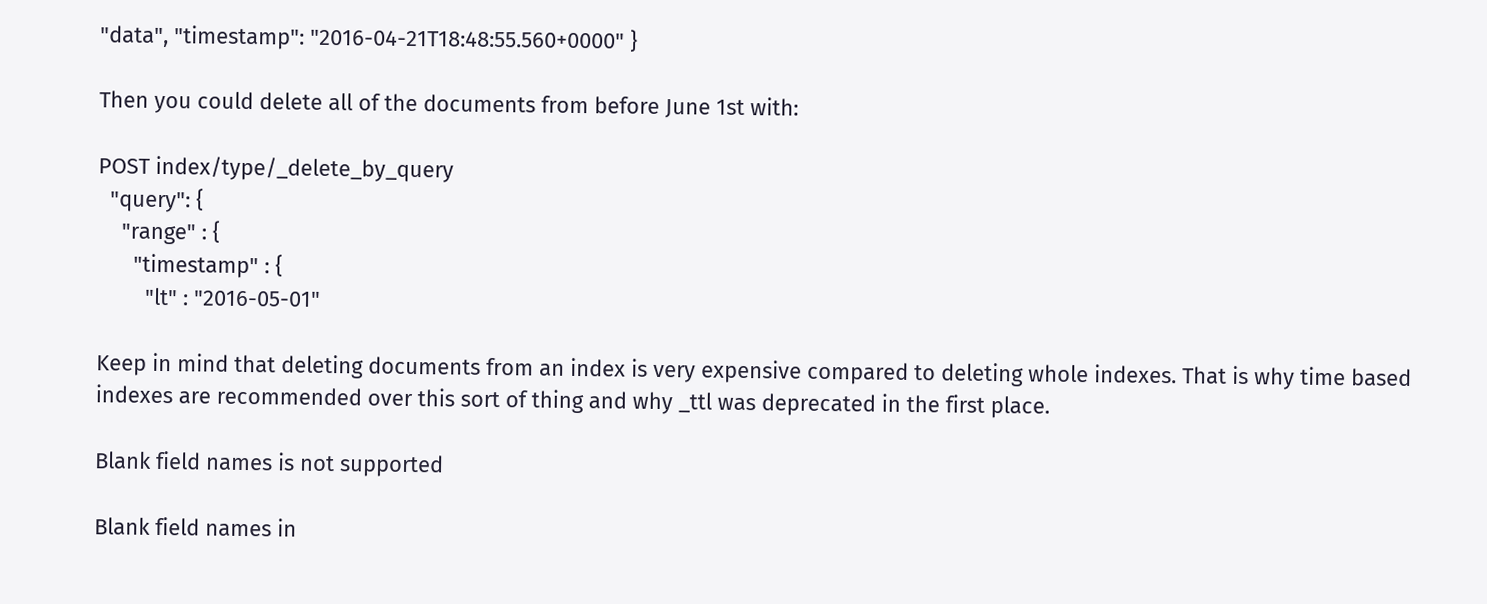"data", "timestamp": "2016-04-21T18:48:55.560+0000" }

Then you could delete all of the documents from before June 1st with:

POST index/type/_delete_by_query
  "query": {
    "range" : {
      "timestamp" : {
        "lt" : "2016-05-01"

Keep in mind that deleting documents from an index is very expensive compared to deleting whole indexes. That is why time based indexes are recommended over this sort of thing and why _ttl was deprecated in the first place.

Blank field names is not supported

Blank field names in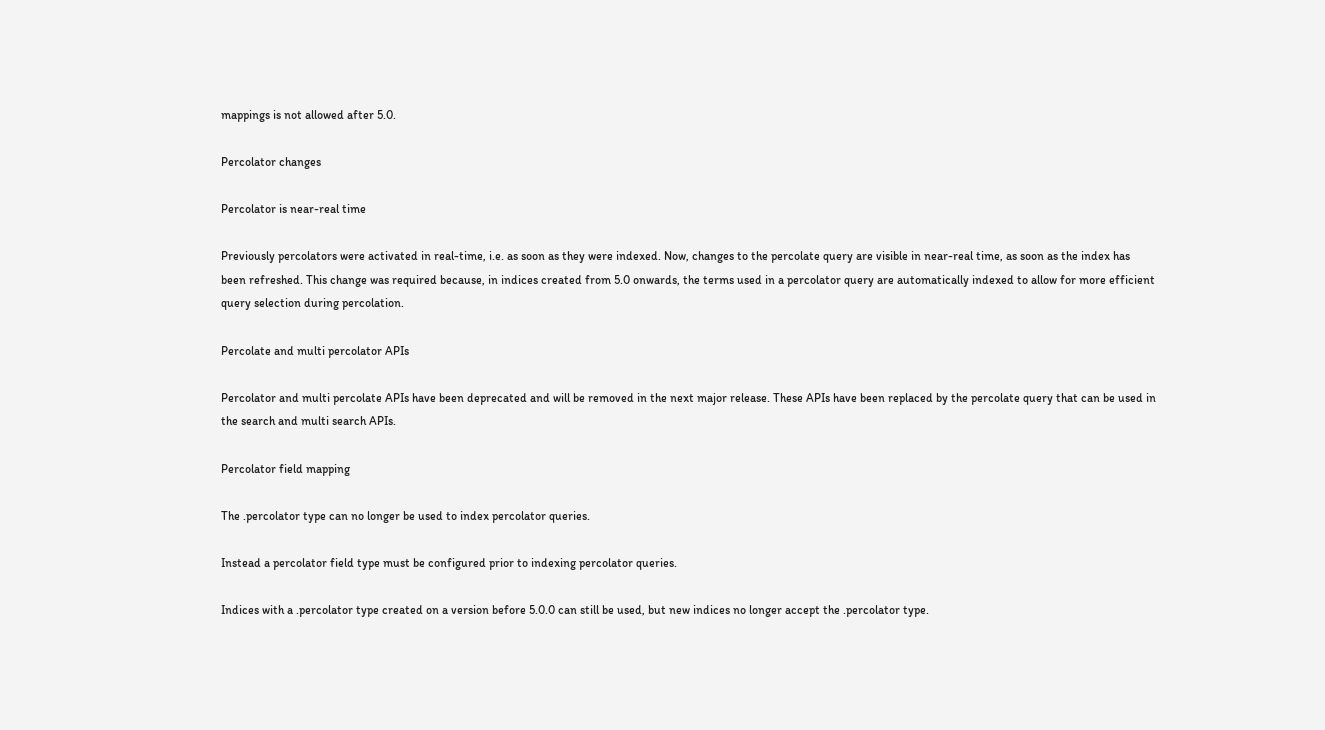mappings is not allowed after 5.0.

Percolator changes

Percolator is near-real time

Previously percolators were activated in real-time, i.e. as soon as they were indexed. Now, changes to the percolate query are visible in near-real time, as soon as the index has been refreshed. This change was required because, in indices created from 5.0 onwards, the terms used in a percolator query are automatically indexed to allow for more efficient query selection during percolation.

Percolate and multi percolator APIs

Percolator and multi percolate APIs have been deprecated and will be removed in the next major release. These APIs have been replaced by the percolate query that can be used in the search and multi search APIs.

Percolator field mapping

The .percolator type can no longer be used to index percolator queries.

Instead a percolator field type must be configured prior to indexing percolator queries.

Indices with a .percolator type created on a version before 5.0.0 can still be used, but new indices no longer accept the .percolator type.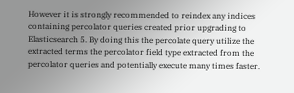However it is strongly recommended to reindex any indices containing percolator queries created prior upgrading to Elasticsearch 5. By doing this the percolate query utilize the extracted terms the percolator field type extracted from the percolator queries and potentially execute many times faster.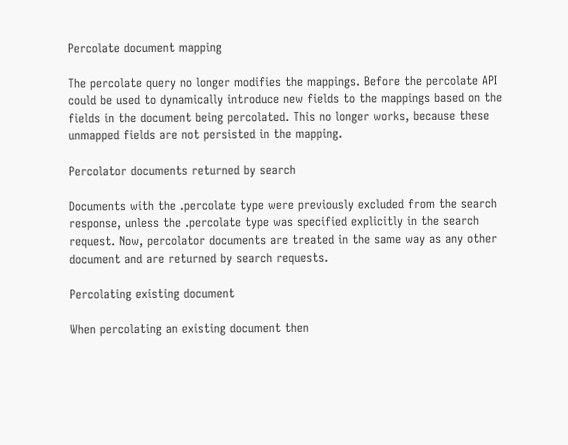Percolate document mapping

The percolate query no longer modifies the mappings. Before the percolate API could be used to dynamically introduce new fields to the mappings based on the fields in the document being percolated. This no longer works, because these unmapped fields are not persisted in the mapping.

Percolator documents returned by search

Documents with the .percolate type were previously excluded from the search response, unless the .percolate type was specified explicitly in the search request. Now, percolator documents are treated in the same way as any other document and are returned by search requests.

Percolating existing document

When percolating an existing document then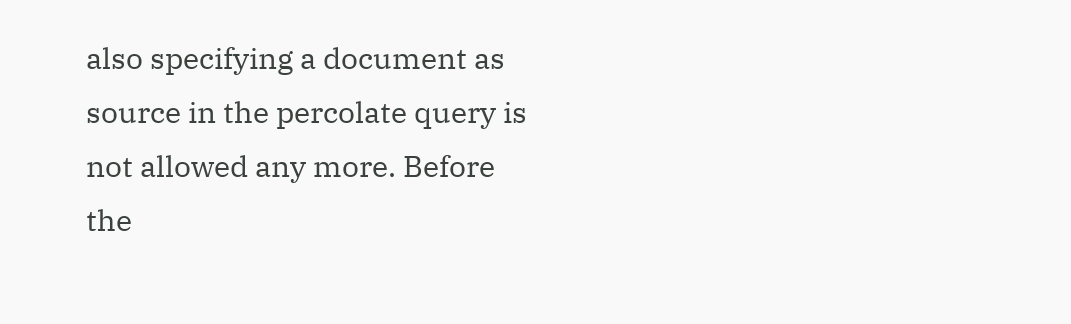also specifying a document as source in the percolate query is not allowed any more. Before the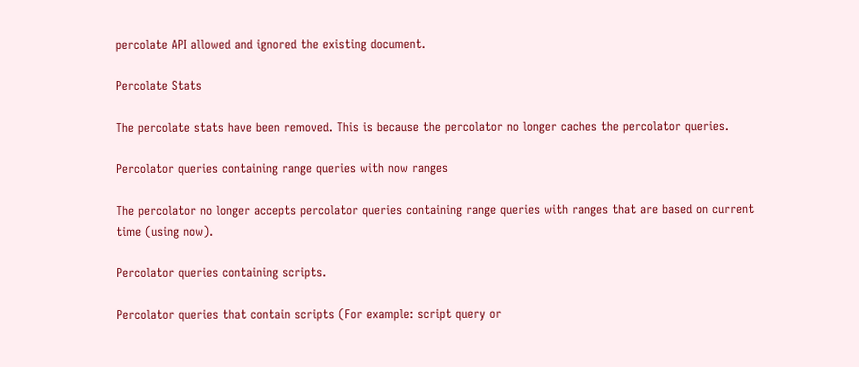percolate API allowed and ignored the existing document.

Percolate Stats

The percolate stats have been removed. This is because the percolator no longer caches the percolator queries.

Percolator queries containing range queries with now ranges

The percolator no longer accepts percolator queries containing range queries with ranges that are based on current time (using now).

Percolator queries containing scripts.

Percolator queries that contain scripts (For example: script query or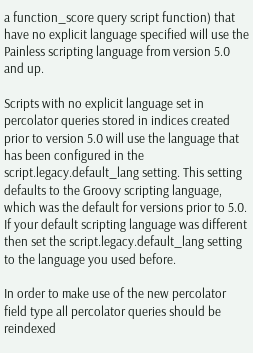a function_score query script function) that have no explicit language specified will use the Painless scripting language from version 5.0 and up.

Scripts with no explicit language set in percolator queries stored in indices created prior to version 5.0 will use the language that has been configured in the script.legacy.default_lang setting. This setting defaults to the Groovy scripting language, which was the default for versions prior to 5.0. If your default scripting language was different then set the script.legacy.default_lang setting to the language you used before.

In order to make use of the new percolator field type all percolator queries should be reindexed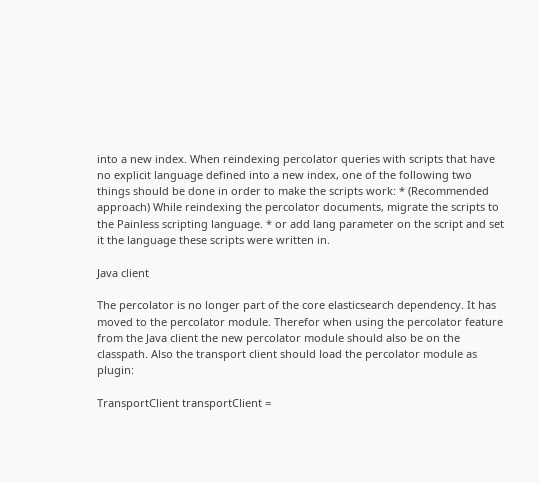into a new index. When reindexing percolator queries with scripts that have no explicit language defined into a new index, one of the following two things should be done in order to make the scripts work: * (Recommended approach) While reindexing the percolator documents, migrate the scripts to the Painless scripting language. * or add lang parameter on the script and set it the language these scripts were written in.

Java client

The percolator is no longer part of the core elasticsearch dependency. It has moved to the percolator module. Therefor when using the percolator feature from the Java client the new percolator module should also be on the classpath. Also the transport client should load the percolator module as plugin:

TransportClient transportClient =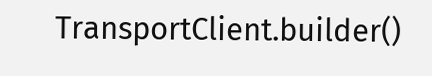TransportClient.builder()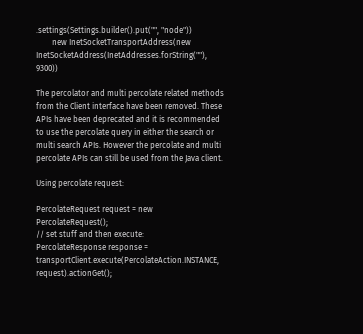.settings(Settings.builder().put("", "node"))
        new InetSocketTransportAddress(new InetSocketAddress(InetAddresses.forString(""), 9300))

The percolator and multi percolate related methods from the Client interface have been removed. These APIs have been deprecated and it is recommended to use the percolate query in either the search or multi search APIs. However the percolate and multi percolate APIs can still be used from the Java client.

Using percolate request:

PercolateRequest request = new PercolateRequest();
// set stuff and then execute:
PercolateResponse response = transportClient.execute(PercolateAction.INSTANCE, request).actionGet();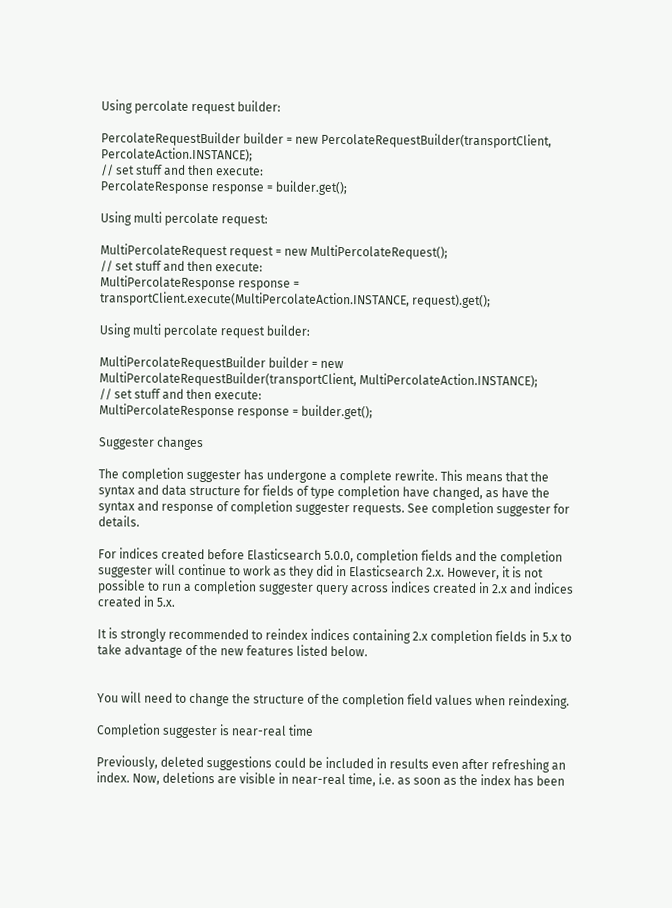Using percolate request builder:

PercolateRequestBuilder builder = new PercolateRequestBuilder(transportClient, PercolateAction.INSTANCE);
// set stuff and then execute:
PercolateResponse response = builder.get();

Using multi percolate request:

MultiPercolateRequest request = new MultiPercolateRequest();
// set stuff and then execute:
MultiPercolateResponse response = transportClient.execute(MultiPercolateAction.INSTANCE, request).get();

Using multi percolate request builder:

MultiPercolateRequestBuilder builder = new MultiPercolateRequestBuilder(transportClient, MultiPercolateAction.INSTANCE);
// set stuff and then execute:
MultiPercolateResponse response = builder.get();

Suggester changes

The completion suggester has undergone a complete rewrite. This means that the syntax and data structure for fields of type completion have changed, as have the syntax and response of completion suggester requests. See completion suggester for details.

For indices created before Elasticsearch 5.0.0, completion fields and the completion suggester will continue to work as they did in Elasticsearch 2.x. However, it is not possible to run a completion suggester query across indices created in 2.x and indices created in 5.x.

It is strongly recommended to reindex indices containing 2.x completion fields in 5.x to take advantage of the new features listed below.


You will need to change the structure of the completion field values when reindexing.

Completion suggester is near-real time

Previously, deleted suggestions could be included in results even after refreshing an index. Now, deletions are visible in near-real time, i.e. as soon as the index has been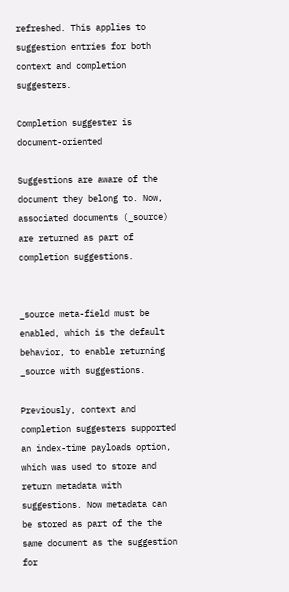refreshed. This applies to suggestion entries for both context and completion suggesters.

Completion suggester is document-oriented

Suggestions are aware of the document they belong to. Now, associated documents (_source) are returned as part of completion suggestions.


_source meta-field must be enabled, which is the default behavior, to enable returning _source with suggestions.

Previously, context and completion suggesters supported an index-time payloads option, which was used to store and return metadata with suggestions. Now metadata can be stored as part of the the same document as the suggestion for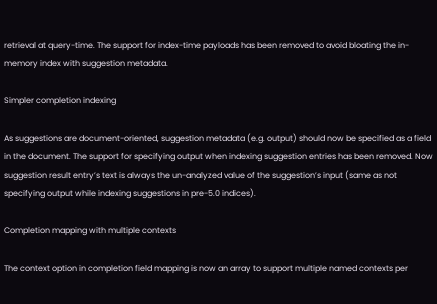retrieval at query-time. The support for index-time payloads has been removed to avoid bloating the in-memory index with suggestion metadata.

Simpler completion indexing

As suggestions are document-oriented, suggestion metadata (e.g. output) should now be specified as a field in the document. The support for specifying output when indexing suggestion entries has been removed. Now suggestion result entry’s text is always the un-analyzed value of the suggestion’s input (same as not specifying output while indexing suggestions in pre-5.0 indices).

Completion mapping with multiple contexts

The context option in completion field mapping is now an array to support multiple named contexts per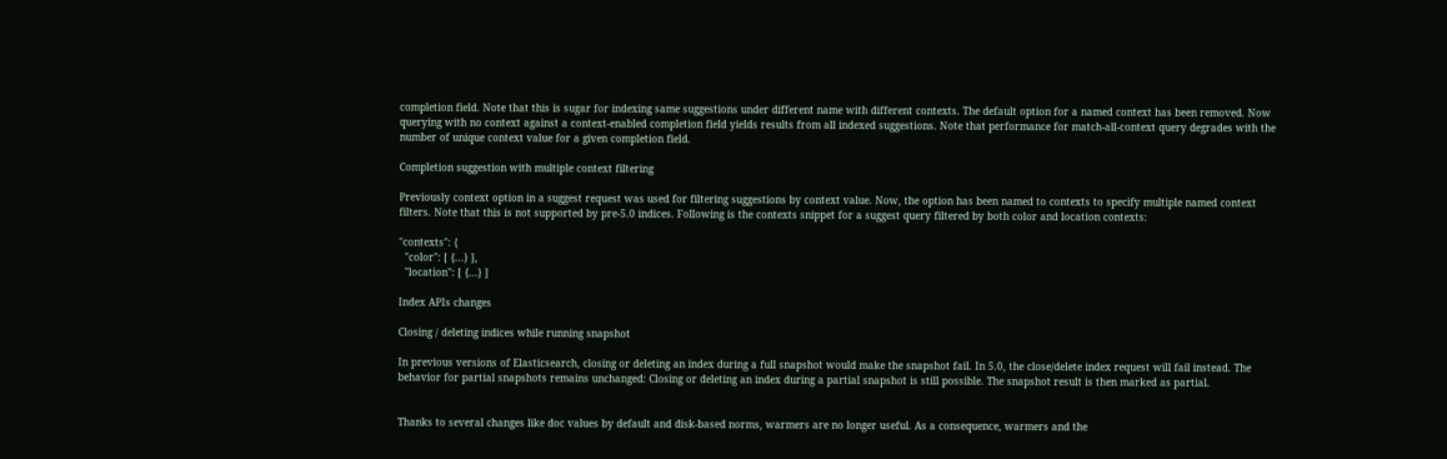completion field. Note that this is sugar for indexing same suggestions under different name with different contexts. The default option for a named context has been removed. Now querying with no context against a context-enabled completion field yields results from all indexed suggestions. Note that performance for match-all-context query degrades with the number of unique context value for a given completion field.

Completion suggestion with multiple context filtering

Previously context option in a suggest request was used for filtering suggestions by context value. Now, the option has been named to contexts to specify multiple named context filters. Note that this is not supported by pre-5.0 indices. Following is the contexts snippet for a suggest query filtered by both color and location contexts:

"contexts": {
  "color": [ {...} ],
  "location": [ {...} ]

Index APIs changes

Closing / deleting indices while running snapshot

In previous versions of Elasticsearch, closing or deleting an index during a full snapshot would make the snapshot fail. In 5.0, the close/delete index request will fail instead. The behavior for partial snapshots remains unchanged: Closing or deleting an index during a partial snapshot is still possible. The snapshot result is then marked as partial.


Thanks to several changes like doc values by default and disk-based norms, warmers are no longer useful. As a consequence, warmers and the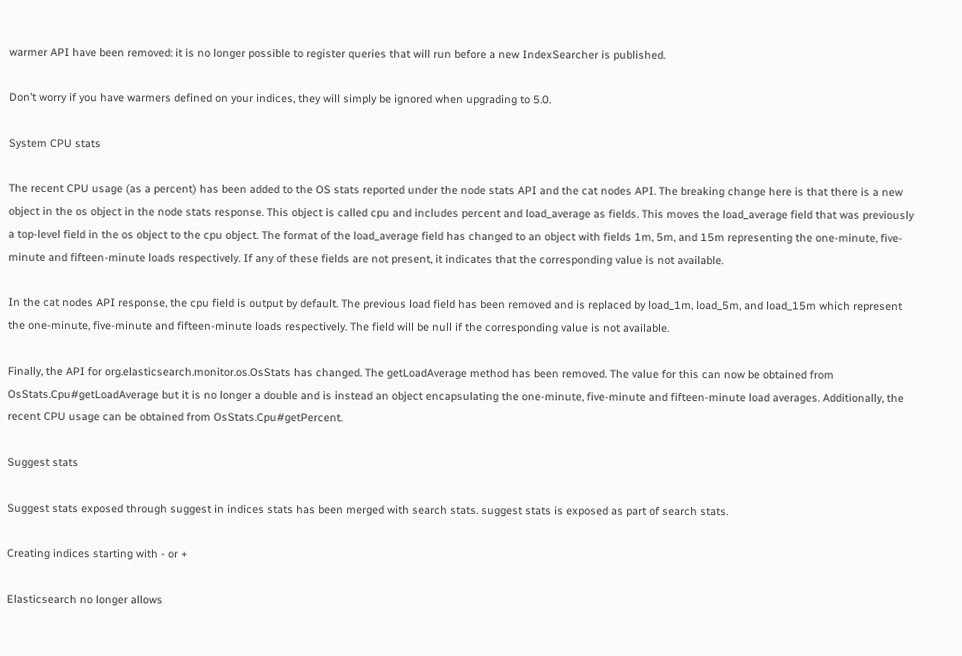warmer API have been removed: it is no longer possible to register queries that will run before a new IndexSearcher is published.

Don’t worry if you have warmers defined on your indices, they will simply be ignored when upgrading to 5.0.

System CPU stats

The recent CPU usage (as a percent) has been added to the OS stats reported under the node stats API and the cat nodes API. The breaking change here is that there is a new object in the os object in the node stats response. This object is called cpu and includes percent and load_average as fields. This moves the load_average field that was previously a top-level field in the os object to the cpu object. The format of the load_average field has changed to an object with fields 1m, 5m, and 15m representing the one-minute, five-minute and fifteen-minute loads respectively. If any of these fields are not present, it indicates that the corresponding value is not available.

In the cat nodes API response, the cpu field is output by default. The previous load field has been removed and is replaced by load_1m, load_5m, and load_15m which represent the one-minute, five-minute and fifteen-minute loads respectively. The field will be null if the corresponding value is not available.

Finally, the API for org.elasticsearch.monitor.os.OsStats has changed. The getLoadAverage method has been removed. The value for this can now be obtained from OsStats.Cpu#getLoadAverage but it is no longer a double and is instead an object encapsulating the one-minute, five-minute and fifteen-minute load averages. Additionally, the recent CPU usage can be obtained from OsStats.Cpu#getPercent.

Suggest stats

Suggest stats exposed through suggest in indices stats has been merged with search stats. suggest stats is exposed as part of search stats.

Creating indices starting with - or +

Elasticsearch no longer allows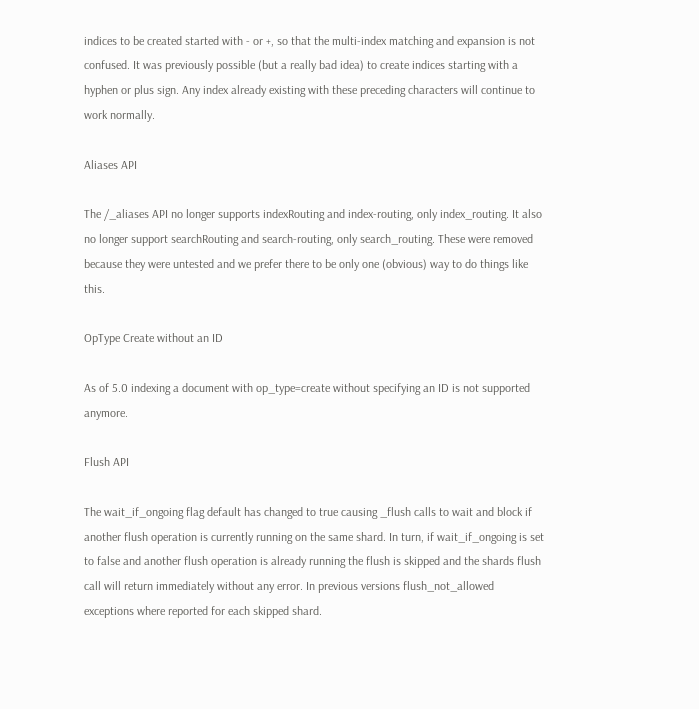indices to be created started with - or +, so that the multi-index matching and expansion is not confused. It was previously possible (but a really bad idea) to create indices starting with a hyphen or plus sign. Any index already existing with these preceding characters will continue to work normally.

Aliases API

The /_aliases API no longer supports indexRouting and index-routing, only index_routing. It also no longer support searchRouting and search-routing, only search_routing. These were removed because they were untested and we prefer there to be only one (obvious) way to do things like this.

OpType Create without an ID

As of 5.0 indexing a document with op_type=create without specifying an ID is not supported anymore.

Flush API

The wait_if_ongoing flag default has changed to true causing _flush calls to wait and block if another flush operation is currently running on the same shard. In turn, if wait_if_ongoing is set to false and another flush operation is already running the flush is skipped and the shards flush call will return immediately without any error. In previous versions flush_not_allowed exceptions where reported for each skipped shard.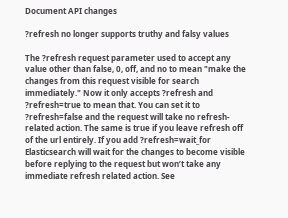Document API changes

?refresh no longer supports truthy and falsy values

The ?refresh request parameter used to accept any value other than false, 0, off, and no to mean "make the changes from this request visible for search immediately." Now it only accepts ?refresh and ?refresh=true to mean that. You can set it to ?refresh=false and the request will take no refresh-related action. The same is true if you leave refresh off of the url entirely. If you add ?refresh=wait_for Elasticsearch will wait for the changes to become visible before replying to the request but won’t take any immediate refresh related action. See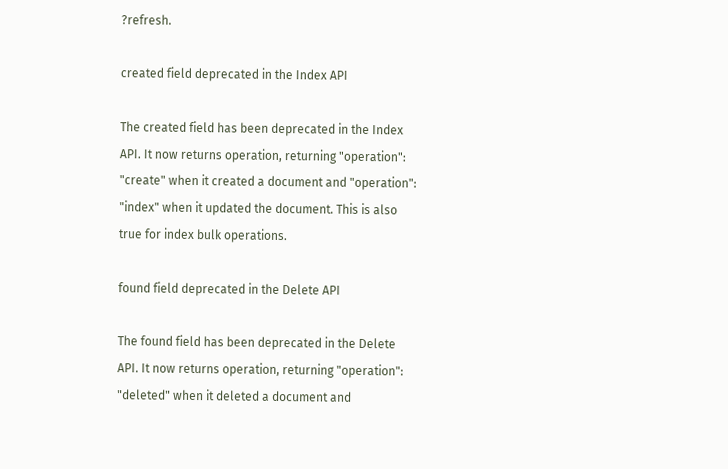?refresh.

created field deprecated in the Index API

The created field has been deprecated in the Index API. It now returns operation, returning "operation": "create" when it created a document and "operation": "index" when it updated the document. This is also true for index bulk operations.

found field deprecated in the Delete API

The found field has been deprecated in the Delete API. It now returns operation, returning "operation": "deleted" when it deleted a document and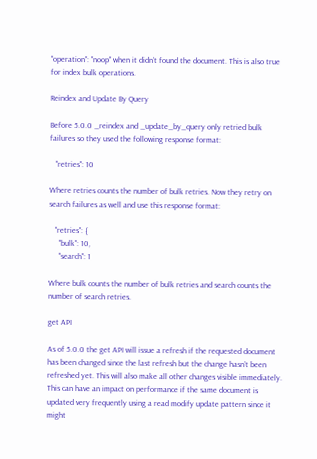"operation": "noop" when it didn’t found the document. This is also true for index bulk operations.

Reindex and Update By Query

Before 5.0.0 _reindex and _update_by_query only retried bulk failures so they used the following response format:

   "retries": 10

Where retries counts the number of bulk retries. Now they retry on search failures as well and use this response format:

   "retries": {
     "bulk": 10,
     "search": 1

Where bulk counts the number of bulk retries and search counts the number of search retries.

get API

As of 5.0.0 the get API will issue a refresh if the requested document has been changed since the last refresh but the change hasn’t been refreshed yet. This will also make all other changes visible immediately. This can have an impact on performance if the same document is updated very frequently using a read modify update pattern since it might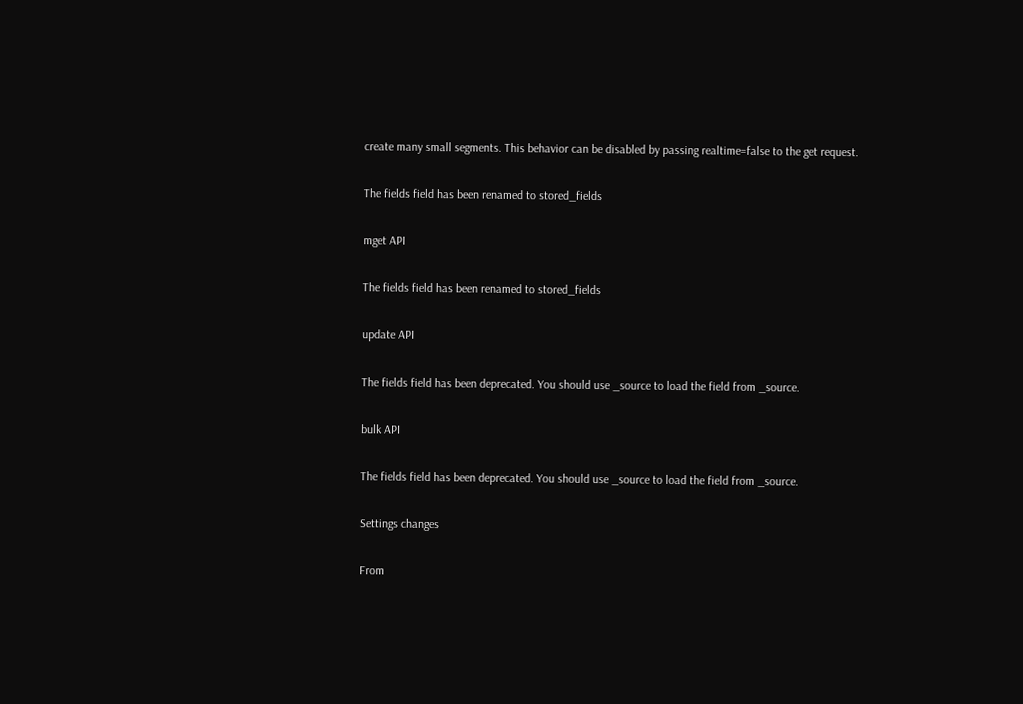create many small segments. This behavior can be disabled by passing realtime=false to the get request.

The fields field has been renamed to stored_fields

mget API

The fields field has been renamed to stored_fields

update API

The fields field has been deprecated. You should use _source to load the field from _source.

bulk API

The fields field has been deprecated. You should use _source to load the field from _source.

Settings changes

From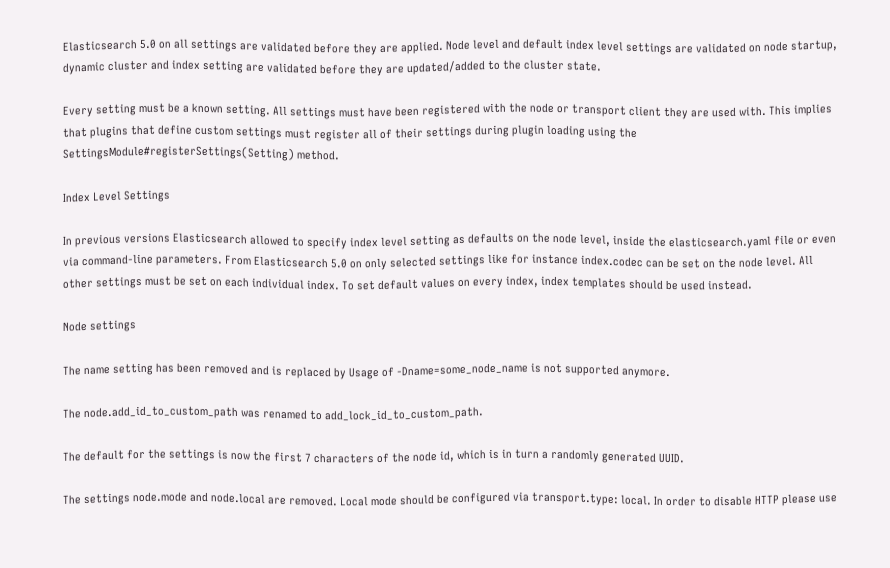Elasticsearch 5.0 on all settings are validated before they are applied. Node level and default index level settings are validated on node startup, dynamic cluster and index setting are validated before they are updated/added to the cluster state.

Every setting must be a known setting. All settings must have been registered with the node or transport client they are used with. This implies that plugins that define custom settings must register all of their settings during plugin loading using the SettingsModule#registerSettings(Setting) method.

Index Level Settings

In previous versions Elasticsearch allowed to specify index level setting as defaults on the node level, inside the elasticsearch.yaml file or even via command-line parameters. From Elasticsearch 5.0 on only selected settings like for instance index.codec can be set on the node level. All other settings must be set on each individual index. To set default values on every index, index templates should be used instead.

Node settings

The name setting has been removed and is replaced by Usage of -Dname=some_node_name is not supported anymore.

The node.add_id_to_custom_path was renamed to add_lock_id_to_custom_path.

The default for the settings is now the first 7 characters of the node id, which is in turn a randomly generated UUID.

The settings node.mode and node.local are removed. Local mode should be configured via transport.type: local. In order to disable HTTP please use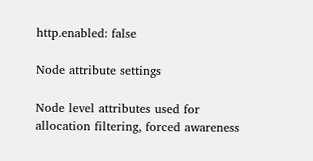http.enabled: false

Node attribute settings

Node level attributes used for allocation filtering, forced awareness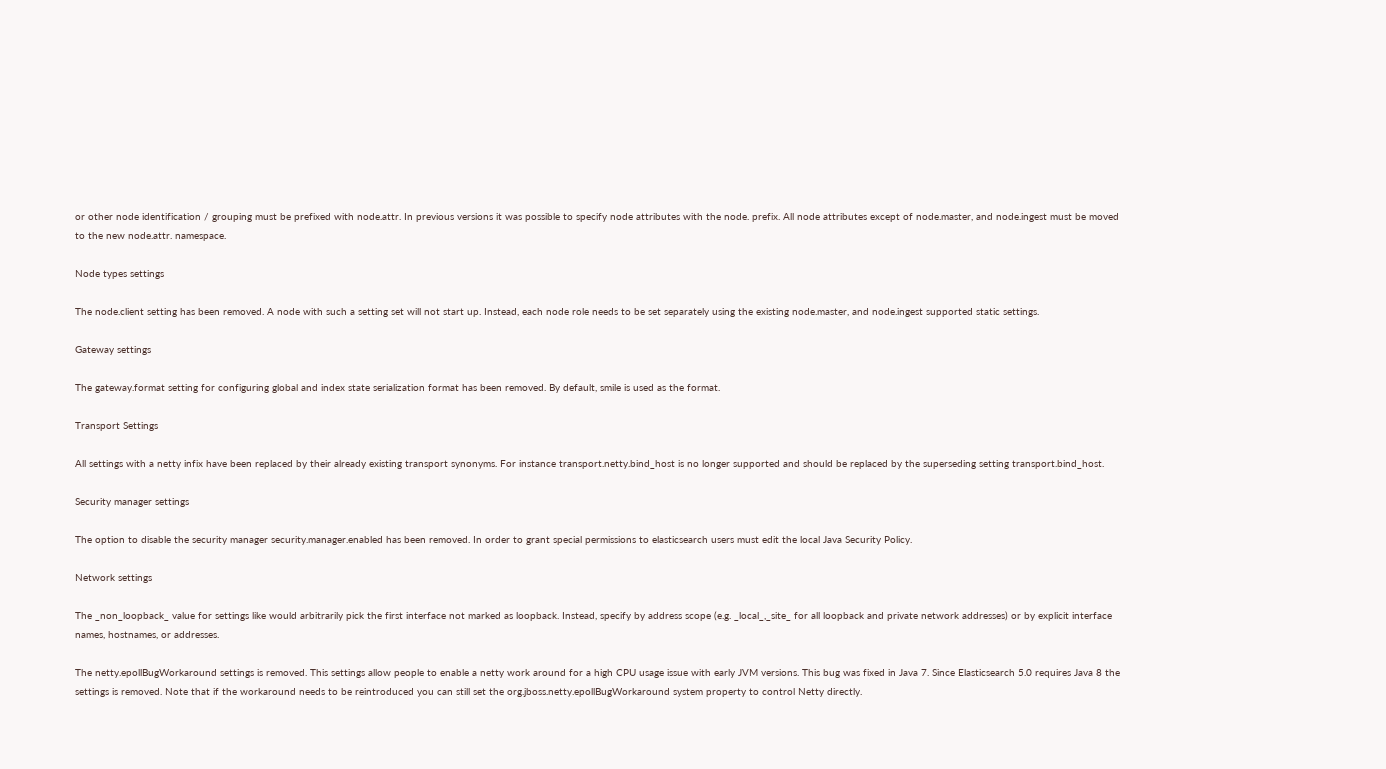or other node identification / grouping must be prefixed with node.attr. In previous versions it was possible to specify node attributes with the node. prefix. All node attributes except of node.master, and node.ingest must be moved to the new node.attr. namespace.

Node types settings

The node.client setting has been removed. A node with such a setting set will not start up. Instead, each node role needs to be set separately using the existing node.master, and node.ingest supported static settings.

Gateway settings

The gateway.format setting for configuring global and index state serialization format has been removed. By default, smile is used as the format.

Transport Settings

All settings with a netty infix have been replaced by their already existing transport synonyms. For instance transport.netty.bind_host is no longer supported and should be replaced by the superseding setting transport.bind_host.

Security manager settings

The option to disable the security manager security.manager.enabled has been removed. In order to grant special permissions to elasticsearch users must edit the local Java Security Policy.

Network settings

The _non_loopback_ value for settings like would arbitrarily pick the first interface not marked as loopback. Instead, specify by address scope (e.g. _local_,_site_ for all loopback and private network addresses) or by explicit interface names, hostnames, or addresses.

The netty.epollBugWorkaround settings is removed. This settings allow people to enable a netty work around for a high CPU usage issue with early JVM versions. This bug was fixed in Java 7. Since Elasticsearch 5.0 requires Java 8 the settings is removed. Note that if the workaround needs to be reintroduced you can still set the org.jboss.netty.epollBugWorkaround system property to control Netty directly.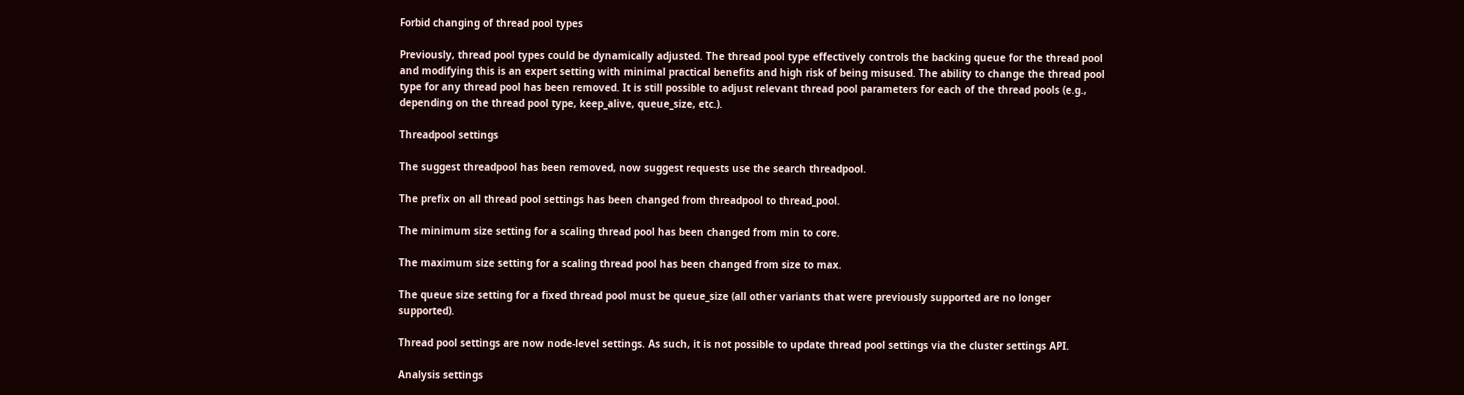Forbid changing of thread pool types

Previously, thread pool types could be dynamically adjusted. The thread pool type effectively controls the backing queue for the thread pool and modifying this is an expert setting with minimal practical benefits and high risk of being misused. The ability to change the thread pool type for any thread pool has been removed. It is still possible to adjust relevant thread pool parameters for each of the thread pools (e.g., depending on the thread pool type, keep_alive, queue_size, etc.).

Threadpool settings

The suggest threadpool has been removed, now suggest requests use the search threadpool.

The prefix on all thread pool settings has been changed from threadpool to thread_pool.

The minimum size setting for a scaling thread pool has been changed from min to core.

The maximum size setting for a scaling thread pool has been changed from size to max.

The queue size setting for a fixed thread pool must be queue_size (all other variants that were previously supported are no longer supported).

Thread pool settings are now node-level settings. As such, it is not possible to update thread pool settings via the cluster settings API.

Analysis settings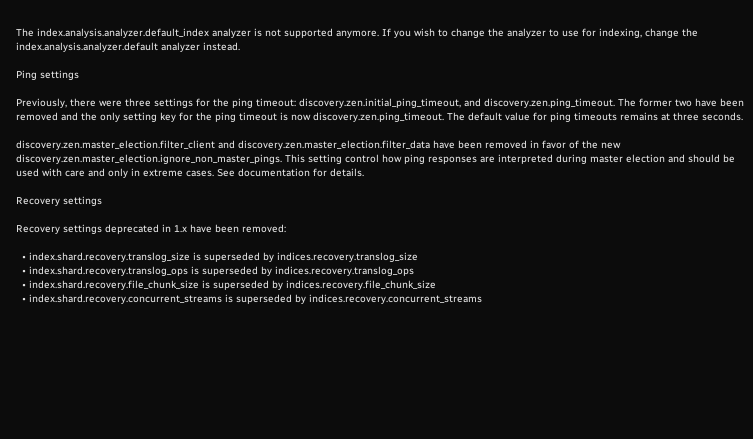The index.analysis.analyzer.default_index analyzer is not supported anymore. If you wish to change the analyzer to use for indexing, change the index.analysis.analyzer.default analyzer instead.

Ping settings

Previously, there were three settings for the ping timeout: discovery.zen.initial_ping_timeout, and discovery.zen.ping_timeout. The former two have been removed and the only setting key for the ping timeout is now discovery.zen.ping_timeout. The default value for ping timeouts remains at three seconds.

discovery.zen.master_election.filter_client and discovery.zen.master_election.filter_data have been removed in favor of the new discovery.zen.master_election.ignore_non_master_pings. This setting control how ping responses are interpreted during master election and should be used with care and only in extreme cases. See documentation for details.

Recovery settings

Recovery settings deprecated in 1.x have been removed:

  • index.shard.recovery.translog_size is superseded by indices.recovery.translog_size
  • index.shard.recovery.translog_ops is superseded by indices.recovery.translog_ops
  • index.shard.recovery.file_chunk_size is superseded by indices.recovery.file_chunk_size
  • index.shard.recovery.concurrent_streams is superseded by indices.recovery.concurrent_streams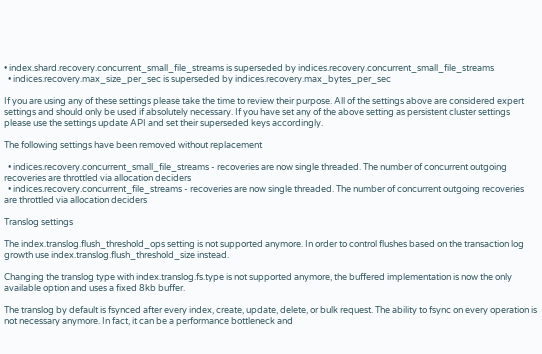• index.shard.recovery.concurrent_small_file_streams is superseded by indices.recovery.concurrent_small_file_streams
  • indices.recovery.max_size_per_sec is superseded by indices.recovery.max_bytes_per_sec

If you are using any of these settings please take the time to review their purpose. All of the settings above are considered expert settings and should only be used if absolutely necessary. If you have set any of the above setting as persistent cluster settings please use the settings update API and set their superseded keys accordingly.

The following settings have been removed without replacement

  • indices.recovery.concurrent_small_file_streams - recoveries are now single threaded. The number of concurrent outgoing recoveries are throttled via allocation deciders
  • indices.recovery.concurrent_file_streams - recoveries are now single threaded. The number of concurrent outgoing recoveries are throttled via allocation deciders

Translog settings

The index.translog.flush_threshold_ops setting is not supported anymore. In order to control flushes based on the transaction log growth use index.translog.flush_threshold_size instead.

Changing the translog type with index.translog.fs.type is not supported anymore, the buffered implementation is now the only available option and uses a fixed 8kb buffer.

The translog by default is fsynced after every index, create, update, delete, or bulk request. The ability to fsync on every operation is not necessary anymore. In fact, it can be a performance bottleneck and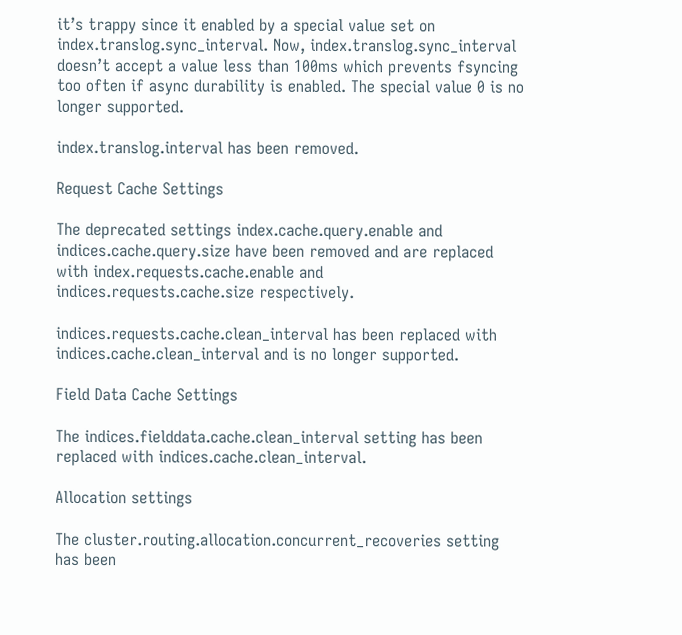it’s trappy since it enabled by a special value set on index.translog.sync_interval. Now, index.translog.sync_interval doesn’t accept a value less than 100ms which prevents fsyncing too often if async durability is enabled. The special value 0 is no longer supported.

index.translog.interval has been removed.

Request Cache Settings

The deprecated settings index.cache.query.enable and indices.cache.query.size have been removed and are replaced with index.requests.cache.enable and indices.requests.cache.size respectively.

indices.requests.cache.clean_interval has been replaced with indices.cache.clean_interval and is no longer supported.

Field Data Cache Settings

The indices.fielddata.cache.clean_interval setting has been replaced with indices.cache.clean_interval.

Allocation settings

The cluster.routing.allocation.concurrent_recoveries setting has been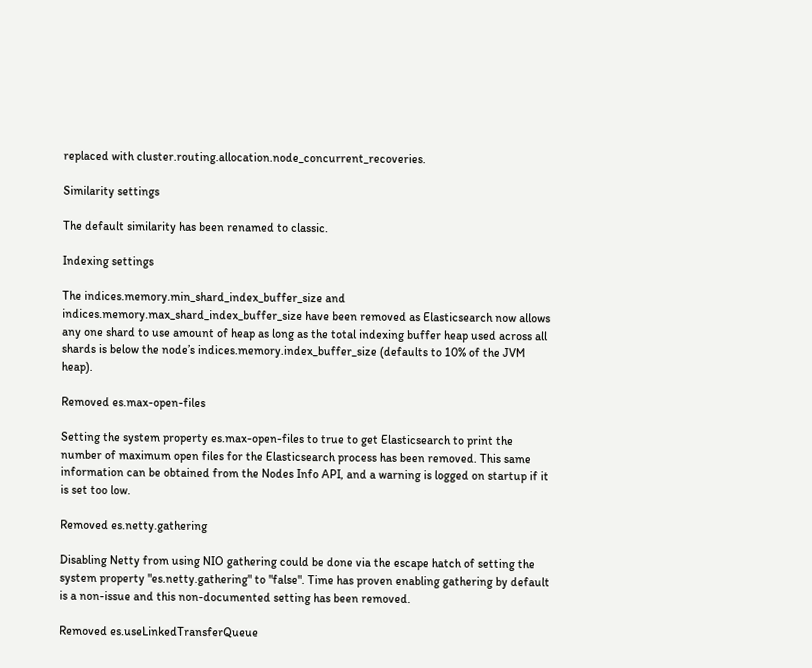replaced with cluster.routing.allocation.node_concurrent_recoveries.

Similarity settings

The default similarity has been renamed to classic.

Indexing settings

The indices.memory.min_shard_index_buffer_size and indices.memory.max_shard_index_buffer_size have been removed as Elasticsearch now allows any one shard to use amount of heap as long as the total indexing buffer heap used across all shards is below the node’s indices.memory.index_buffer_size (defaults to 10% of the JVM heap).

Removed es.max-open-files

Setting the system property es.max-open-files to true to get Elasticsearch to print the number of maximum open files for the Elasticsearch process has been removed. This same information can be obtained from the Nodes Info API, and a warning is logged on startup if it is set too low.

Removed es.netty.gathering

Disabling Netty from using NIO gathering could be done via the escape hatch of setting the system property "es.netty.gathering" to "false". Time has proven enabling gathering by default is a non-issue and this non-documented setting has been removed.

Removed es.useLinkedTransferQueue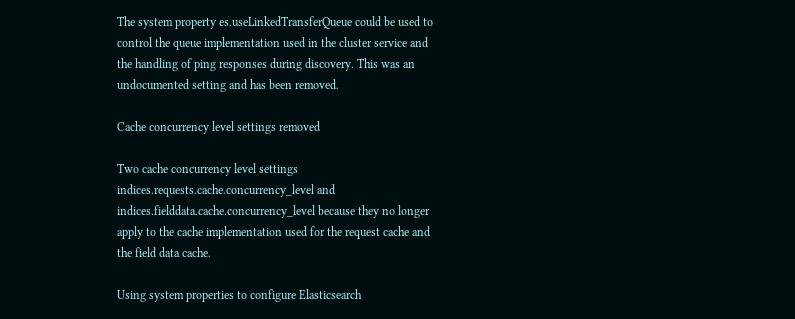The system property es.useLinkedTransferQueue could be used to control the queue implementation used in the cluster service and the handling of ping responses during discovery. This was an undocumented setting and has been removed.

Cache concurrency level settings removed

Two cache concurrency level settings indices.requests.cache.concurrency_level and indices.fielddata.cache.concurrency_level because they no longer apply to the cache implementation used for the request cache and the field data cache.

Using system properties to configure Elasticsearch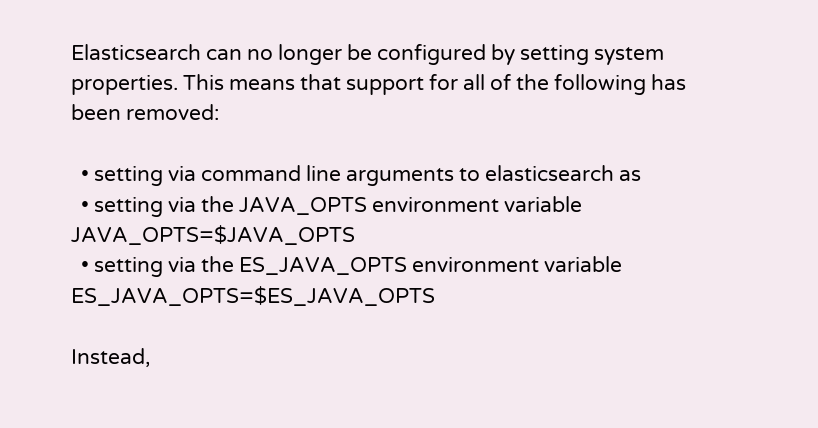Elasticsearch can no longer be configured by setting system properties. This means that support for all of the following has been removed:

  • setting via command line arguments to elasticsearch as
  • setting via the JAVA_OPTS environment variable JAVA_OPTS=$JAVA_OPTS
  • setting via the ES_JAVA_OPTS environment variable ES_JAVA_OPTS=$ES_JAVA_OPTS

Instead,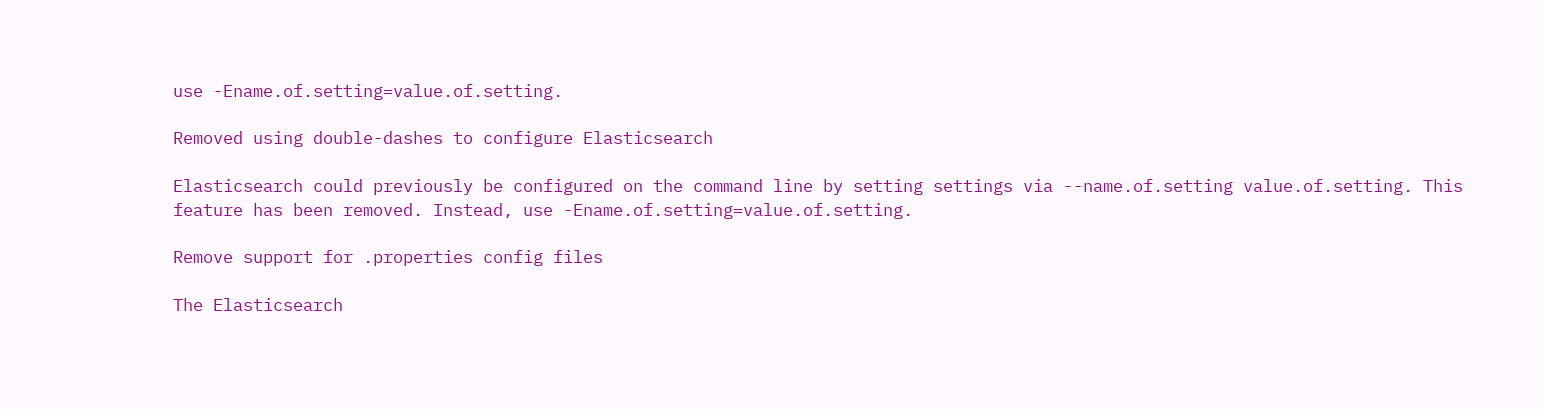use -Ename.of.setting=value.of.setting.

Removed using double-dashes to configure Elasticsearch

Elasticsearch could previously be configured on the command line by setting settings via --name.of.setting value.of.setting. This feature has been removed. Instead, use -Ename.of.setting=value.of.setting.

Remove support for .properties config files

The Elasticsearch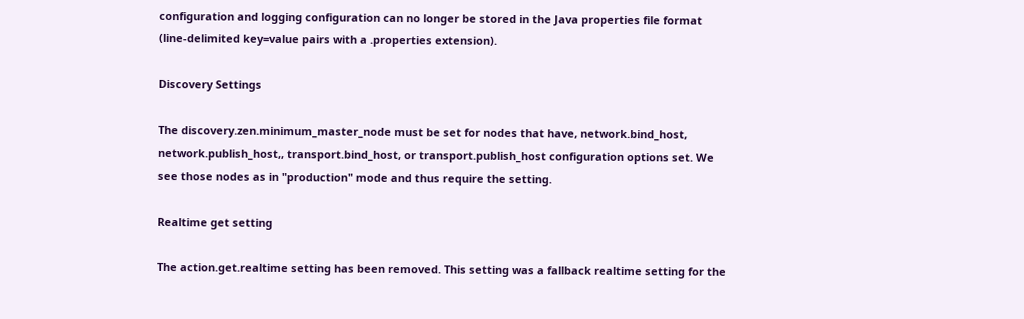configuration and logging configuration can no longer be stored in the Java properties file format (line-delimited key=value pairs with a .properties extension).

Discovery Settings

The discovery.zen.minimum_master_node must be set for nodes that have, network.bind_host, network.publish_host,, transport.bind_host, or transport.publish_host configuration options set. We see those nodes as in "production" mode and thus require the setting.

Realtime get setting

The action.get.realtime setting has been removed. This setting was a fallback realtime setting for the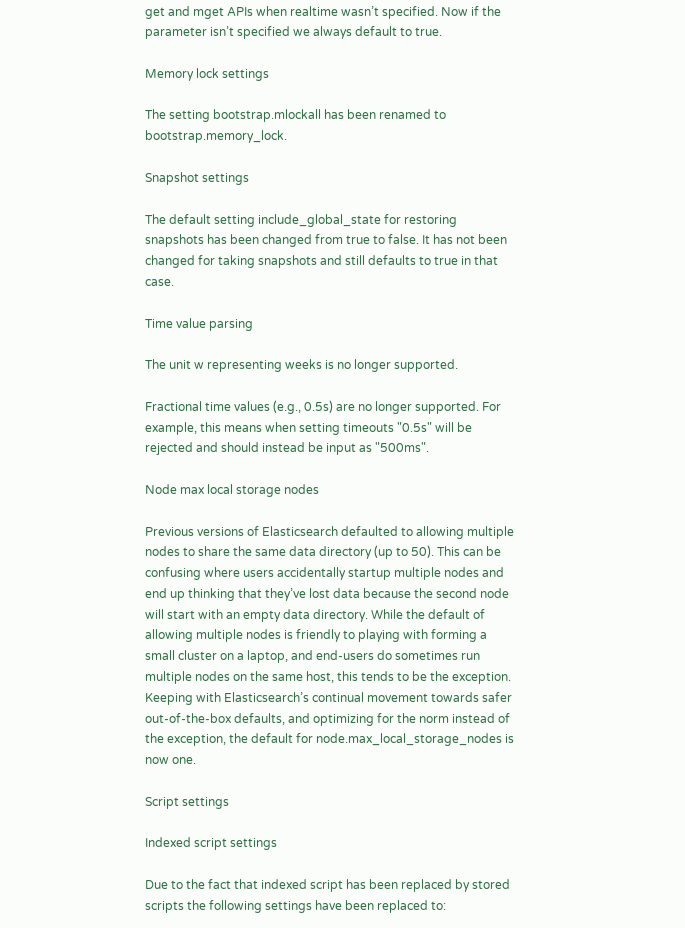get and mget APIs when realtime wasn’t specified. Now if the parameter isn’t specified we always default to true.

Memory lock settings

The setting bootstrap.mlockall has been renamed to bootstrap.memory_lock.

Snapshot settings

The default setting include_global_state for restoring snapshots has been changed from true to false. It has not been changed for taking snapshots and still defaults to true in that case.

Time value parsing

The unit w representing weeks is no longer supported.

Fractional time values (e.g., 0.5s) are no longer supported. For example, this means when setting timeouts "0.5s" will be rejected and should instead be input as "500ms".

Node max local storage nodes

Previous versions of Elasticsearch defaulted to allowing multiple nodes to share the same data directory (up to 50). This can be confusing where users accidentally startup multiple nodes and end up thinking that they’ve lost data because the second node will start with an empty data directory. While the default of allowing multiple nodes is friendly to playing with forming a small cluster on a laptop, and end-users do sometimes run multiple nodes on the same host, this tends to be the exception. Keeping with Elasticsearch’s continual movement towards safer out-of-the-box defaults, and optimizing for the norm instead of the exception, the default for node.max_local_storage_nodes is now one.

Script settings

Indexed script settings

Due to the fact that indexed script has been replaced by stored scripts the following settings have been replaced to: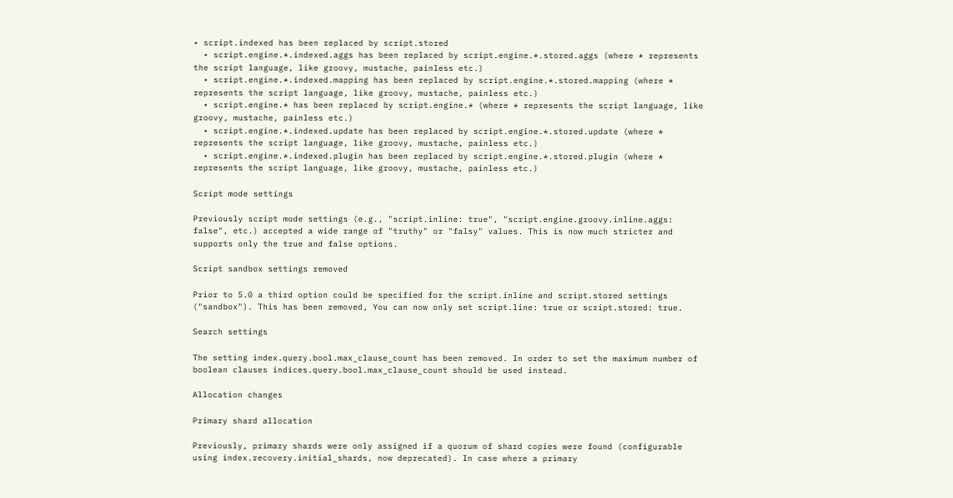• script.indexed has been replaced by script.stored
  • script.engine.*.indexed.aggs has been replaced by script.engine.*.stored.aggs (where * represents the script language, like groovy, mustache, painless etc.)
  • script.engine.*.indexed.mapping has been replaced by script.engine.*.stored.mapping (where * represents the script language, like groovy, mustache, painless etc.)
  • script.engine.* has been replaced by script.engine.* (where * represents the script language, like groovy, mustache, painless etc.)
  • script.engine.*.indexed.update has been replaced by script.engine.*.stored.update (where * represents the script language, like groovy, mustache, painless etc.)
  • script.engine.*.indexed.plugin has been replaced by script.engine.*.stored.plugin (where * represents the script language, like groovy, mustache, painless etc.)

Script mode settings

Previously script mode settings (e.g., "script.inline: true", "script.engine.groovy.inline.aggs: false", etc.) accepted a wide range of "truthy" or "falsy" values. This is now much stricter and supports only the true and false options.

Script sandbox settings removed

Prior to 5.0 a third option could be specified for the script.inline and script.stored settings ("sandbox"). This has been removed, You can now only set script.line: true or script.stored: true.

Search settings

The setting index.query.bool.max_clause_count has been removed. In order to set the maximum number of boolean clauses indices.query.bool.max_clause_count should be used instead.

Allocation changes

Primary shard allocation

Previously, primary shards were only assigned if a quorum of shard copies were found (configurable using index.recovery.initial_shards, now deprecated). In case where a primary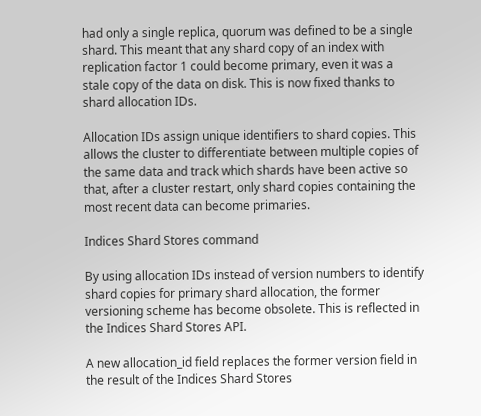had only a single replica, quorum was defined to be a single shard. This meant that any shard copy of an index with replication factor 1 could become primary, even it was a stale copy of the data on disk. This is now fixed thanks to shard allocation IDs.

Allocation IDs assign unique identifiers to shard copies. This allows the cluster to differentiate between multiple copies of the same data and track which shards have been active so that, after a cluster restart, only shard copies containing the most recent data can become primaries.

Indices Shard Stores command

By using allocation IDs instead of version numbers to identify shard copies for primary shard allocation, the former versioning scheme has become obsolete. This is reflected in the Indices Shard Stores API.

A new allocation_id field replaces the former version field in the result of the Indices Shard Stores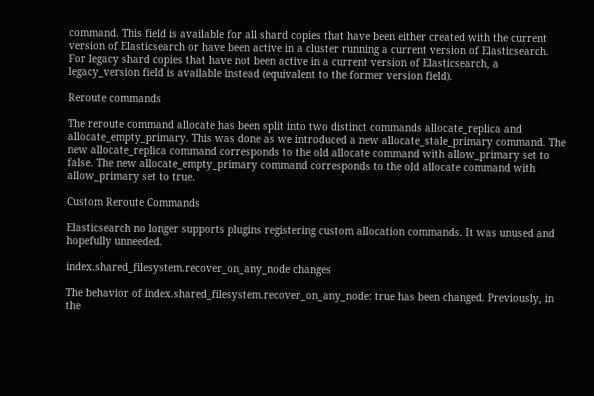command. This field is available for all shard copies that have been either created with the current version of Elasticsearch or have been active in a cluster running a current version of Elasticsearch. For legacy shard copies that have not been active in a current version of Elasticsearch, a legacy_version field is available instead (equivalent to the former version field).

Reroute commands

The reroute command allocate has been split into two distinct commands allocate_replica and allocate_empty_primary. This was done as we introduced a new allocate_stale_primary command. The new allocate_replica command corresponds to the old allocate command with allow_primary set to false. The new allocate_empty_primary command corresponds to the old allocate command with allow_primary set to true.

Custom Reroute Commands

Elasticsearch no longer supports plugins registering custom allocation commands. It was unused and hopefully unneeded.

index.shared_filesystem.recover_on_any_node changes

The behavior of index.shared_filesystem.recover_on_any_node: true has been changed. Previously, in the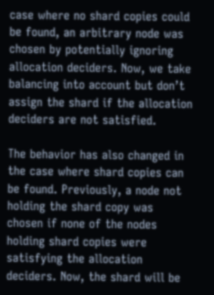case where no shard copies could be found, an arbitrary node was chosen by potentially ignoring allocation deciders. Now, we take balancing into account but don’t assign the shard if the allocation deciders are not satisfied.

The behavior has also changed in the case where shard copies can be found. Previously, a node not holding the shard copy was chosen if none of the nodes holding shard copies were satisfying the allocation deciders. Now, the shard will be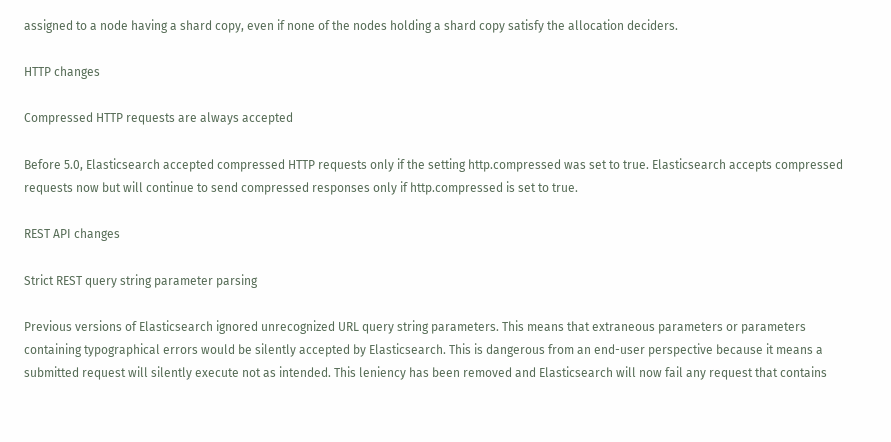assigned to a node having a shard copy, even if none of the nodes holding a shard copy satisfy the allocation deciders.

HTTP changes

Compressed HTTP requests are always accepted

Before 5.0, Elasticsearch accepted compressed HTTP requests only if the setting http.compressed was set to true. Elasticsearch accepts compressed requests now but will continue to send compressed responses only if http.compressed is set to true.

REST API changes

Strict REST query string parameter parsing

Previous versions of Elasticsearch ignored unrecognized URL query string parameters. This means that extraneous parameters or parameters containing typographical errors would be silently accepted by Elasticsearch. This is dangerous from an end-user perspective because it means a submitted request will silently execute not as intended. This leniency has been removed and Elasticsearch will now fail any request that contains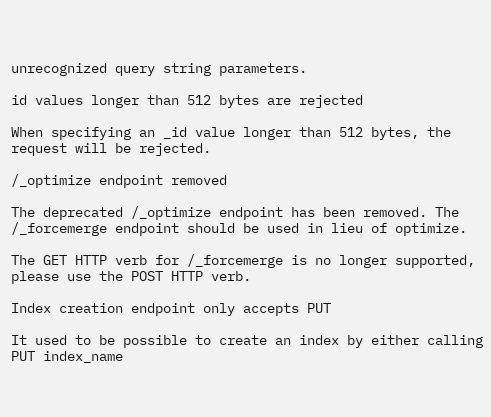unrecognized query string parameters.

id values longer than 512 bytes are rejected

When specifying an _id value longer than 512 bytes, the request will be rejected.

/_optimize endpoint removed

The deprecated /_optimize endpoint has been removed. The /_forcemerge endpoint should be used in lieu of optimize.

The GET HTTP verb for /_forcemerge is no longer supported, please use the POST HTTP verb.

Index creation endpoint only accepts PUT

It used to be possible to create an index by either calling PUT index_name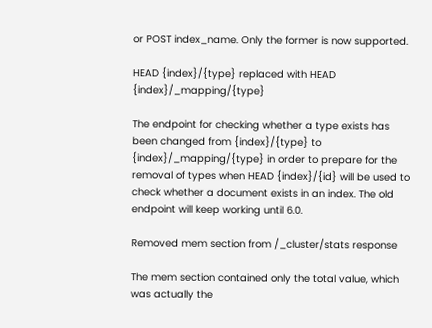or POST index_name. Only the former is now supported.

HEAD {index}/{type} replaced with HEAD {index}/_mapping/{type}

The endpoint for checking whether a type exists has been changed from {index}/{type} to {index}/_mapping/{type} in order to prepare for the removal of types when HEAD {index}/{id} will be used to check whether a document exists in an index. The old endpoint will keep working until 6.0.

Removed mem section from /_cluster/stats response

The mem section contained only the total value, which was actually the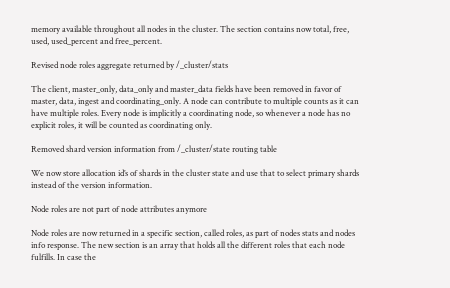memory available throughout all nodes in the cluster. The section contains now total, free, used, used_percent and free_percent.

Revised node roles aggregate returned by /_cluster/stats

The client, master_only, data_only and master_data fields have been removed in favor of master, data, ingest and coordinating_only. A node can contribute to multiple counts as it can have multiple roles. Every node is implicitly a coordinating node, so whenever a node has no explicit roles, it will be counted as coordinating only.

Removed shard version information from /_cluster/state routing table

We now store allocation id’s of shards in the cluster state and use that to select primary shards instead of the version information.

Node roles are not part of node attributes anymore

Node roles are now returned in a specific section, called roles, as part of nodes stats and nodes info response. The new section is an array that holds all the different roles that each node fulfills. In case the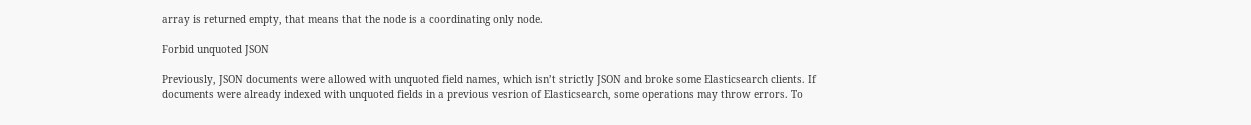array is returned empty, that means that the node is a coordinating only node.

Forbid unquoted JSON

Previously, JSON documents were allowed with unquoted field names, which isn’t strictly JSON and broke some Elasticsearch clients. If documents were already indexed with unquoted fields in a previous vesrion of Elasticsearch, some operations may throw errors. To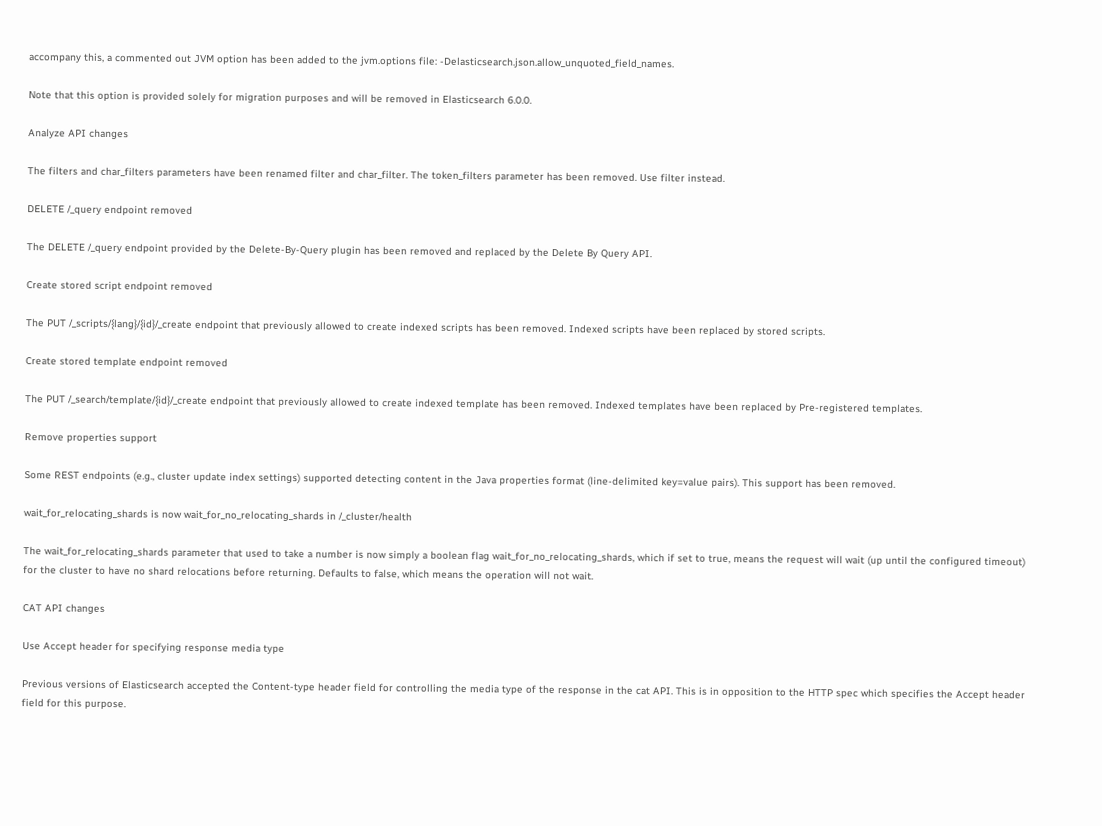accompany this, a commented out JVM option has been added to the jvm.options file: -Delasticsearch.json.allow_unquoted_field_names.

Note that this option is provided solely for migration purposes and will be removed in Elasticsearch 6.0.0.

Analyze API changes

The filters and char_filters parameters have been renamed filter and char_filter. The token_filters parameter has been removed. Use filter instead.

DELETE /_query endpoint removed

The DELETE /_query endpoint provided by the Delete-By-Query plugin has been removed and replaced by the Delete By Query API.

Create stored script endpoint removed

The PUT /_scripts/{lang}/{id}/_create endpoint that previously allowed to create indexed scripts has been removed. Indexed scripts have been replaced by stored scripts.

Create stored template endpoint removed

The PUT /_search/template/{id}/_create endpoint that previously allowed to create indexed template has been removed. Indexed templates have been replaced by Pre-registered templates.

Remove properties support

Some REST endpoints (e.g., cluster update index settings) supported detecting content in the Java properties format (line-delimited key=value pairs). This support has been removed.

wait_for_relocating_shards is now wait_for_no_relocating_shards in /_cluster/health

The wait_for_relocating_shards parameter that used to take a number is now simply a boolean flag wait_for_no_relocating_shards, which if set to true, means the request will wait (up until the configured timeout) for the cluster to have no shard relocations before returning. Defaults to false, which means the operation will not wait.

CAT API changes

Use Accept header for specifying response media type

Previous versions of Elasticsearch accepted the Content-type header field for controlling the media type of the response in the cat API. This is in opposition to the HTTP spec which specifies the Accept header field for this purpose.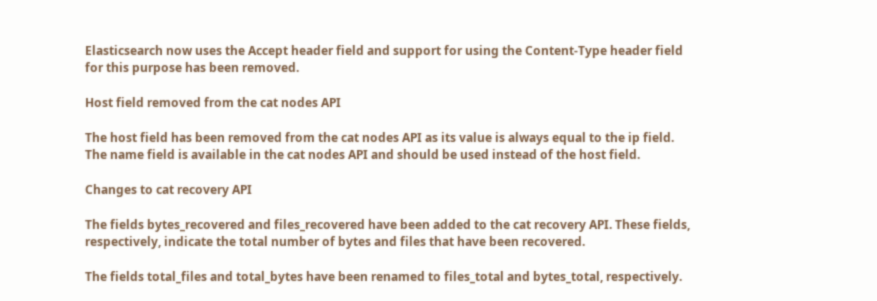Elasticsearch now uses the Accept header field and support for using the Content-Type header field for this purpose has been removed.

Host field removed from the cat nodes API

The host field has been removed from the cat nodes API as its value is always equal to the ip field. The name field is available in the cat nodes API and should be used instead of the host field.

Changes to cat recovery API

The fields bytes_recovered and files_recovered have been added to the cat recovery API. These fields, respectively, indicate the total number of bytes and files that have been recovered.

The fields total_files and total_bytes have been renamed to files_total and bytes_total, respectively.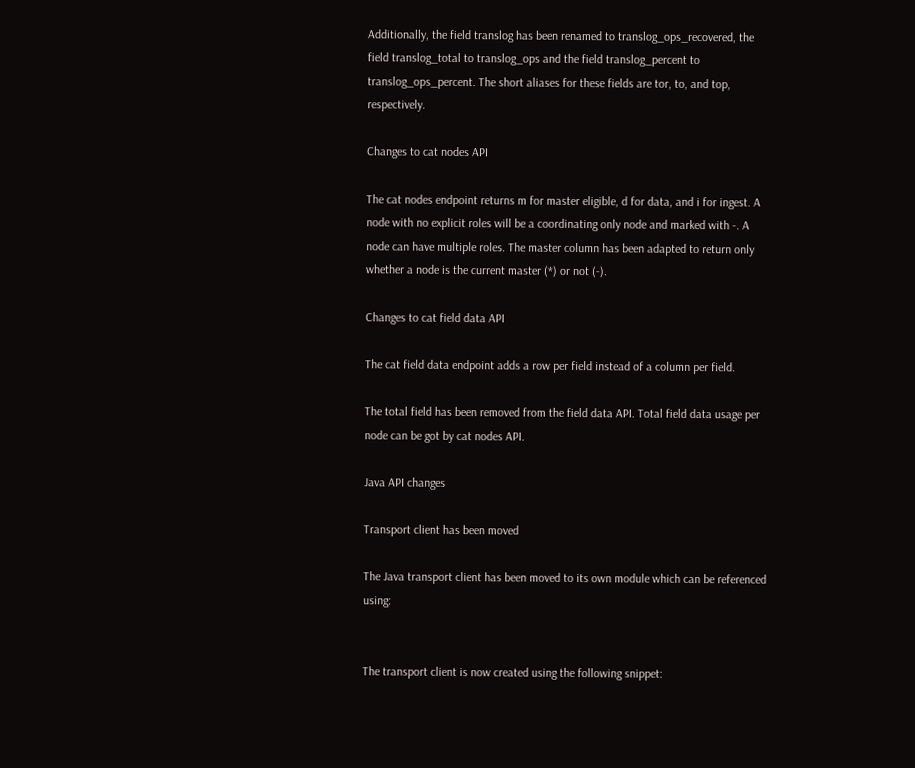Additionally, the field translog has been renamed to translog_ops_recovered, the field translog_total to translog_ops and the field translog_percent to translog_ops_percent. The short aliases for these fields are tor, to, and top, respectively.

Changes to cat nodes API

The cat nodes endpoint returns m for master eligible, d for data, and i for ingest. A node with no explicit roles will be a coordinating only node and marked with -. A node can have multiple roles. The master column has been adapted to return only whether a node is the current master (*) or not (-).

Changes to cat field data API

The cat field data endpoint adds a row per field instead of a column per field.

The total field has been removed from the field data API. Total field data usage per node can be got by cat nodes API.

Java API changes

Transport client has been moved

The Java transport client has been moved to its own module which can be referenced using:


The transport client is now created using the following snippet: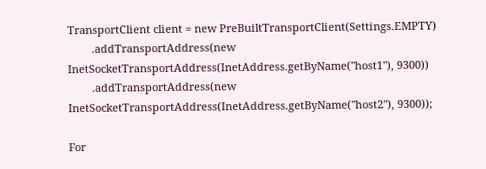TransportClient client = new PreBuiltTransportClient(Settings.EMPTY)
        .addTransportAddress(new InetSocketTransportAddress(InetAddress.getByName("host1"), 9300))
        .addTransportAddress(new InetSocketTransportAddress(InetAddress.getByName("host2"), 9300));

For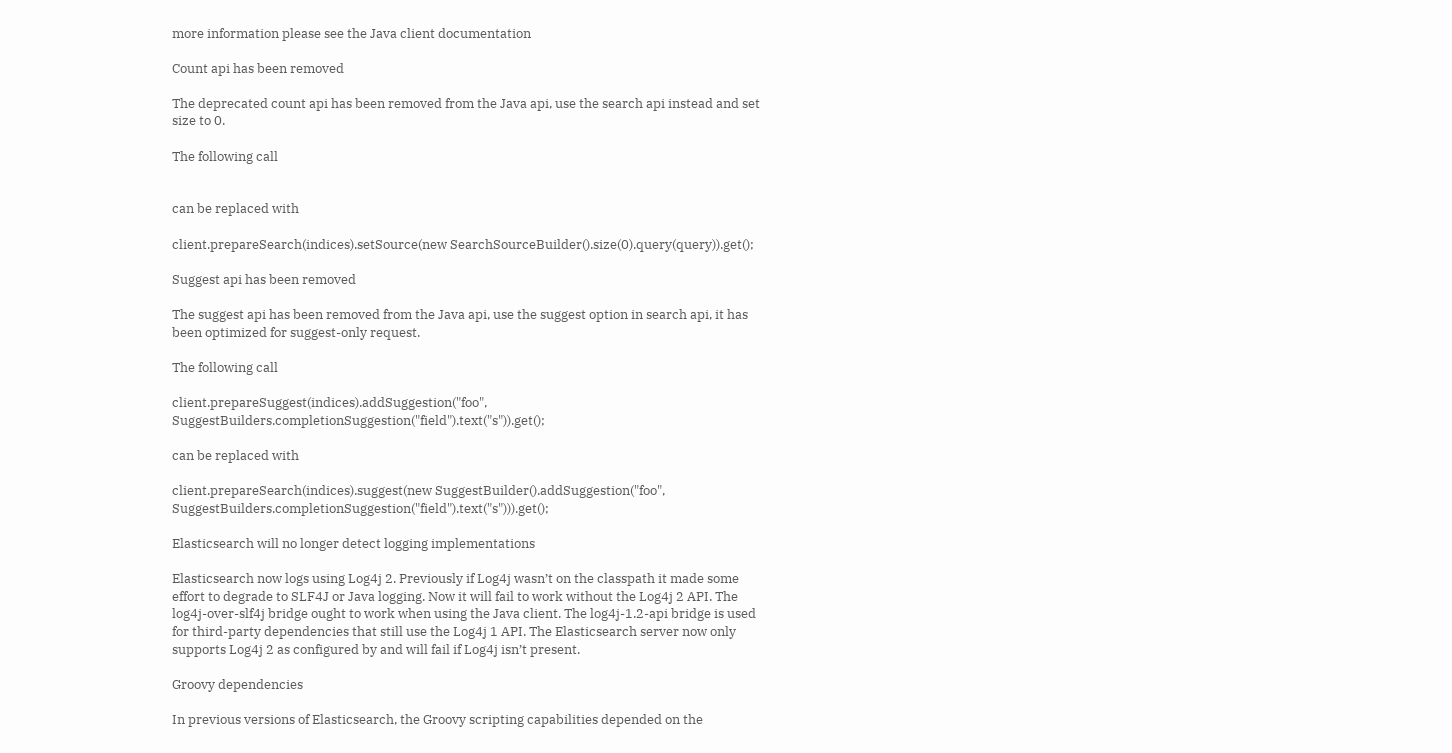more information please see the Java client documentation

Count api has been removed

The deprecated count api has been removed from the Java api, use the search api instead and set size to 0.

The following call


can be replaced with

client.prepareSearch(indices).setSource(new SearchSourceBuilder().size(0).query(query)).get();

Suggest api has been removed

The suggest api has been removed from the Java api, use the suggest option in search api, it has been optimized for suggest-only request.

The following call

client.prepareSuggest(indices).addSuggestion("foo", SuggestBuilders.completionSuggestion("field").text("s")).get();

can be replaced with

client.prepareSearch(indices).suggest(new SuggestBuilder().addSuggestion("foo", SuggestBuilders.completionSuggestion("field").text("s"))).get();

Elasticsearch will no longer detect logging implementations

Elasticsearch now logs using Log4j 2. Previously if Log4j wasn’t on the classpath it made some effort to degrade to SLF4J or Java logging. Now it will fail to work without the Log4j 2 API. The log4j-over-slf4j bridge ought to work when using the Java client. The log4j-1.2-api bridge is used for third-party dependencies that still use the Log4j 1 API. The Elasticsearch server now only supports Log4j 2 as configured by and will fail if Log4j isn’t present.

Groovy dependencies

In previous versions of Elasticsearch, the Groovy scripting capabilities depended on the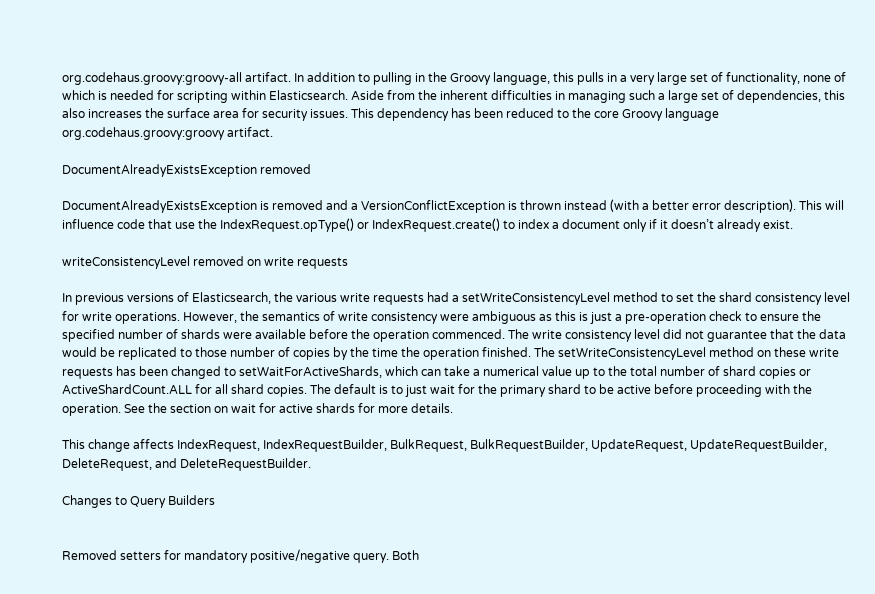org.codehaus.groovy:groovy-all artifact. In addition to pulling in the Groovy language, this pulls in a very large set of functionality, none of which is needed for scripting within Elasticsearch. Aside from the inherent difficulties in managing such a large set of dependencies, this also increases the surface area for security issues. This dependency has been reduced to the core Groovy language org.codehaus.groovy:groovy artifact.

DocumentAlreadyExistsException removed

DocumentAlreadyExistsException is removed and a VersionConflictException is thrown instead (with a better error description). This will influence code that use the IndexRequest.opType() or IndexRequest.create() to index a document only if it doesn’t already exist.

writeConsistencyLevel removed on write requests

In previous versions of Elasticsearch, the various write requests had a setWriteConsistencyLevel method to set the shard consistency level for write operations. However, the semantics of write consistency were ambiguous as this is just a pre-operation check to ensure the specified number of shards were available before the operation commenced. The write consistency level did not guarantee that the data would be replicated to those number of copies by the time the operation finished. The setWriteConsistencyLevel method on these write requests has been changed to setWaitForActiveShards, which can take a numerical value up to the total number of shard copies or ActiveShardCount.ALL for all shard copies. The default is to just wait for the primary shard to be active before proceeding with the operation. See the section on wait for active shards for more details.

This change affects IndexRequest, IndexRequestBuilder, BulkRequest, BulkRequestBuilder, UpdateRequest, UpdateRequestBuilder, DeleteRequest, and DeleteRequestBuilder.

Changes to Query Builders


Removed setters for mandatory positive/negative query. Both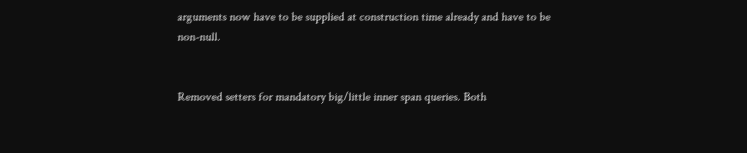arguments now have to be supplied at construction time already and have to be non-null.


Removed setters for mandatory big/little inner span queries. Both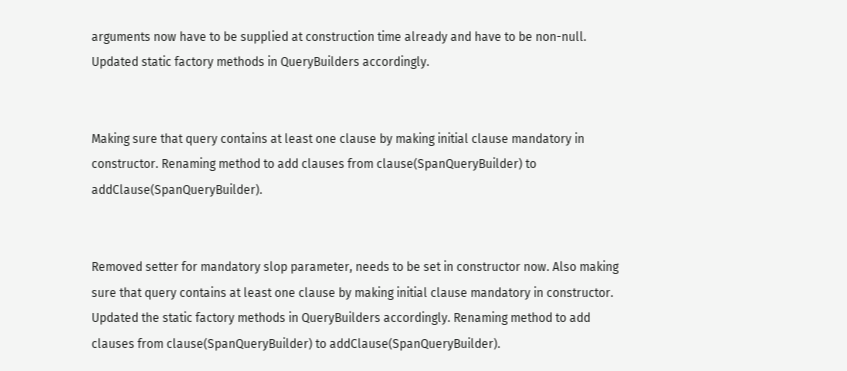arguments now have to be supplied at construction time already and have to be non-null. Updated static factory methods in QueryBuilders accordingly.


Making sure that query contains at least one clause by making initial clause mandatory in constructor. Renaming method to add clauses from clause(SpanQueryBuilder) to addClause(SpanQueryBuilder).


Removed setter for mandatory slop parameter, needs to be set in constructor now. Also making sure that query contains at least one clause by making initial clause mandatory in constructor. Updated the static factory methods in QueryBuilders accordingly. Renaming method to add clauses from clause(SpanQueryBuilder) to addClause(SpanQueryBuilder).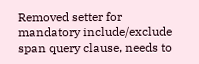Removed setter for mandatory include/exclude span query clause, needs to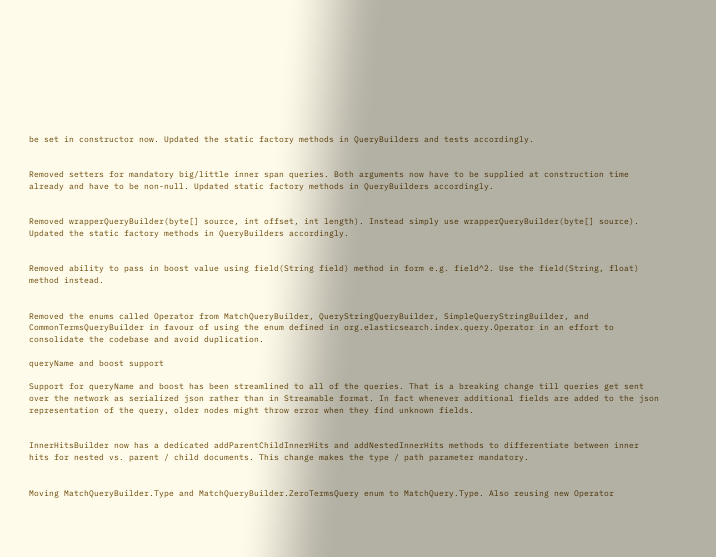be set in constructor now. Updated the static factory methods in QueryBuilders and tests accordingly.


Removed setters for mandatory big/little inner span queries. Both arguments now have to be supplied at construction time already and have to be non-null. Updated static factory methods in QueryBuilders accordingly.


Removed wrapperQueryBuilder(byte[] source, int offset, int length). Instead simply use wrapperQueryBuilder(byte[] source). Updated the static factory methods in QueryBuilders accordingly.


Removed ability to pass in boost value using field(String field) method in form e.g. field^2. Use the field(String, float) method instead.


Removed the enums called Operator from MatchQueryBuilder, QueryStringQueryBuilder, SimpleQueryStringBuilder, and CommonTermsQueryBuilder in favour of using the enum defined in org.elasticsearch.index.query.Operator in an effort to consolidate the codebase and avoid duplication.

queryName and boost support

Support for queryName and boost has been streamlined to all of the queries. That is a breaking change till queries get sent over the network as serialized json rather than in Streamable format. In fact whenever additional fields are added to the json representation of the query, older nodes might throw error when they find unknown fields.


InnerHitsBuilder now has a dedicated addParentChildInnerHits and addNestedInnerHits methods to differentiate between inner hits for nested vs. parent / child documents. This change makes the type / path parameter mandatory.


Moving MatchQueryBuilder.Type and MatchQueryBuilder.ZeroTermsQuery enum to MatchQuery.Type. Also reusing new Operator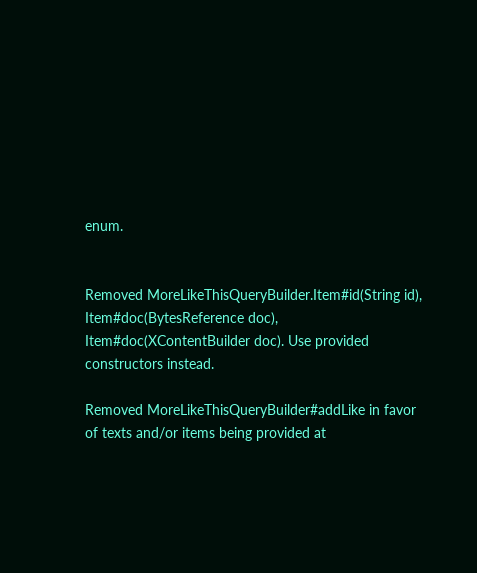enum.


Removed MoreLikeThisQueryBuilder.Item#id(String id), Item#doc(BytesReference doc), Item#doc(XContentBuilder doc). Use provided constructors instead.

Removed MoreLikeThisQueryBuilder#addLike in favor of texts and/or items being provided at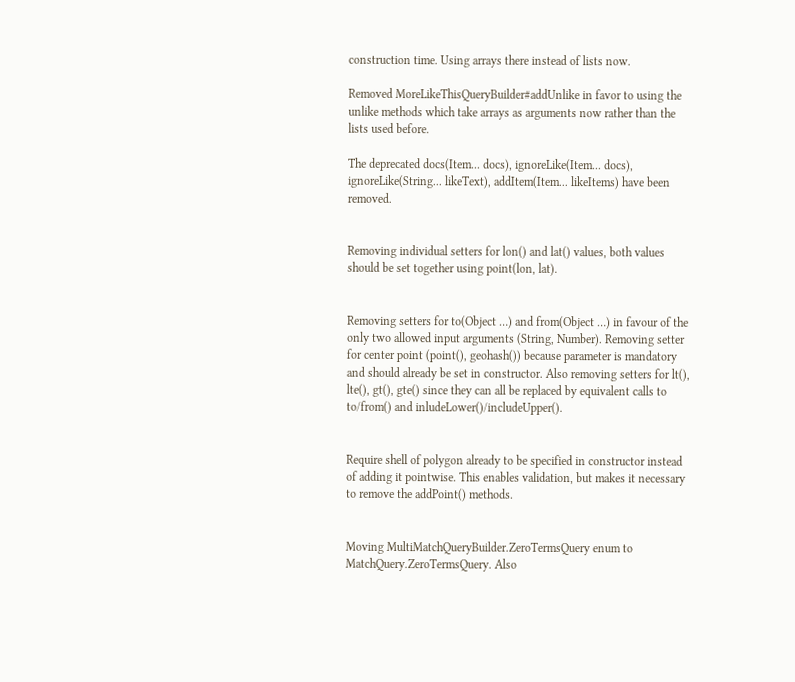construction time. Using arrays there instead of lists now.

Removed MoreLikeThisQueryBuilder#addUnlike in favor to using the unlike methods which take arrays as arguments now rather than the lists used before.

The deprecated docs(Item... docs), ignoreLike(Item... docs), ignoreLike(String... likeText), addItem(Item... likeItems) have been removed.


Removing individual setters for lon() and lat() values, both values should be set together using point(lon, lat).


Removing setters for to(Object …) and from(Object …) in favour of the only two allowed input arguments (String, Number). Removing setter for center point (point(), geohash()) because parameter is mandatory and should already be set in constructor. Also removing setters for lt(), lte(), gt(), gte() since they can all be replaced by equivalent calls to to/from() and inludeLower()/includeUpper().


Require shell of polygon already to be specified in constructor instead of adding it pointwise. This enables validation, but makes it necessary to remove the addPoint() methods.


Moving MultiMatchQueryBuilder.ZeroTermsQuery enum to MatchQuery.ZeroTermsQuery. Also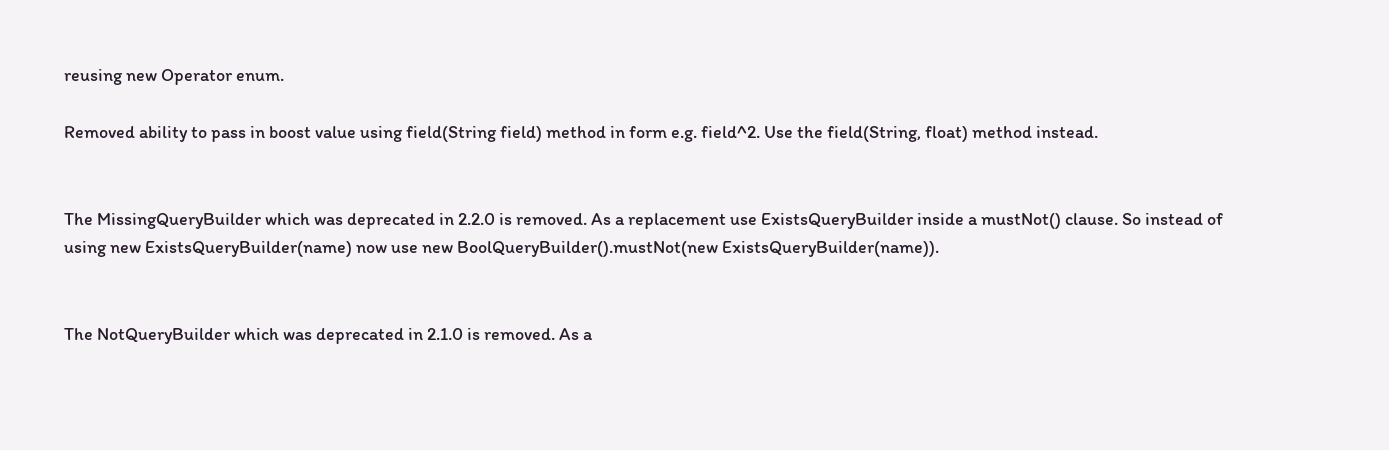reusing new Operator enum.

Removed ability to pass in boost value using field(String field) method in form e.g. field^2. Use the field(String, float) method instead.


The MissingQueryBuilder which was deprecated in 2.2.0 is removed. As a replacement use ExistsQueryBuilder inside a mustNot() clause. So instead of using new ExistsQueryBuilder(name) now use new BoolQueryBuilder().mustNot(new ExistsQueryBuilder(name)).


The NotQueryBuilder which was deprecated in 2.1.0 is removed. As a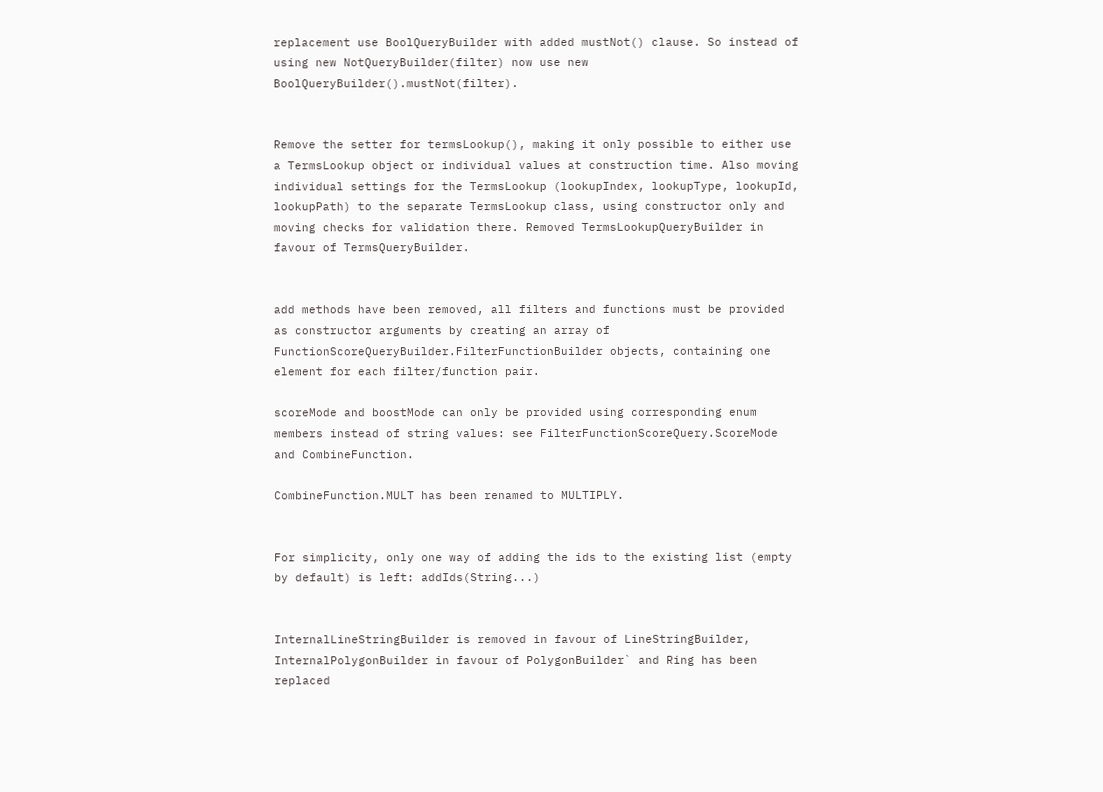replacement use BoolQueryBuilder with added mustNot() clause. So instead of using new NotQueryBuilder(filter) now use new BoolQueryBuilder().mustNot(filter).


Remove the setter for termsLookup(), making it only possible to either use a TermsLookup object or individual values at construction time. Also moving individual settings for the TermsLookup (lookupIndex, lookupType, lookupId, lookupPath) to the separate TermsLookup class, using constructor only and moving checks for validation there. Removed TermsLookupQueryBuilder in favour of TermsQueryBuilder.


add methods have been removed, all filters and functions must be provided as constructor arguments by creating an array of FunctionScoreQueryBuilder.FilterFunctionBuilder objects, containing one element for each filter/function pair.

scoreMode and boostMode can only be provided using corresponding enum members instead of string values: see FilterFunctionScoreQuery.ScoreMode and CombineFunction.

CombineFunction.MULT has been renamed to MULTIPLY.


For simplicity, only one way of adding the ids to the existing list (empty by default) is left: addIds(String...)


InternalLineStringBuilder is removed in favour of LineStringBuilder, InternalPolygonBuilder in favour of PolygonBuilder` and Ring has been replaced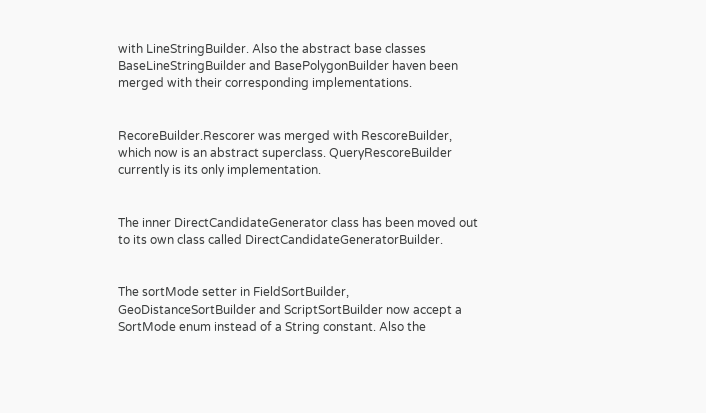with LineStringBuilder. Also the abstract base classes BaseLineStringBuilder and BasePolygonBuilder haven been merged with their corresponding implementations.


RecoreBuilder.Rescorer was merged with RescoreBuilder, which now is an abstract superclass. QueryRescoreBuilder currently is its only implementation.


The inner DirectCandidateGenerator class has been moved out to its own class called DirectCandidateGeneratorBuilder.


The sortMode setter in FieldSortBuilder, GeoDistanceSortBuilder and ScriptSortBuilder now accept a SortMode enum instead of a String constant. Also the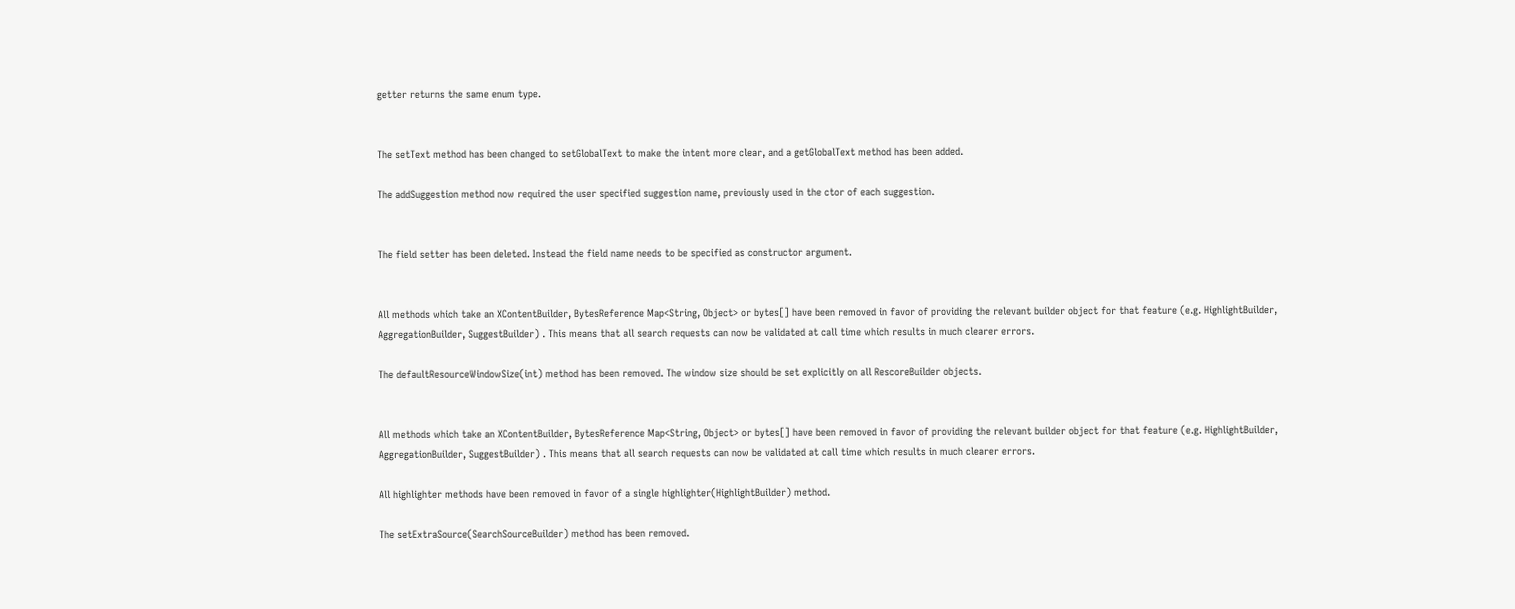getter returns the same enum type.


The setText method has been changed to setGlobalText to make the intent more clear, and a getGlobalText method has been added.

The addSuggestion method now required the user specified suggestion name, previously used in the ctor of each suggestion.


The field setter has been deleted. Instead the field name needs to be specified as constructor argument.


All methods which take an XContentBuilder, BytesReference Map<String, Object> or bytes[] have been removed in favor of providing the relevant builder object for that feature (e.g. HighlightBuilder, AggregationBuilder, SuggestBuilder) . This means that all search requests can now be validated at call time which results in much clearer errors.

The defaultResourceWindowSize(int) method has been removed. The window size should be set explicitly on all RescoreBuilder objects.


All methods which take an XContentBuilder, BytesReference Map<String, Object> or bytes[] have been removed in favor of providing the relevant builder object for that feature (e.g. HighlightBuilder, AggregationBuilder, SuggestBuilder) . This means that all search requests can now be validated at call time which results in much clearer errors.

All highlighter methods have been removed in favor of a single highlighter(HighlightBuilder) method.

The setExtraSource(SearchSourceBuilder) method has been removed.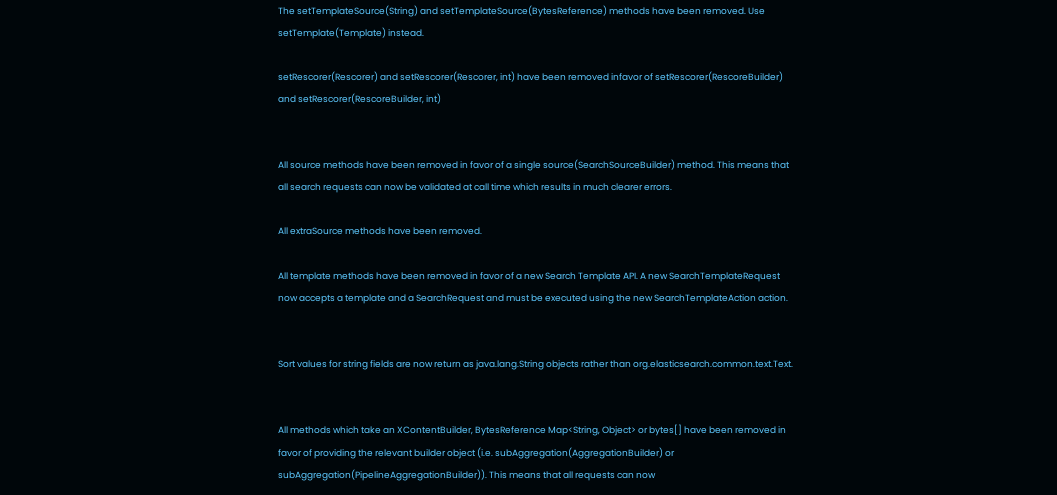The setTemplateSource(String) and setTemplateSource(BytesReference) methods have been removed. Use setTemplate(Template) instead.

setRescorer(Rescorer) and setRescorer(Rescorer, int) have been removed infavor of setRescorer(RescoreBuilder) and setRescorer(RescoreBuilder, int)


All source methods have been removed in favor of a single source(SearchSourceBuilder) method. This means that all search requests can now be validated at call time which results in much clearer errors.

All extraSource methods have been removed.

All template methods have been removed in favor of a new Search Template API. A new SearchTemplateRequest now accepts a template and a SearchRequest and must be executed using the new SearchTemplateAction action.


Sort values for string fields are now return as java.lang.String objects rather than org.elasticsearch.common.text.Text.


All methods which take an XContentBuilder, BytesReference Map<String, Object> or bytes[] have been removed in favor of providing the relevant builder object (i.e. subAggregation(AggregationBuilder) or subAggregation(PipelineAggregationBuilder)). This means that all requests can now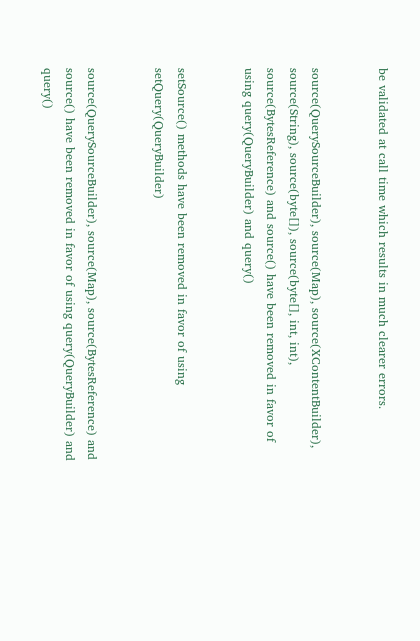be validated at call time which results in much clearer errors.


source(QuerySourceBuilder), source(Map), source(XContentBuilder), source(String), source(byte[]), source(byte[], int, int), source(BytesReference) and source() have been removed in favor of using query(QueryBuilder) and query()


setSource() methods have been removed in favor of using setQuery(QueryBuilder)


source(QuerySourceBuilder), source(Map), source(BytesReference) and source() have been removed in favor of using query(QueryBuilder) and query()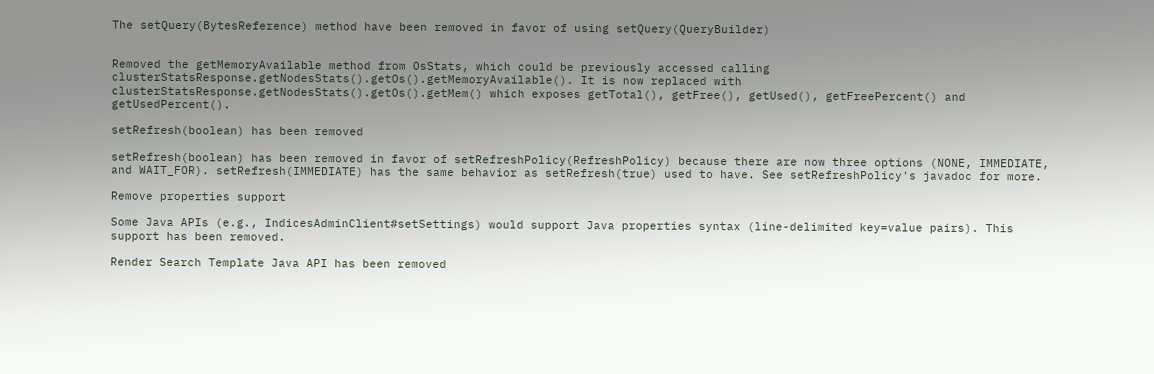The setQuery(BytesReference) method have been removed in favor of using setQuery(QueryBuilder)


Removed the getMemoryAvailable method from OsStats, which could be previously accessed calling clusterStatsResponse.getNodesStats().getOs().getMemoryAvailable(). It is now replaced with clusterStatsResponse.getNodesStats().getOs().getMem() which exposes getTotal(), getFree(), getUsed(), getFreePercent() and getUsedPercent().

setRefresh(boolean) has been removed

setRefresh(boolean) has been removed in favor of setRefreshPolicy(RefreshPolicy) because there are now three options (NONE, IMMEDIATE, and WAIT_FOR). setRefresh(IMMEDIATE) has the same behavior as setRefresh(true) used to have. See setRefreshPolicy's javadoc for more.

Remove properties support

Some Java APIs (e.g., IndicesAdminClient#setSettings) would support Java properties syntax (line-delimited key=value pairs). This support has been removed.

Render Search Template Java API has been removed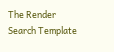The Render Search Template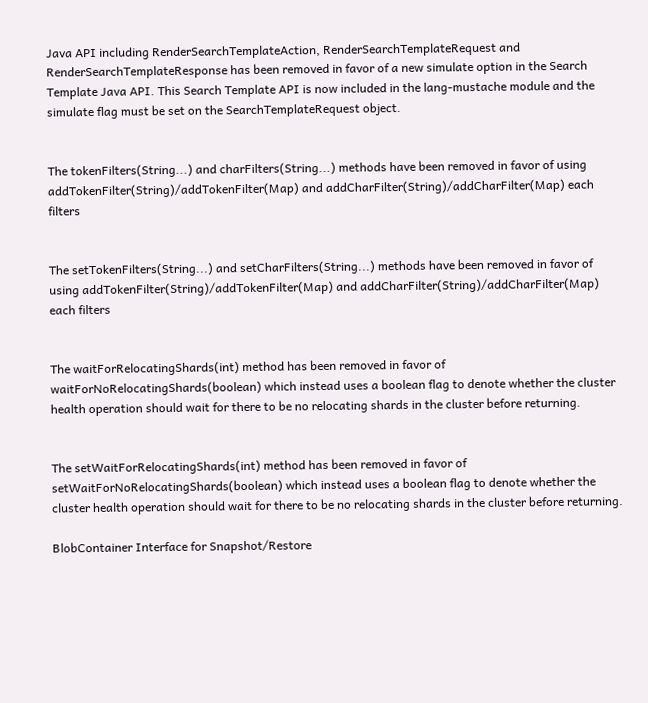Java API including RenderSearchTemplateAction, RenderSearchTemplateRequest and RenderSearchTemplateResponse has been removed in favor of a new simulate option in the Search Template Java API. This Search Template API is now included in the lang-mustache module and the simulate flag must be set on the SearchTemplateRequest object.


The tokenFilters(String...) and charFilters(String...) methods have been removed in favor of using addTokenFilter(String)/addTokenFilter(Map) and addCharFilter(String)/addCharFilter(Map) each filters


The setTokenFilters(String...) and setCharFilters(String...) methods have been removed in favor of using addTokenFilter(String)/addTokenFilter(Map) and addCharFilter(String)/addCharFilter(Map) each filters


The waitForRelocatingShards(int) method has been removed in favor of waitForNoRelocatingShards(boolean) which instead uses a boolean flag to denote whether the cluster health operation should wait for there to be no relocating shards in the cluster before returning.


The setWaitForRelocatingShards(int) method has been removed in favor of setWaitForNoRelocatingShards(boolean) which instead uses a boolean flag to denote whether the cluster health operation should wait for there to be no relocating shards in the cluster before returning.

BlobContainer Interface for Snapshot/Restore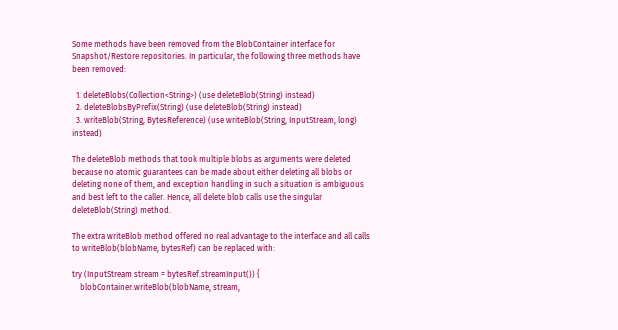Some methods have been removed from the BlobContainer interface for Snapshot/Restore repositories. In particular, the following three methods have been removed:

  1. deleteBlobs(Collection<String>) (use deleteBlob(String) instead)
  2. deleteBlobsByPrefix(String) (use deleteBlob(String) instead)
  3. writeBlob(String, BytesReference) (use writeBlob(String, InputStream, long) instead)

The deleteBlob methods that took multiple blobs as arguments were deleted because no atomic guarantees can be made about either deleting all blobs or deleting none of them, and exception handling in such a situation is ambiguous and best left to the caller. Hence, all delete blob calls use the singular deleteBlob(String) method.

The extra writeBlob method offered no real advantage to the interface and all calls to writeBlob(blobName, bytesRef) can be replaced with:

try (InputStream stream = bytesRef.streamInput()) {
    blobContainer.writeBlob(blobName, stream,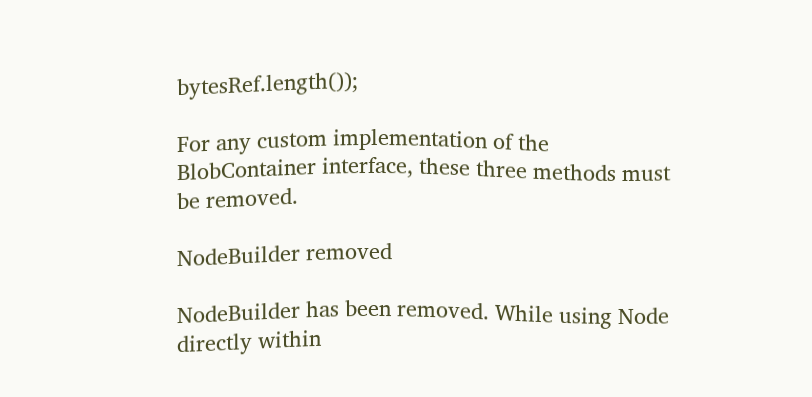bytesRef.length());

For any custom implementation of the BlobContainer interface, these three methods must be removed.

NodeBuilder removed

NodeBuilder has been removed. While using Node directly within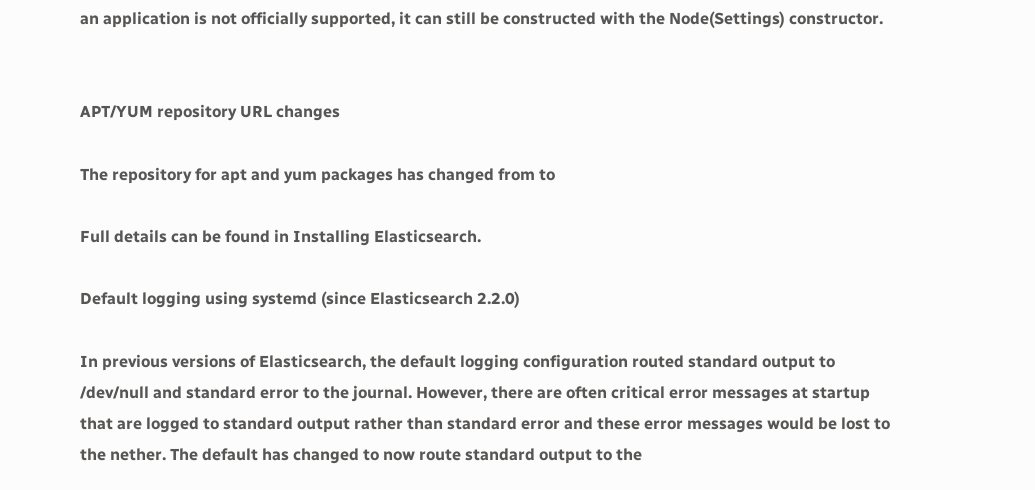an application is not officially supported, it can still be constructed with the Node(Settings) constructor.


APT/YUM repository URL changes

The repository for apt and yum packages has changed from to

Full details can be found in Installing Elasticsearch.

Default logging using systemd (since Elasticsearch 2.2.0)

In previous versions of Elasticsearch, the default logging configuration routed standard output to /dev/null and standard error to the journal. However, there are often critical error messages at startup that are logged to standard output rather than standard error and these error messages would be lost to the nether. The default has changed to now route standard output to the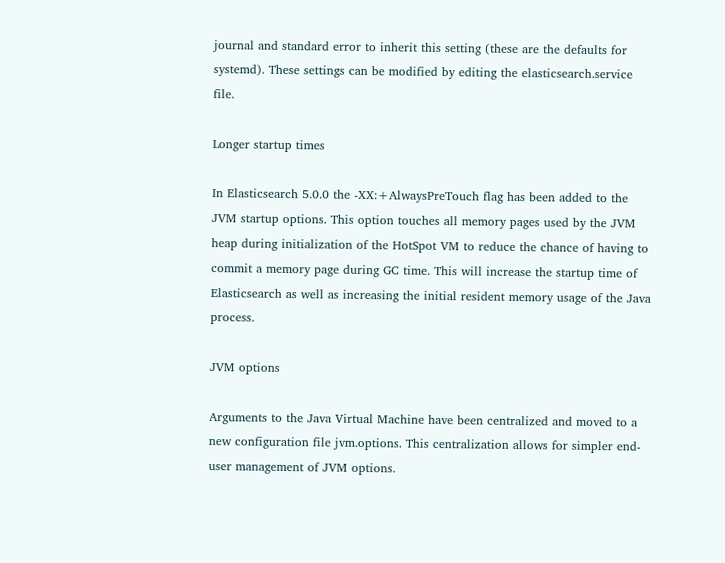journal and standard error to inherit this setting (these are the defaults for systemd). These settings can be modified by editing the elasticsearch.service file.

Longer startup times

In Elasticsearch 5.0.0 the -XX:+AlwaysPreTouch flag has been added to the JVM startup options. This option touches all memory pages used by the JVM heap during initialization of the HotSpot VM to reduce the chance of having to commit a memory page during GC time. This will increase the startup time of Elasticsearch as well as increasing the initial resident memory usage of the Java process.

JVM options

Arguments to the Java Virtual Machine have been centralized and moved to a new configuration file jvm.options. This centralization allows for simpler end-user management of JVM options.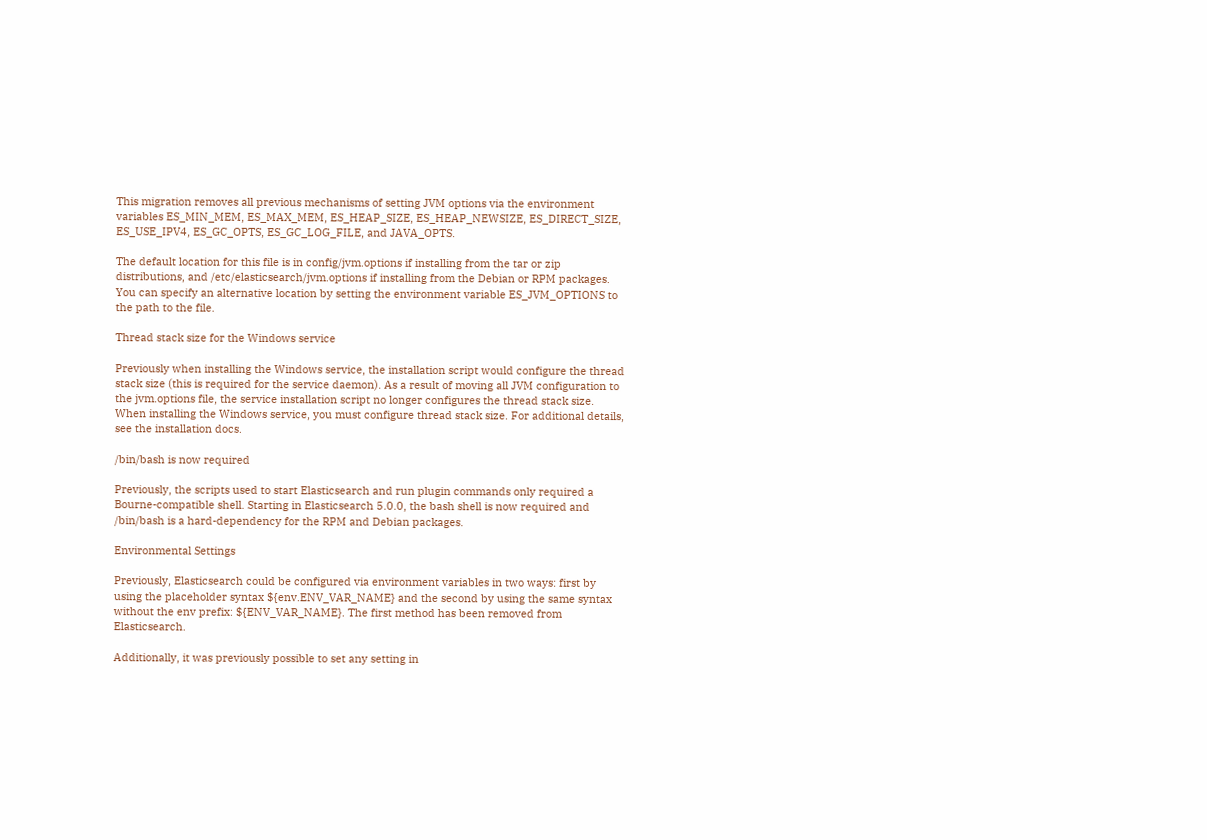This migration removes all previous mechanisms of setting JVM options via the environment variables ES_MIN_MEM, ES_MAX_MEM, ES_HEAP_SIZE, ES_HEAP_NEWSIZE, ES_DIRECT_SIZE, ES_USE_IPV4, ES_GC_OPTS, ES_GC_LOG_FILE, and JAVA_OPTS.

The default location for this file is in config/jvm.options if installing from the tar or zip distributions, and /etc/elasticsearch/jvm.options if installing from the Debian or RPM packages. You can specify an alternative location by setting the environment variable ES_JVM_OPTIONS to the path to the file.

Thread stack size for the Windows service

Previously when installing the Windows service, the installation script would configure the thread stack size (this is required for the service daemon). As a result of moving all JVM configuration to the jvm.options file, the service installation script no longer configures the thread stack size. When installing the Windows service, you must configure thread stack size. For additional details, see the installation docs.

/bin/bash is now required

Previously, the scripts used to start Elasticsearch and run plugin commands only required a Bourne-compatible shell. Starting in Elasticsearch 5.0.0, the bash shell is now required and /bin/bash is a hard-dependency for the RPM and Debian packages.

Environmental Settings

Previously, Elasticsearch could be configured via environment variables in two ways: first by using the placeholder syntax ${env.ENV_VAR_NAME} and the second by using the same syntax without the env prefix: ${ENV_VAR_NAME}. The first method has been removed from Elasticsearch.

Additionally, it was previously possible to set any setting in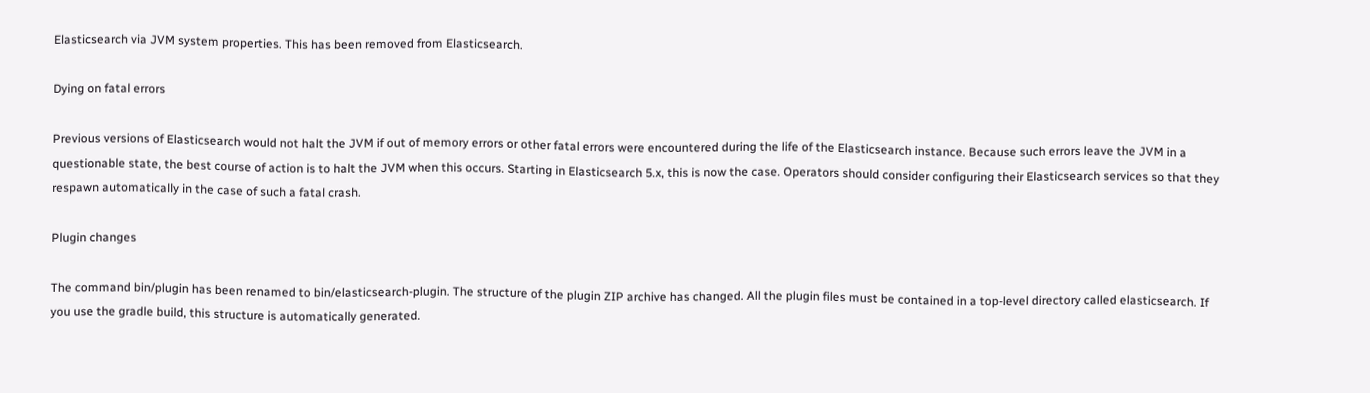Elasticsearch via JVM system properties. This has been removed from Elasticsearch.

Dying on fatal errors

Previous versions of Elasticsearch would not halt the JVM if out of memory errors or other fatal errors were encountered during the life of the Elasticsearch instance. Because such errors leave the JVM in a questionable state, the best course of action is to halt the JVM when this occurs. Starting in Elasticsearch 5.x, this is now the case. Operators should consider configuring their Elasticsearch services so that they respawn automatically in the case of such a fatal crash.

Plugin changes

The command bin/plugin has been renamed to bin/elasticsearch-plugin. The structure of the plugin ZIP archive has changed. All the plugin files must be contained in a top-level directory called elasticsearch. If you use the gradle build, this structure is automatically generated.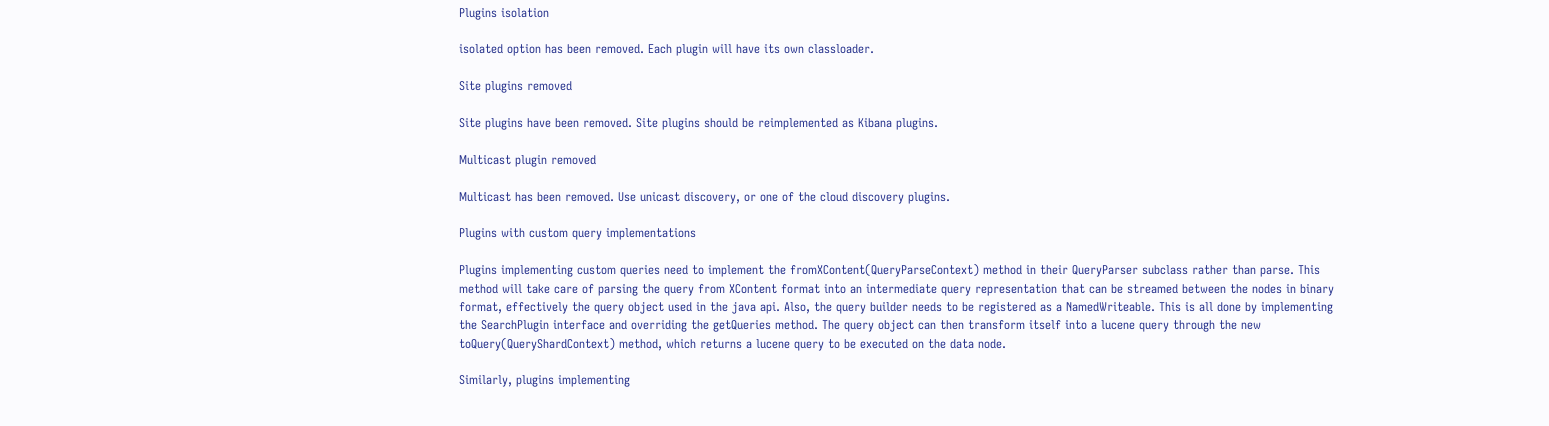Plugins isolation

isolated option has been removed. Each plugin will have its own classloader.

Site plugins removed

Site plugins have been removed. Site plugins should be reimplemented as Kibana plugins.

Multicast plugin removed

Multicast has been removed. Use unicast discovery, or one of the cloud discovery plugins.

Plugins with custom query implementations

Plugins implementing custom queries need to implement the fromXContent(QueryParseContext) method in their QueryParser subclass rather than parse. This method will take care of parsing the query from XContent format into an intermediate query representation that can be streamed between the nodes in binary format, effectively the query object used in the java api. Also, the query builder needs to be registered as a NamedWriteable. This is all done by implementing the SearchPlugin interface and overriding the getQueries method. The query object can then transform itself into a lucene query through the new toQuery(QueryShardContext) method, which returns a lucene query to be executed on the data node.

Similarly, plugins implementing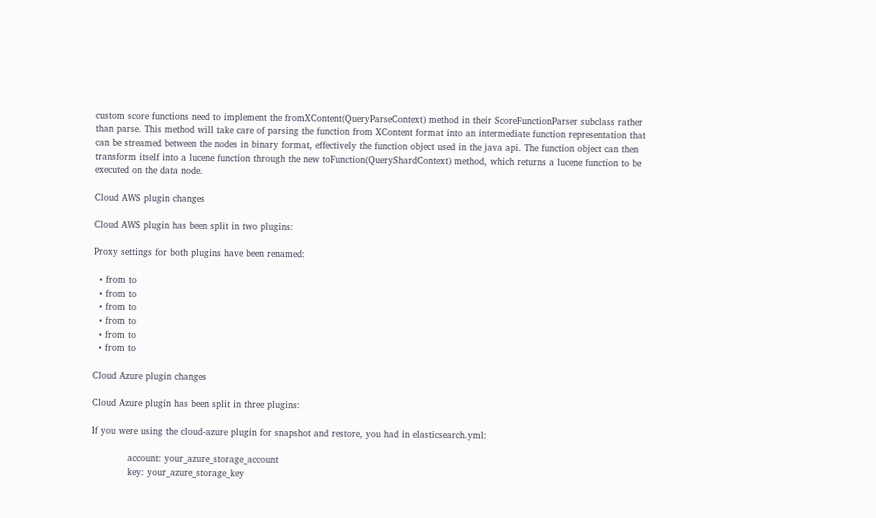custom score functions need to implement the fromXContent(QueryParseContext) method in their ScoreFunctionParser subclass rather than parse. This method will take care of parsing the function from XContent format into an intermediate function representation that can be streamed between the nodes in binary format, effectively the function object used in the java api. The function object can then transform itself into a lucene function through the new toFunction(QueryShardContext) method, which returns a lucene function to be executed on the data node.

Cloud AWS plugin changes

Cloud AWS plugin has been split in two plugins:

Proxy settings for both plugins have been renamed:

  • from to
  • from to
  • from to
  • from to
  • from to
  • from to

Cloud Azure plugin changes

Cloud Azure plugin has been split in three plugins:

If you were using the cloud-azure plugin for snapshot and restore, you had in elasticsearch.yml:

            account: your_azure_storage_account
            key: your_azure_storage_key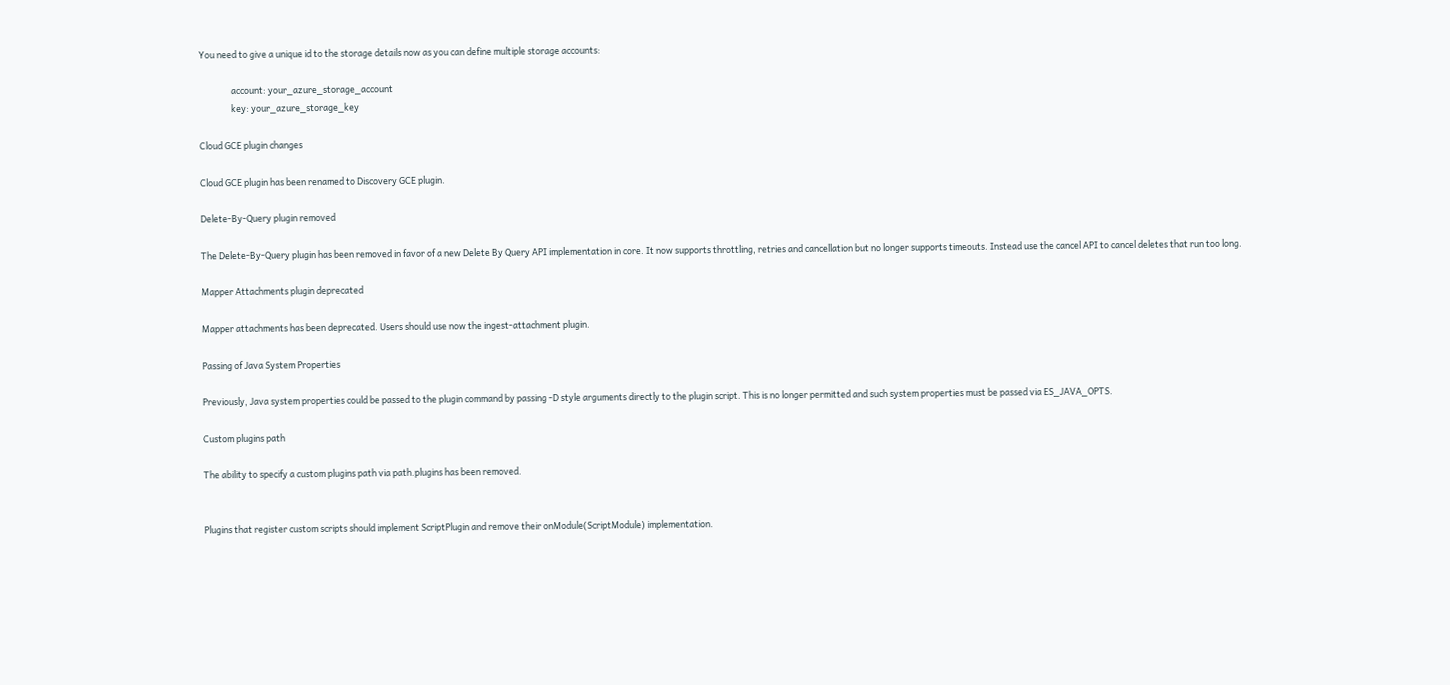You need to give a unique id to the storage details now as you can define multiple storage accounts:

                account: your_azure_storage_account
                key: your_azure_storage_key

Cloud GCE plugin changes

Cloud GCE plugin has been renamed to Discovery GCE plugin.

Delete-By-Query plugin removed

The Delete-By-Query plugin has been removed in favor of a new Delete By Query API implementation in core. It now supports throttling, retries and cancellation but no longer supports timeouts. Instead use the cancel API to cancel deletes that run too long.

Mapper Attachments plugin deprecated

Mapper attachments has been deprecated. Users should use now the ingest-attachment plugin.

Passing of Java System Properties

Previously, Java system properties could be passed to the plugin command by passing -D style arguments directly to the plugin script. This is no longer permitted and such system properties must be passed via ES_JAVA_OPTS.

Custom plugins path

The ability to specify a custom plugins path via path.plugins has been removed.


Plugins that register custom scripts should implement ScriptPlugin and remove their onModule(ScriptModule) implementation.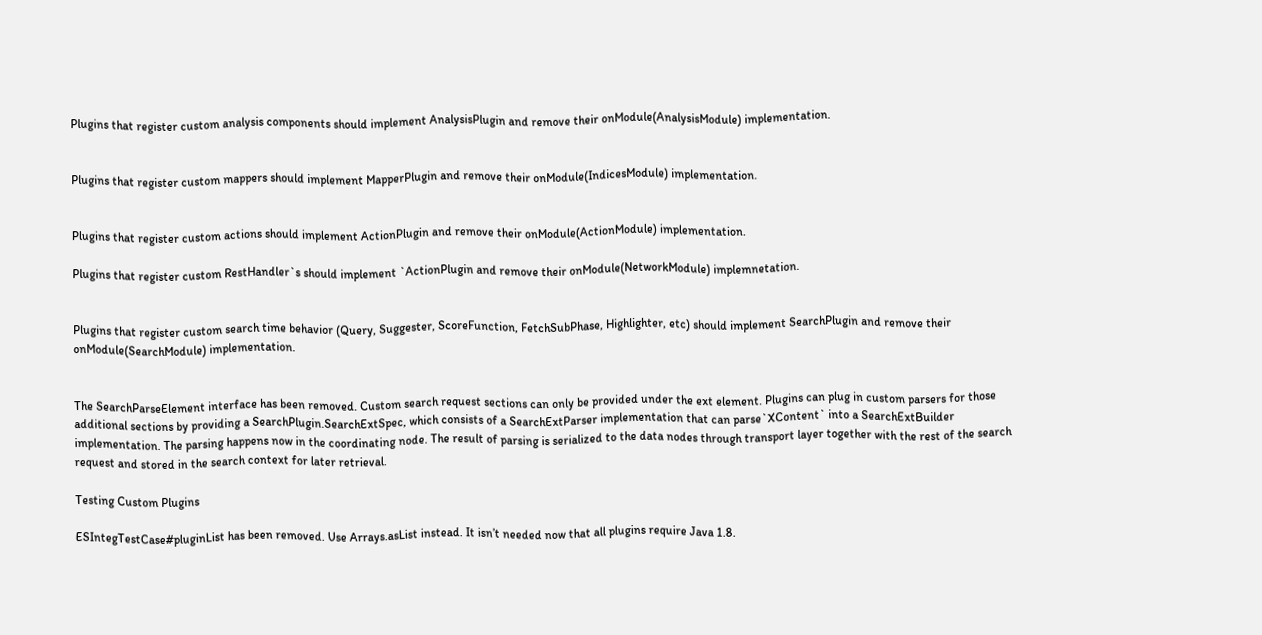Plugins that register custom analysis components should implement AnalysisPlugin and remove their onModule(AnalysisModule) implementation.


Plugins that register custom mappers should implement MapperPlugin and remove their onModule(IndicesModule) implementation.


Plugins that register custom actions should implement ActionPlugin and remove their onModule(ActionModule) implementation.

Plugins that register custom RestHandler`s should implement `ActionPlugin and remove their onModule(NetworkModule) implemnetation.


Plugins that register custom search time behavior (Query, Suggester, ScoreFunction, FetchSubPhase, Highlighter, etc) should implement SearchPlugin and remove their onModule(SearchModule) implementation.


The SearchParseElement interface has been removed. Custom search request sections can only be provided under the ext element. Plugins can plug in custom parsers for those additional sections by providing a SearchPlugin.SearchExtSpec, which consists of a SearchExtParser implementation that can parse`XContent` into a SearchExtBuilder implementation. The parsing happens now in the coordinating node. The result of parsing is serialized to the data nodes through transport layer together with the rest of the search request and stored in the search context for later retrieval.

Testing Custom Plugins

ESIntegTestCase#pluginList has been removed. Use Arrays.asList instead. It isn’t needed now that all plugins require Java 1.8.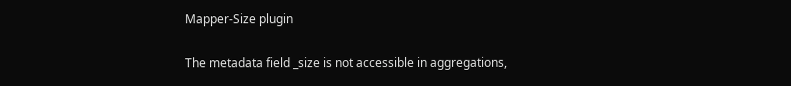Mapper-Size plugin

The metadata field _size is not accessible in aggregations,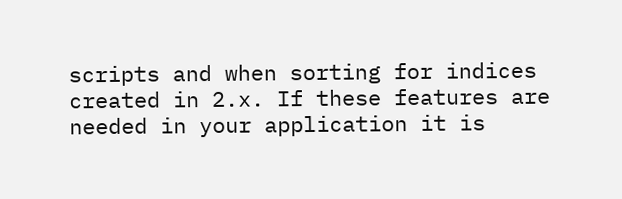scripts and when sorting for indices created in 2.x. If these features are needed in your application it is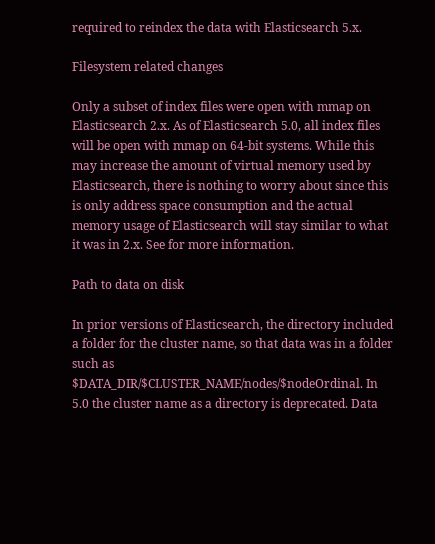required to reindex the data with Elasticsearch 5.x.

Filesystem related changes

Only a subset of index files were open with mmap on Elasticsearch 2.x. As of Elasticsearch 5.0, all index files will be open with mmap on 64-bit systems. While this may increase the amount of virtual memory used by Elasticsearch, there is nothing to worry about since this is only address space consumption and the actual memory usage of Elasticsearch will stay similar to what it was in 2.x. See for more information.

Path to data on disk

In prior versions of Elasticsearch, the directory included a folder for the cluster name, so that data was in a folder such as $DATA_DIR/$CLUSTER_NAME/nodes/$nodeOrdinal. In 5.0 the cluster name as a directory is deprecated. Data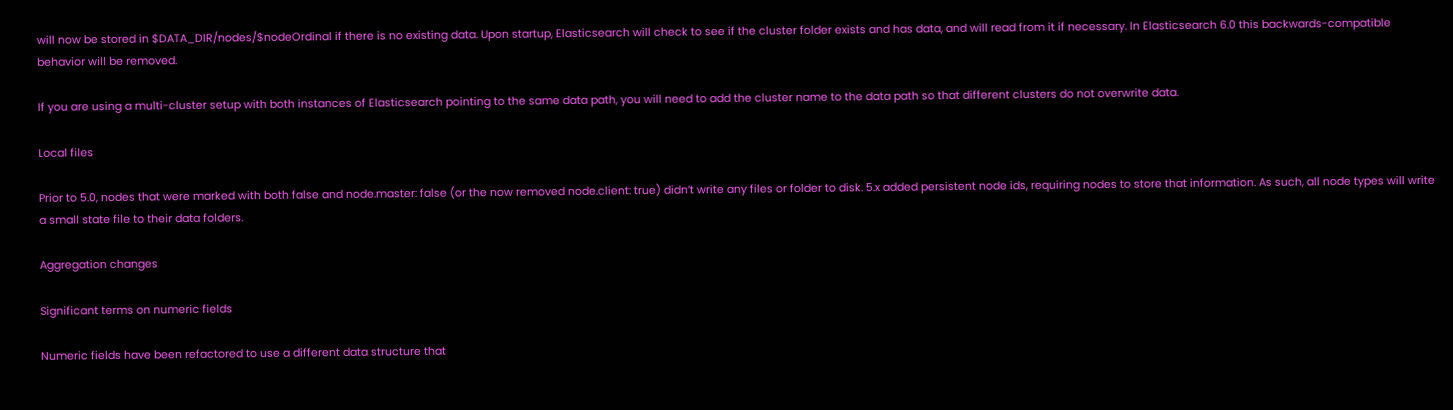will now be stored in $DATA_DIR/nodes/$nodeOrdinal if there is no existing data. Upon startup, Elasticsearch will check to see if the cluster folder exists and has data, and will read from it if necessary. In Elasticsearch 6.0 this backwards-compatible behavior will be removed.

If you are using a multi-cluster setup with both instances of Elasticsearch pointing to the same data path, you will need to add the cluster name to the data path so that different clusters do not overwrite data.

Local files

Prior to 5.0, nodes that were marked with both false and node.master: false (or the now removed node.client: true) didn’t write any files or folder to disk. 5.x added persistent node ids, requiring nodes to store that information. As such, all node types will write a small state file to their data folders.

Aggregation changes

Significant terms on numeric fields

Numeric fields have been refactored to use a different data structure that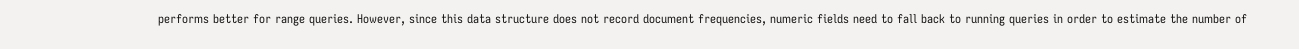performs better for range queries. However, since this data structure does not record document frequencies, numeric fields need to fall back to running queries in order to estimate the number of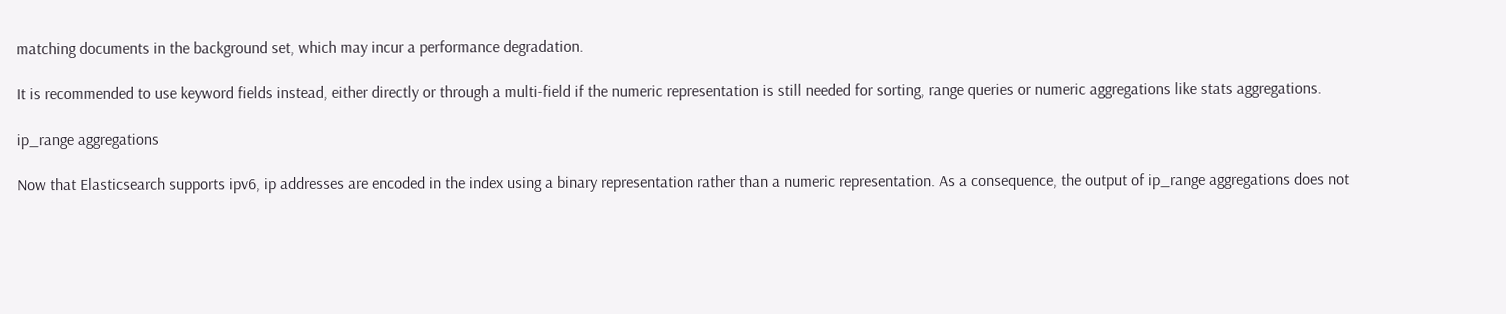matching documents in the background set, which may incur a performance degradation.

It is recommended to use keyword fields instead, either directly or through a multi-field if the numeric representation is still needed for sorting, range queries or numeric aggregations like stats aggregations.

ip_range aggregations

Now that Elasticsearch supports ipv6, ip addresses are encoded in the index using a binary representation rather than a numeric representation. As a consequence, the output of ip_range aggregations does not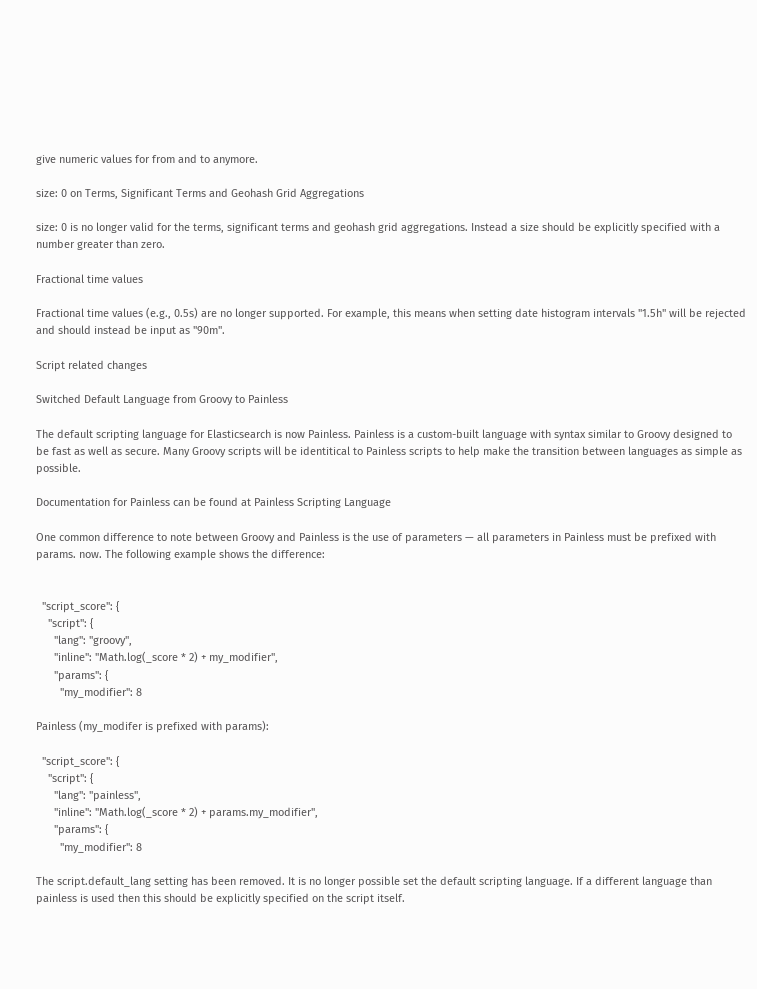give numeric values for from and to anymore.

size: 0 on Terms, Significant Terms and Geohash Grid Aggregations

size: 0 is no longer valid for the terms, significant terms and geohash grid aggregations. Instead a size should be explicitly specified with a number greater than zero.

Fractional time values

Fractional time values (e.g., 0.5s) are no longer supported. For example, this means when setting date histogram intervals "1.5h" will be rejected and should instead be input as "90m".

Script related changes

Switched Default Language from Groovy to Painless

The default scripting language for Elasticsearch is now Painless. Painless is a custom-built language with syntax similar to Groovy designed to be fast as well as secure. Many Groovy scripts will be identitical to Painless scripts to help make the transition between languages as simple as possible.

Documentation for Painless can be found at Painless Scripting Language

One common difference to note between Groovy and Painless is the use of parameters — all parameters in Painless must be prefixed with params. now. The following example shows the difference:


  "script_score": {
    "script": {
      "lang": "groovy",
      "inline": "Math.log(_score * 2) + my_modifier",
      "params": {
        "my_modifier": 8

Painless (my_modifer is prefixed with params):

  "script_score": {
    "script": {
      "lang": "painless",
      "inline": "Math.log(_score * 2) + params.my_modifier",
      "params": {
        "my_modifier": 8

The script.default_lang setting has been removed. It is no longer possible set the default scripting language. If a different language than painless is used then this should be explicitly specified on the script itself.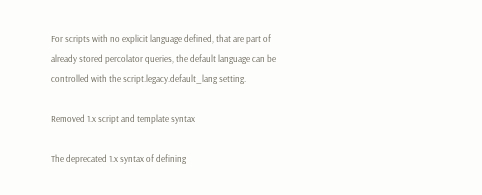For scripts with no explicit language defined, that are part of already stored percolator queries, the default language can be controlled with the script.legacy.default_lang setting.

Removed 1.x script and template syntax

The deprecated 1.x syntax of defining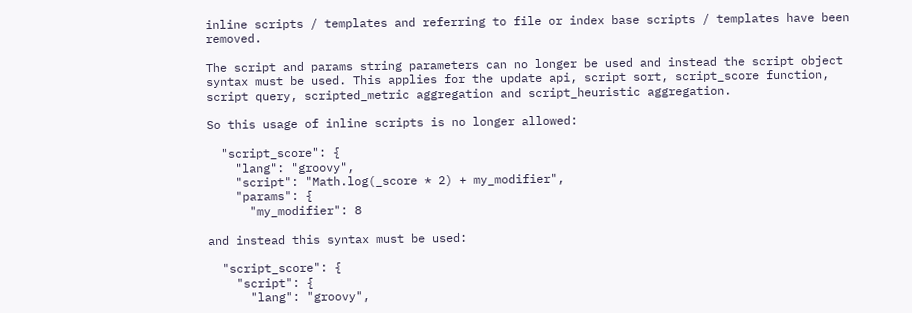inline scripts / templates and referring to file or index base scripts / templates have been removed.

The script and params string parameters can no longer be used and instead the script object syntax must be used. This applies for the update api, script sort, script_score function, script query, scripted_metric aggregation and script_heuristic aggregation.

So this usage of inline scripts is no longer allowed:

  "script_score": {
    "lang": "groovy",
    "script": "Math.log(_score * 2) + my_modifier",
    "params": {
      "my_modifier": 8

and instead this syntax must be used:

  "script_score": {
    "script": {
      "lang": "groovy",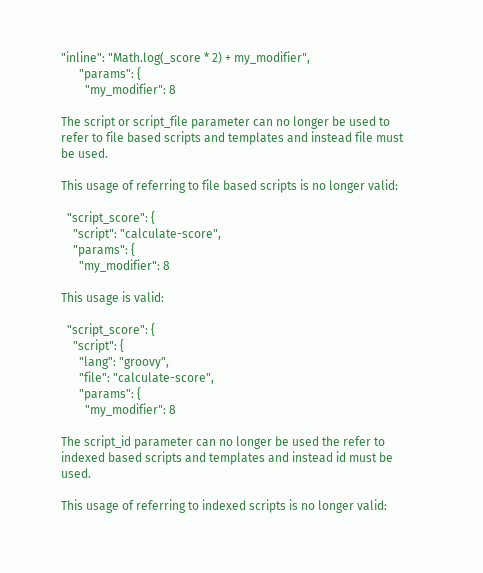"inline": "Math.log(_score * 2) + my_modifier",
      "params": {
        "my_modifier": 8

The script or script_file parameter can no longer be used to refer to file based scripts and templates and instead file must be used.

This usage of referring to file based scripts is no longer valid:

  "script_score": {
    "script": "calculate-score",
    "params": {
      "my_modifier": 8

This usage is valid:

  "script_score": {
    "script": {
      "lang": "groovy",
      "file": "calculate-score",
      "params": {
        "my_modifier": 8

The script_id parameter can no longer be used the refer to indexed based scripts and templates and instead id must be used.

This usage of referring to indexed scripts is no longer valid: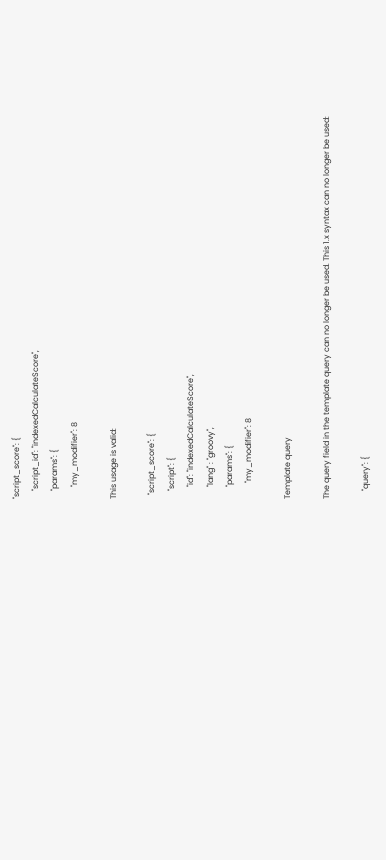"script_score": {
    "script_id": "indexedCalculateScore",
    "params": {
      "my_modifier": 8

This usage is valid:

  "script_score": {
    "script": {
      "id": "indexedCalculateScore",
      "lang" : "groovy",
      "params": {
        "my_modifier": 8

Template query

The query field in the template query can no longer be used. This 1.x syntax can no longer be used:

    "query": {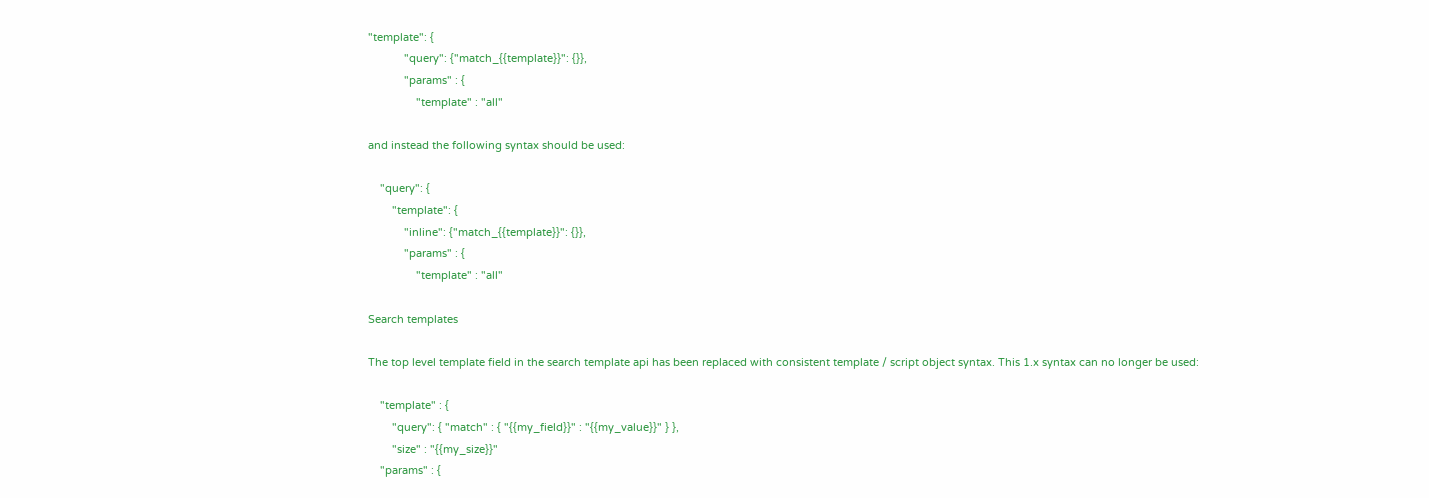"template": {
            "query": {"match_{{template}}": {}},
            "params" : {
                "template" : "all"

and instead the following syntax should be used:

    "query": {
        "template": {
            "inline": {"match_{{template}}": {}},
            "params" : {
                "template" : "all"

Search templates

The top level template field in the search template api has been replaced with consistent template / script object syntax. This 1.x syntax can no longer be used:

    "template" : {
        "query": { "match" : { "{{my_field}}" : "{{my_value}}" } },
        "size" : "{{my_size}}"
    "params" : {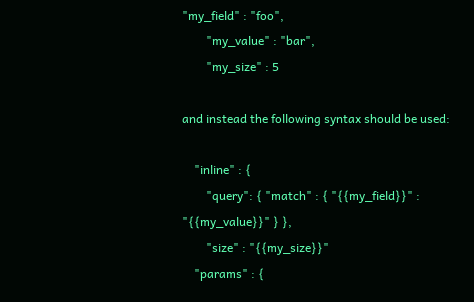"my_field" : "foo",
        "my_value" : "bar",
        "my_size" : 5

and instead the following syntax should be used:

    "inline" : {
        "query": { "match" : { "{{my_field}}" : "{{my_value}}" } },
        "size" : "{{my_size}}"
    "params" : {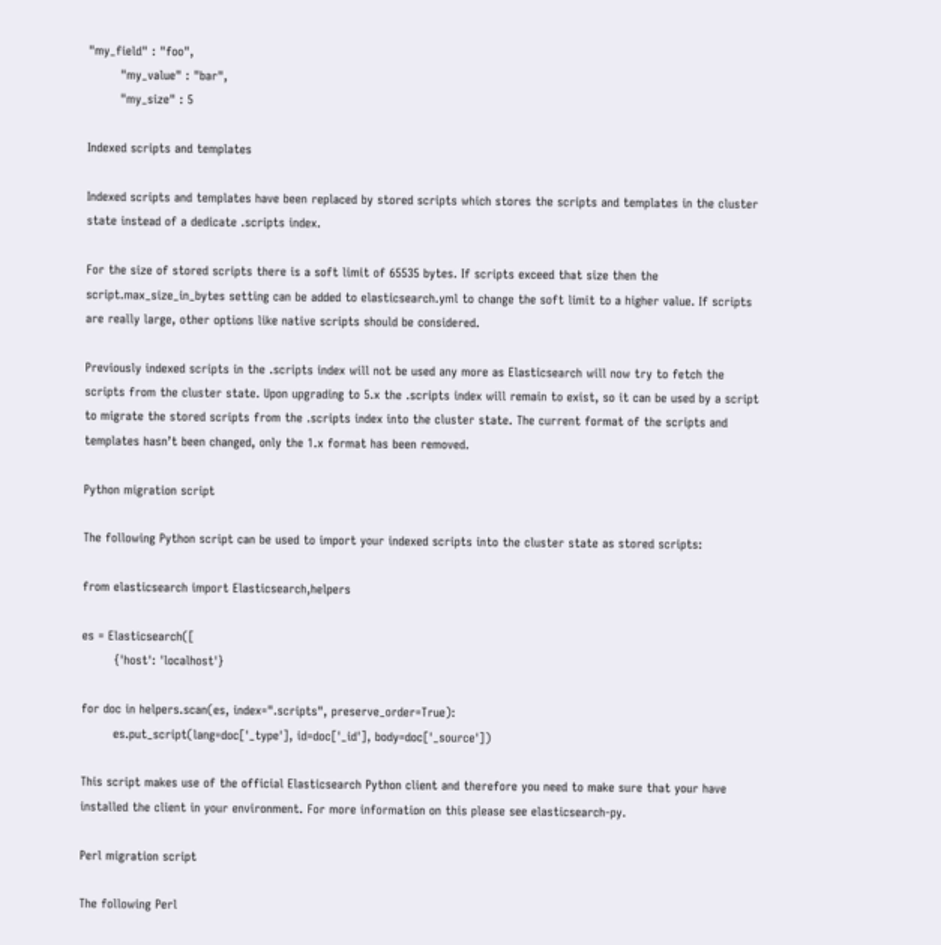"my_field" : "foo",
        "my_value" : "bar",
        "my_size" : 5

Indexed scripts and templates

Indexed scripts and templates have been replaced by stored scripts which stores the scripts and templates in the cluster state instead of a dedicate .scripts index.

For the size of stored scripts there is a soft limit of 65535 bytes. If scripts exceed that size then the script.max_size_in_bytes setting can be added to elasticsearch.yml to change the soft limit to a higher value. If scripts are really large, other options like native scripts should be considered.

Previously indexed scripts in the .scripts index will not be used any more as Elasticsearch will now try to fetch the scripts from the cluster state. Upon upgrading to 5.x the .scripts index will remain to exist, so it can be used by a script to migrate the stored scripts from the .scripts index into the cluster state. The current format of the scripts and templates hasn’t been changed, only the 1.x format has been removed.

Python migration script

The following Python script can be used to import your indexed scripts into the cluster state as stored scripts:

from elasticsearch import Elasticsearch,helpers

es = Elasticsearch([
        {'host': 'localhost'}

for doc in helpers.scan(es, index=".scripts", preserve_order=True):
        es.put_script(lang=doc['_type'], id=doc['_id'], body=doc['_source'])

This script makes use of the official Elasticsearch Python client and therefore you need to make sure that your have installed the client in your environment. For more information on this please see elasticsearch-py.

Perl migration script

The following Perl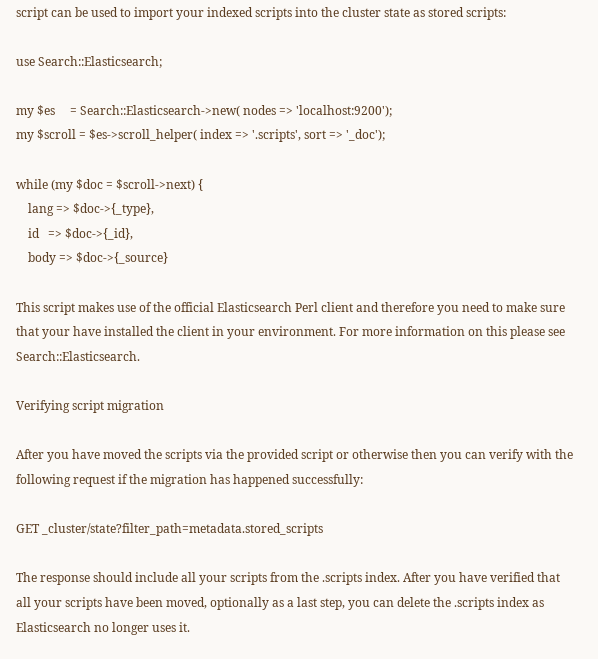script can be used to import your indexed scripts into the cluster state as stored scripts:

use Search::Elasticsearch;

my $es     = Search::Elasticsearch->new( nodes => 'localhost:9200');
my $scroll = $es->scroll_helper( index => '.scripts', sort => '_doc');

while (my $doc = $scroll->next) {
    lang => $doc->{_type},
    id   => $doc->{_id},
    body => $doc->{_source}

This script makes use of the official Elasticsearch Perl client and therefore you need to make sure that your have installed the client in your environment. For more information on this please see Search::Elasticsearch.

Verifying script migration

After you have moved the scripts via the provided script or otherwise then you can verify with the following request if the migration has happened successfully:

GET _cluster/state?filter_path=metadata.stored_scripts

The response should include all your scripts from the .scripts index. After you have verified that all your scripts have been moved, optionally as a last step, you can delete the .scripts index as Elasticsearch no longer uses it.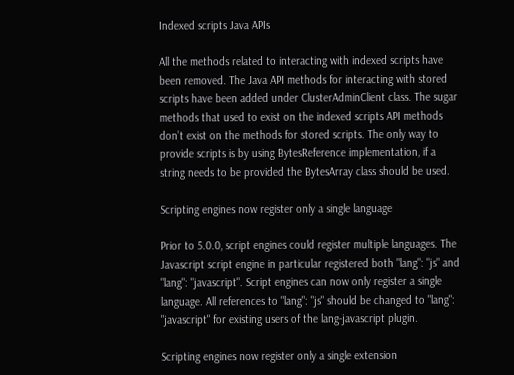Indexed scripts Java APIs

All the methods related to interacting with indexed scripts have been removed. The Java API methods for interacting with stored scripts have been added under ClusterAdminClient class. The sugar methods that used to exist on the indexed scripts API methods don’t exist on the methods for stored scripts. The only way to provide scripts is by using BytesReference implementation, if a string needs to be provided the BytesArray class should be used.

Scripting engines now register only a single language

Prior to 5.0.0, script engines could register multiple languages. The Javascript script engine in particular registered both "lang": "js" and "lang": "javascript". Script engines can now only register a single language. All references to "lang": "js" should be changed to "lang": "javascript" for existing users of the lang-javascript plugin.

Scripting engines now register only a single extension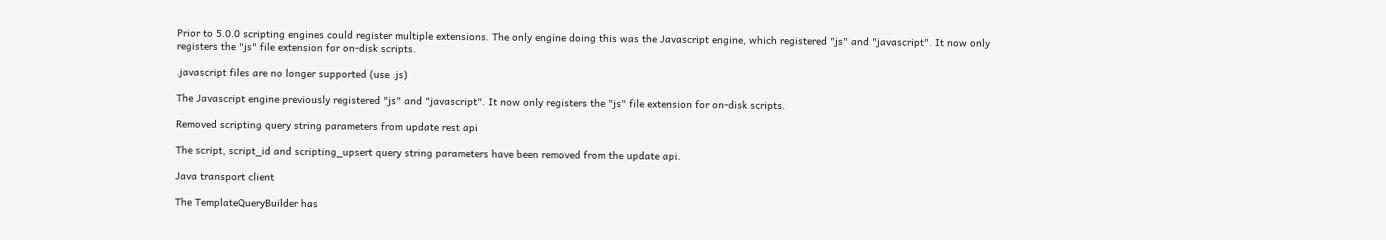Prior to 5.0.0 scripting engines could register multiple extensions. The only engine doing this was the Javascript engine, which registered "js" and "javascript". It now only registers the "js" file extension for on-disk scripts.

.javascript files are no longer supported (use .js)

The Javascript engine previously registered "js" and "javascript". It now only registers the "js" file extension for on-disk scripts.

Removed scripting query string parameters from update rest api

The script, script_id and scripting_upsert query string parameters have been removed from the update api.

Java transport client

The TemplateQueryBuilder has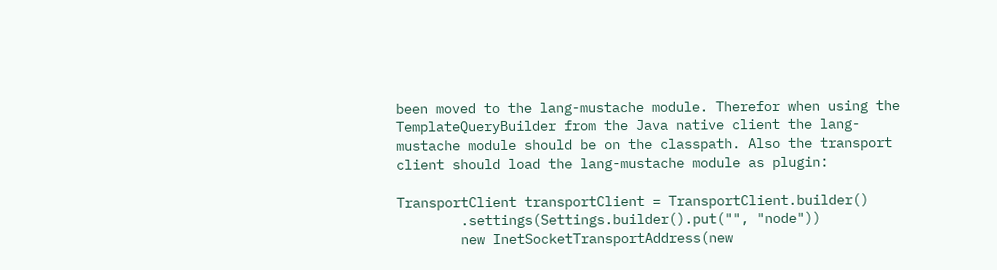been moved to the lang-mustache module. Therefor when using the TemplateQueryBuilder from the Java native client the lang-mustache module should be on the classpath. Also the transport client should load the lang-mustache module as plugin:

TransportClient transportClient = TransportClient.builder()
        .settings(Settings.builder().put("", "node"))
        new InetSocketTransportAddress(new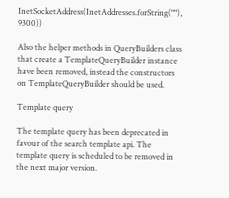InetSocketAddress(InetAddresses.forString(""), 9300))

Also the helper methods in QueryBuilders class that create a TemplateQueryBuilder instance have been removed, instead the constructors on TemplateQueryBuilder should be used.

Template query

The template query has been deprecated in favour of the search template api. The template query is scheduled to be removed in the next major version.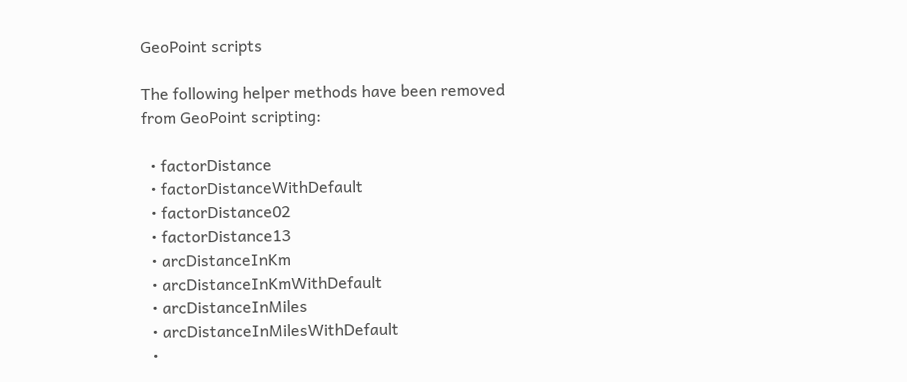GeoPoint scripts

The following helper methods have been removed from GeoPoint scripting:

  • factorDistance
  • factorDistanceWithDefault
  • factorDistance02
  • factorDistance13
  • arcDistanceInKm
  • arcDistanceInKmWithDefault
  • arcDistanceInMiles
  • arcDistanceInMilesWithDefault
  •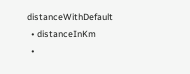distanceWithDefault
  • distanceInKm
  •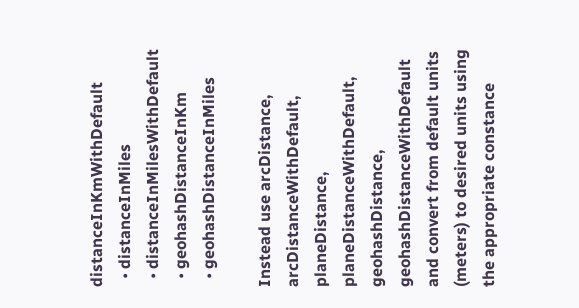distanceInKmWithDefault
  • distanceInMiles
  • distanceInMilesWithDefault
  • geohashDistanceInKm
  • geohashDistanceInMiles

Instead use arcDistance, arcDistanceWithDefault, planeDistance, planeDistanceWithDefault, geohashDistance, geohashDistanceWithDefault and convert from default units (meters) to desired units using the appropriate constance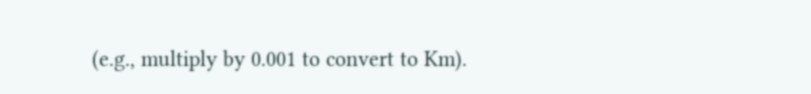(e.g., multiply by 0.001 to convert to Km).